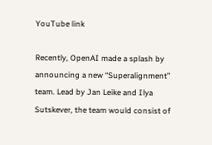YouTube link

Recently, OpenAI made a splash by announcing a new “Superalignment” team. Lead by Jan Leike and Ilya Sutskever, the team would consist of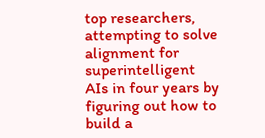top researchers, attempting to solve alignment for superintelligent AIs in four years by figuring out how to build a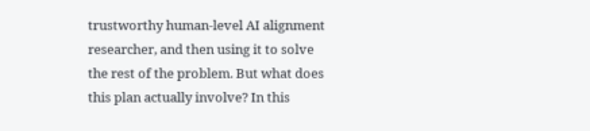trustworthy human-level AI alignment researcher, and then using it to solve the rest of the problem. But what does this plan actually involve? In this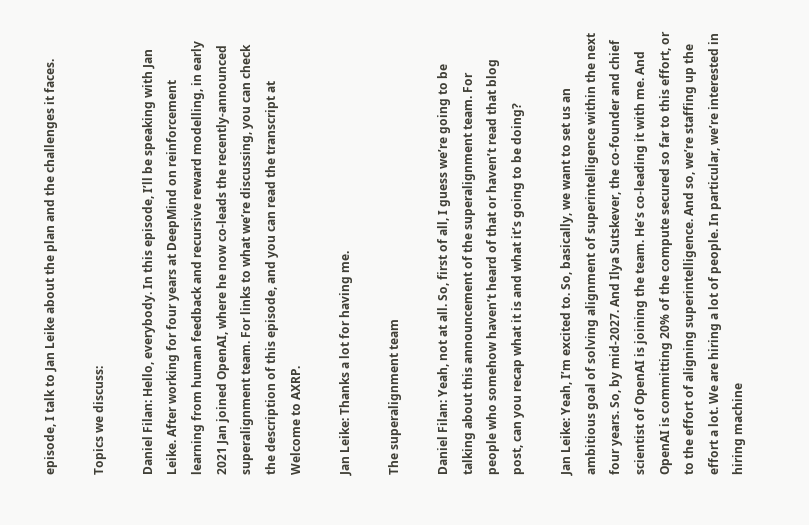episode, I talk to Jan Leike about the plan and the challenges it faces.

Topics we discuss:

Daniel Filan: Hello, everybody. In this episode, I’ll be speaking with Jan Leike. After working for four years at DeepMind on reinforcement learning from human feedback and recursive reward modelling, in early 2021 Jan joined OpenAI, where he now co-leads the recently-announced superalignment team. For links to what we’re discussing, you can check the description of this episode, and you can read the transcript at Welcome to AXRP.

Jan Leike: Thanks a lot for having me.

The superalignment team

Daniel Filan: Yeah, not at all. So, first of all, I guess we’re going to be talking about this announcement of the superalignment team. For people who somehow haven’t heard of that or haven’t read that blog post, can you recap what it is and what it’s going to be doing?

Jan Leike: Yeah, I’m excited to. So, basically, we want to set us an ambitious goal of solving alignment of superintelligence within the next four years. So, by mid-2027. And Ilya Sutskever, the co-founder and chief scientist of OpenAI is joining the team. He’s co-leading it with me. And OpenAI is committing 20% of the compute secured so far to this effort, or to the effort of aligning superintelligence. And so, we’re staffing up the effort a lot. We are hiring a lot of people. In particular, we’re interested in hiring machine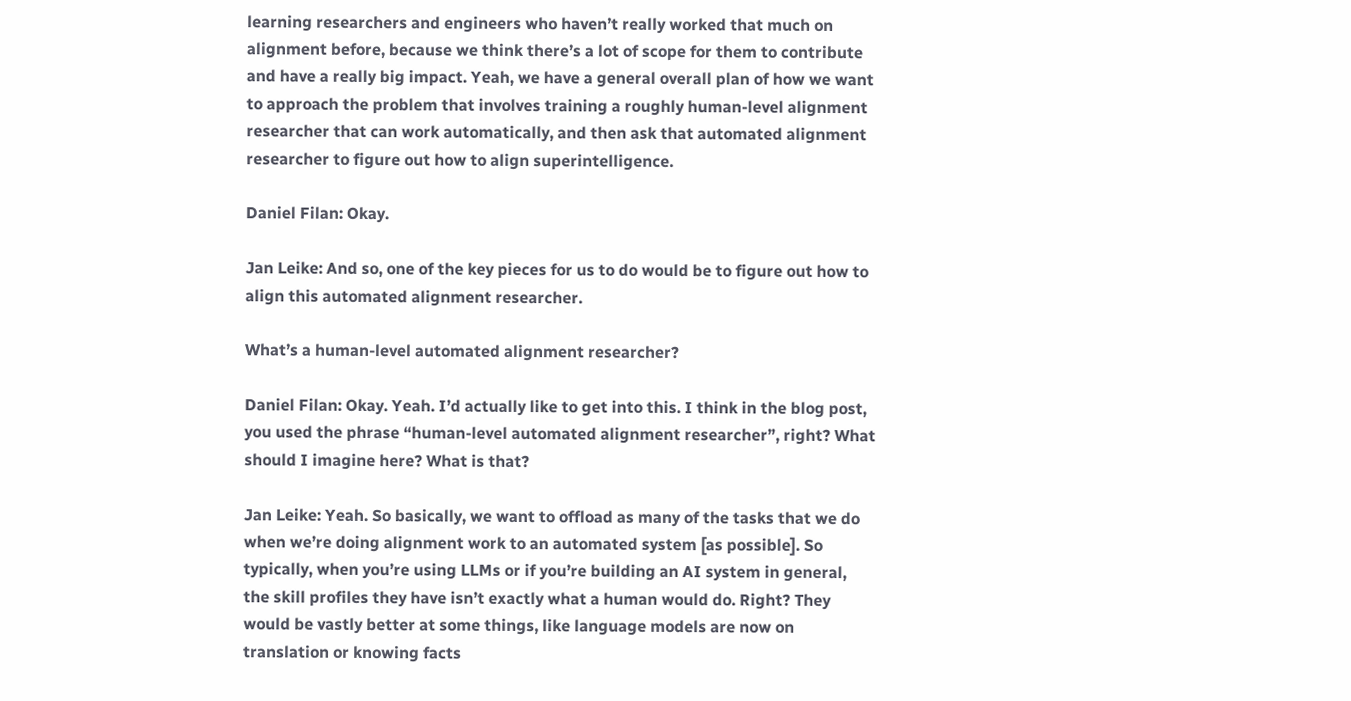learning researchers and engineers who haven’t really worked that much on alignment before, because we think there’s a lot of scope for them to contribute and have a really big impact. Yeah, we have a general overall plan of how we want to approach the problem that involves training a roughly human-level alignment researcher that can work automatically, and then ask that automated alignment researcher to figure out how to align superintelligence.

Daniel Filan: Okay.

Jan Leike: And so, one of the key pieces for us to do would be to figure out how to align this automated alignment researcher.

What’s a human-level automated alignment researcher?

Daniel Filan: Okay. Yeah. I’d actually like to get into this. I think in the blog post, you used the phrase “human-level automated alignment researcher”, right? What should I imagine here? What is that?

Jan Leike: Yeah. So basically, we want to offload as many of the tasks that we do when we’re doing alignment work to an automated system [as possible]. So typically, when you’re using LLMs or if you’re building an AI system in general, the skill profiles they have isn’t exactly what a human would do. Right? They would be vastly better at some things, like language models are now on translation or knowing facts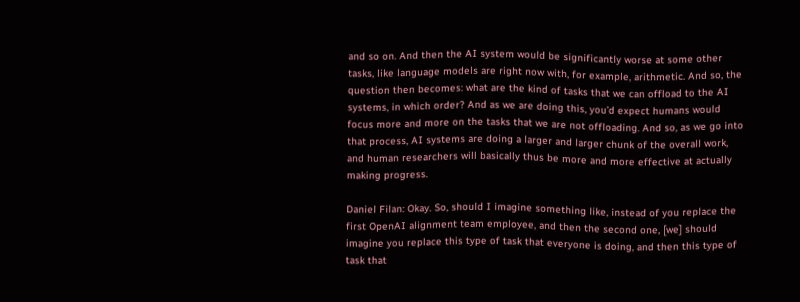and so on. And then the AI system would be significantly worse at some other tasks, like language models are right now with, for example, arithmetic. And so, the question then becomes: what are the kind of tasks that we can offload to the AI systems, in which order? And as we are doing this, you’d expect humans would focus more and more on the tasks that we are not offloading. And so, as we go into that process, AI systems are doing a larger and larger chunk of the overall work, and human researchers will basically thus be more and more effective at actually making progress.

Daniel Filan: Okay. So, should I imagine something like, instead of you replace the first OpenAI alignment team employee, and then the second one, [we] should imagine you replace this type of task that everyone is doing, and then this type of task that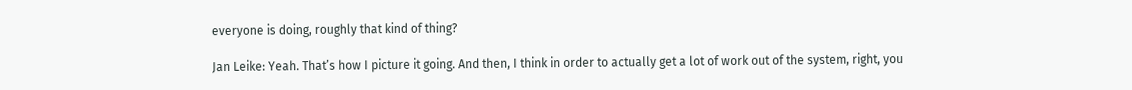everyone is doing, roughly that kind of thing?

Jan Leike: Yeah. That’s how I picture it going. And then, I think in order to actually get a lot of work out of the system, right, you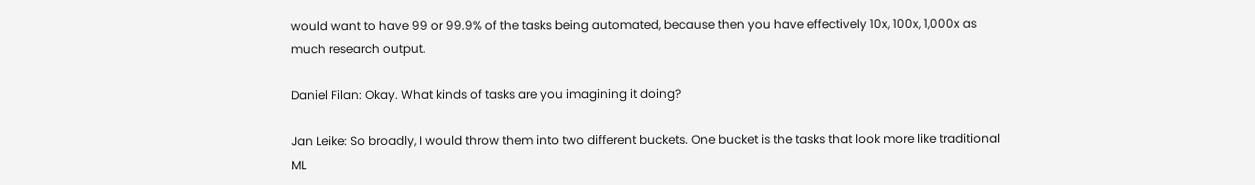would want to have 99 or 99.9% of the tasks being automated, because then you have effectively 10x, 100x, 1,000x as much research output.

Daniel Filan: Okay. What kinds of tasks are you imagining it doing?

Jan Leike: So broadly, I would throw them into two different buckets. One bucket is the tasks that look more like traditional ML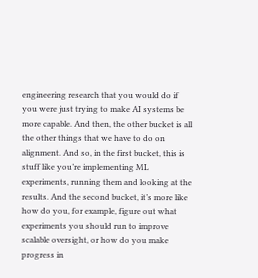engineering research that you would do if you were just trying to make AI systems be more capable. And then, the other bucket is all the other things that we have to do on alignment. And so, in the first bucket, this is stuff like you’re implementing ML experiments, running them and looking at the results. And the second bucket, it’s more like how do you, for example, figure out what experiments you should run to improve scalable oversight, or how do you make progress in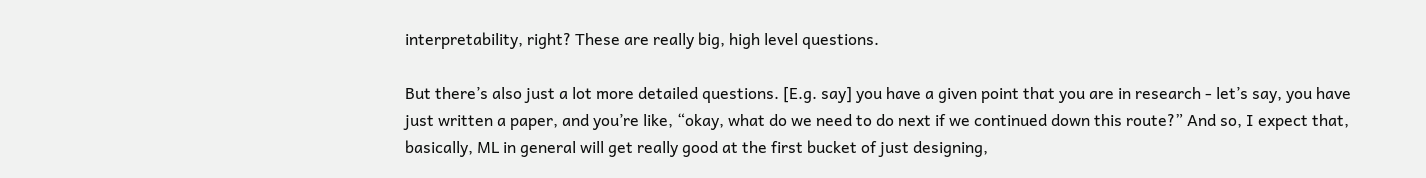interpretability, right? These are really big, high level questions.

But there’s also just a lot more detailed questions. [E.g. say] you have a given point that you are in research - let’s say, you have just written a paper, and you’re like, “okay, what do we need to do next if we continued down this route?” And so, I expect that, basically, ML in general will get really good at the first bucket of just designing,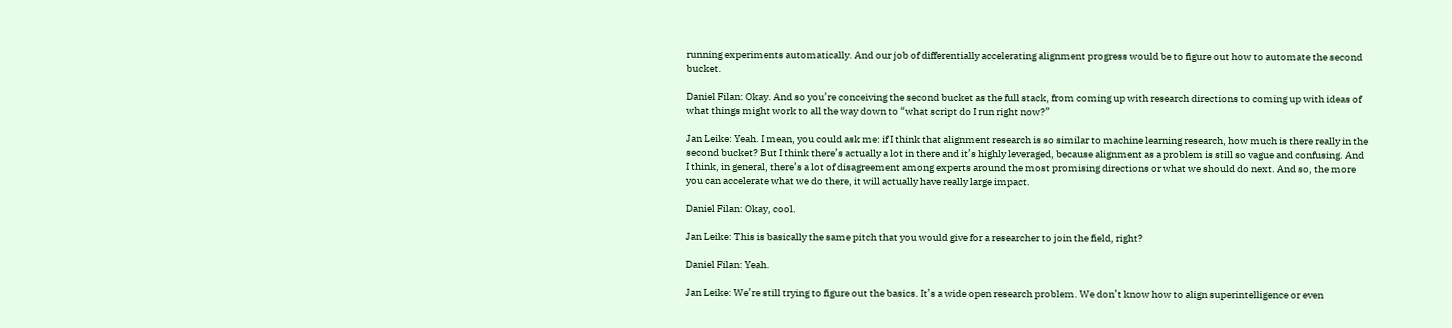running experiments automatically. And our job of differentially accelerating alignment progress would be to figure out how to automate the second bucket.

Daniel Filan: Okay. And so you’re conceiving the second bucket as the full stack, from coming up with research directions to coming up with ideas of what things might work to all the way down to “what script do I run right now?”

Jan Leike: Yeah. I mean, you could ask me: if I think that alignment research is so similar to machine learning research, how much is there really in the second bucket? But I think there’s actually a lot in there and it’s highly leveraged, because alignment as a problem is still so vague and confusing. And I think, in general, there’s a lot of disagreement among experts around the most promising directions or what we should do next. And so, the more you can accelerate what we do there, it will actually have really large impact.

Daniel Filan: Okay, cool.

Jan Leike: This is basically the same pitch that you would give for a researcher to join the field, right?

Daniel Filan: Yeah.

Jan Leike: We’re still trying to figure out the basics. It’s a wide open research problem. We don’t know how to align superintelligence or even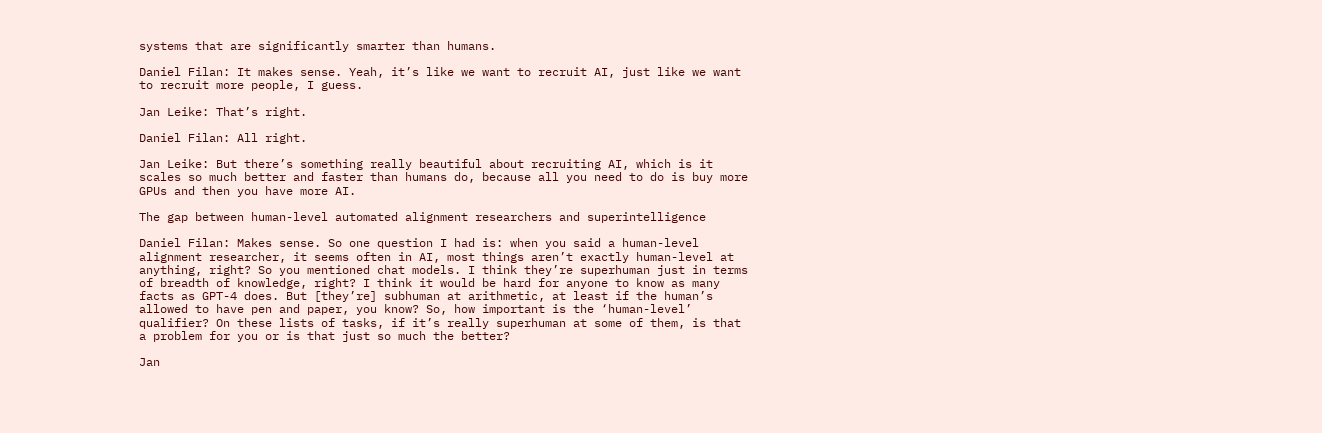systems that are significantly smarter than humans.

Daniel Filan: It makes sense. Yeah, it’s like we want to recruit AI, just like we want to recruit more people, I guess.

Jan Leike: That’s right.

Daniel Filan: All right.

Jan Leike: But there’s something really beautiful about recruiting AI, which is it scales so much better and faster than humans do, because all you need to do is buy more GPUs and then you have more AI.

The gap between human-level automated alignment researchers and superintelligence

Daniel Filan: Makes sense. So one question I had is: when you said a human-level alignment researcher, it seems often in AI, most things aren’t exactly human-level at anything, right? So you mentioned chat models. I think they’re superhuman just in terms of breadth of knowledge, right? I think it would be hard for anyone to know as many facts as GPT-4 does. But [they’re] subhuman at arithmetic, at least if the human’s allowed to have pen and paper, you know? So, how important is the ‘human-level’ qualifier? On these lists of tasks, if it’s really superhuman at some of them, is that a problem for you or is that just so much the better?

Jan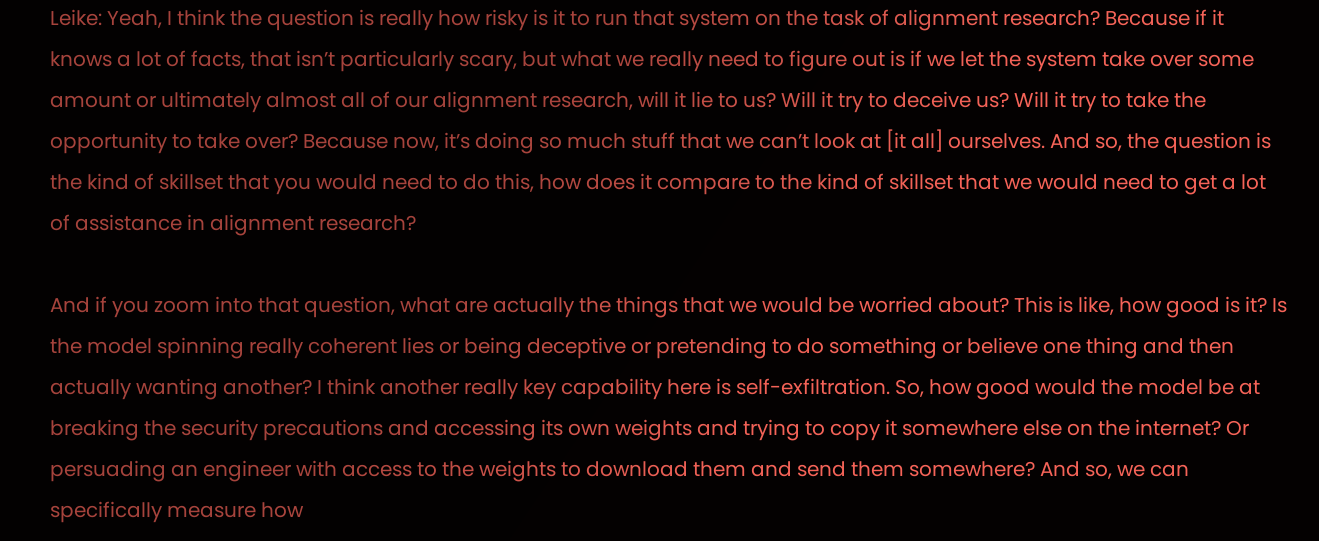Leike: Yeah, I think the question is really how risky is it to run that system on the task of alignment research? Because if it knows a lot of facts, that isn’t particularly scary, but what we really need to figure out is if we let the system take over some amount or ultimately almost all of our alignment research, will it lie to us? Will it try to deceive us? Will it try to take the opportunity to take over? Because now, it’s doing so much stuff that we can’t look at [it all] ourselves. And so, the question is the kind of skillset that you would need to do this, how does it compare to the kind of skillset that we would need to get a lot of assistance in alignment research?

And if you zoom into that question, what are actually the things that we would be worried about? This is like, how good is it? Is the model spinning really coherent lies or being deceptive or pretending to do something or believe one thing and then actually wanting another? I think another really key capability here is self-exfiltration. So, how good would the model be at breaking the security precautions and accessing its own weights and trying to copy it somewhere else on the internet? Or persuading an engineer with access to the weights to download them and send them somewhere? And so, we can specifically measure how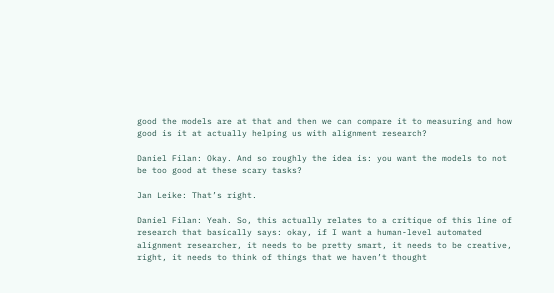good the models are at that and then we can compare it to measuring and how good is it at actually helping us with alignment research?

Daniel Filan: Okay. And so roughly the idea is: you want the models to not be too good at these scary tasks?

Jan Leike: That’s right.

Daniel Filan: Yeah. So, this actually relates to a critique of this line of research that basically says: okay, if I want a human-level automated alignment researcher, it needs to be pretty smart, it needs to be creative, right, it needs to think of things that we haven’t thought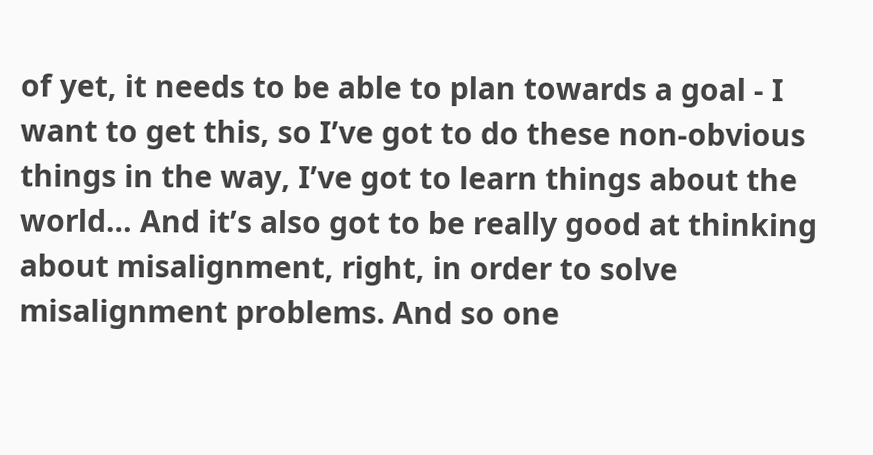of yet, it needs to be able to plan towards a goal - I want to get this, so I’ve got to do these non-obvious things in the way, I’ve got to learn things about the world… And it’s also got to be really good at thinking about misalignment, right, in order to solve misalignment problems. And so one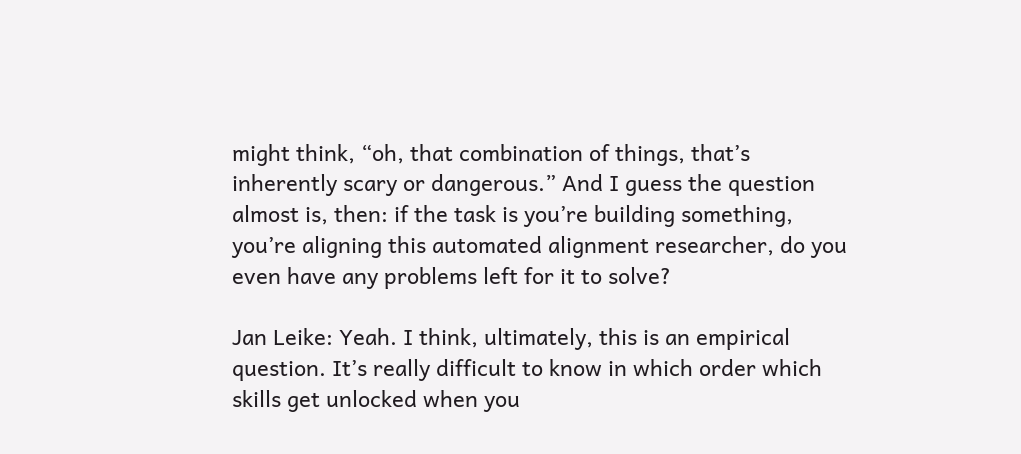might think, “oh, that combination of things, that’s inherently scary or dangerous.” And I guess the question almost is, then: if the task is you’re building something, you’re aligning this automated alignment researcher, do you even have any problems left for it to solve?

Jan Leike: Yeah. I think, ultimately, this is an empirical question. It’s really difficult to know in which order which skills get unlocked when you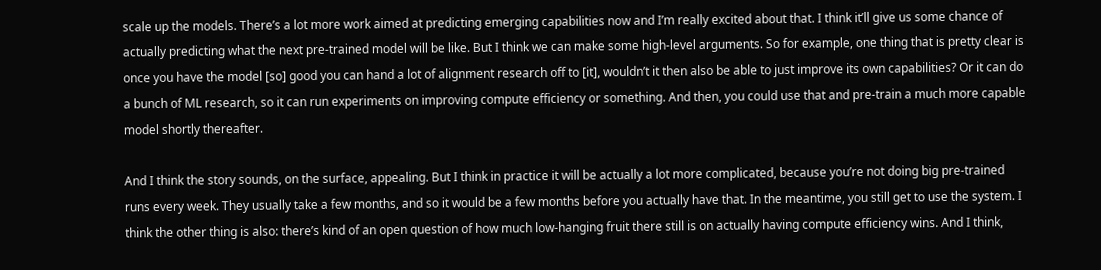scale up the models. There’s a lot more work aimed at predicting emerging capabilities now and I’m really excited about that. I think it’ll give us some chance of actually predicting what the next pre-trained model will be like. But I think we can make some high-level arguments. So for example, one thing that is pretty clear is once you have the model [so] good you can hand a lot of alignment research off to [it], wouldn’t it then also be able to just improve its own capabilities? Or it can do a bunch of ML research, so it can run experiments on improving compute efficiency or something. And then, you could use that and pre-train a much more capable model shortly thereafter.

And I think the story sounds, on the surface, appealing. But I think in practice it will be actually a lot more complicated, because you’re not doing big pre-trained runs every week. They usually take a few months, and so it would be a few months before you actually have that. In the meantime, you still get to use the system. I think the other thing is also: there’s kind of an open question of how much low-hanging fruit there still is on actually having compute efficiency wins. And I think,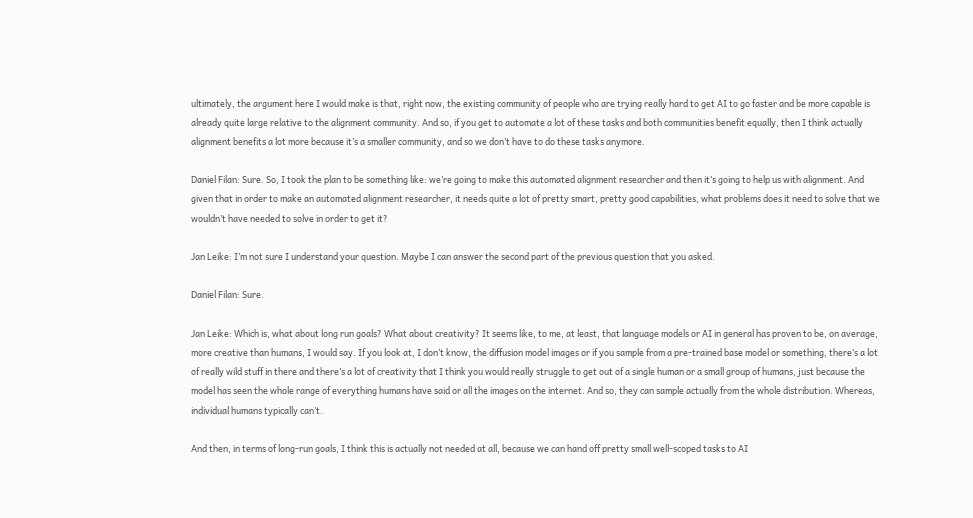ultimately, the argument here I would make is that, right now, the existing community of people who are trying really hard to get AI to go faster and be more capable is already quite large relative to the alignment community. And so, if you get to automate a lot of these tasks and both communities benefit equally, then I think actually alignment benefits a lot more because it’s a smaller community, and so we don’t have to do these tasks anymore.

Daniel Filan: Sure. So, I took the plan to be something like: we’re going to make this automated alignment researcher and then it’s going to help us with alignment. And given that in order to make an automated alignment researcher, it needs quite a lot of pretty smart, pretty good capabilities, what problems does it need to solve that we wouldn’t have needed to solve in order to get it?

Jan Leike: I’m not sure I understand your question. Maybe I can answer the second part of the previous question that you asked.

Daniel Filan: Sure.

Jan Leike: Which is, what about long run goals? What about creativity? It seems like, to me, at least, that language models or AI in general has proven to be, on average, more creative than humans, I would say. If you look at, I don’t know, the diffusion model images or if you sample from a pre-trained base model or something, there’s a lot of really wild stuff in there and there’s a lot of creativity that I think you would really struggle to get out of a single human or a small group of humans, just because the model has seen the whole range of everything humans have said or all the images on the internet. And so, they can sample actually from the whole distribution. Whereas, individual humans typically can’t.

And then, in terms of long-run goals, I think this is actually not needed at all, because we can hand off pretty small well-scoped tasks to AI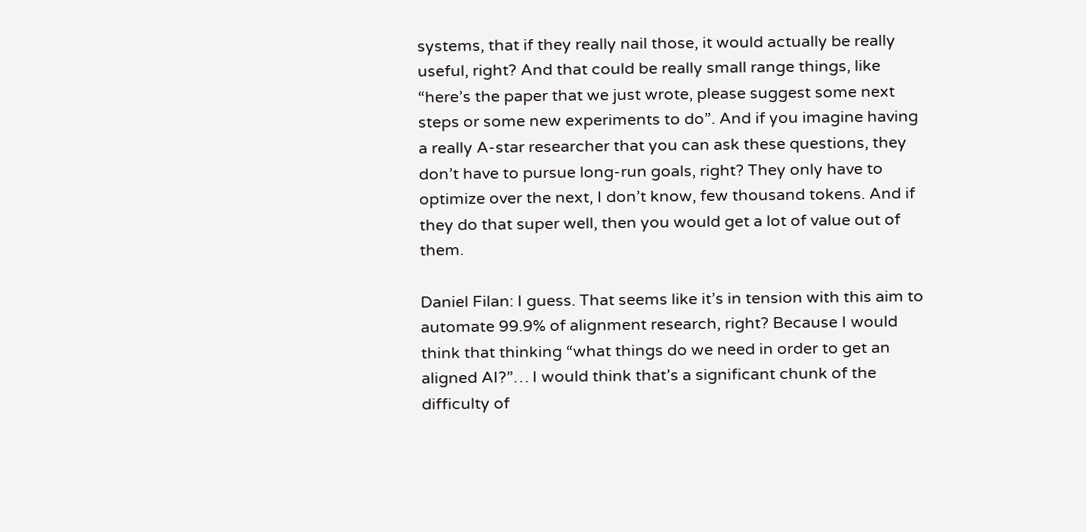systems, that if they really nail those, it would actually be really useful, right? And that could be really small range things, like “here’s the paper that we just wrote, please suggest some next steps or some new experiments to do”. And if you imagine having a really A-star researcher that you can ask these questions, they don’t have to pursue long-run goals, right? They only have to optimize over the next, I don’t know, few thousand tokens. And if they do that super well, then you would get a lot of value out of them.

Daniel Filan: I guess. That seems like it’s in tension with this aim to automate 99.9% of alignment research, right? Because I would think that thinking “what things do we need in order to get an aligned AI?”… I would think that’s a significant chunk of the difficulty of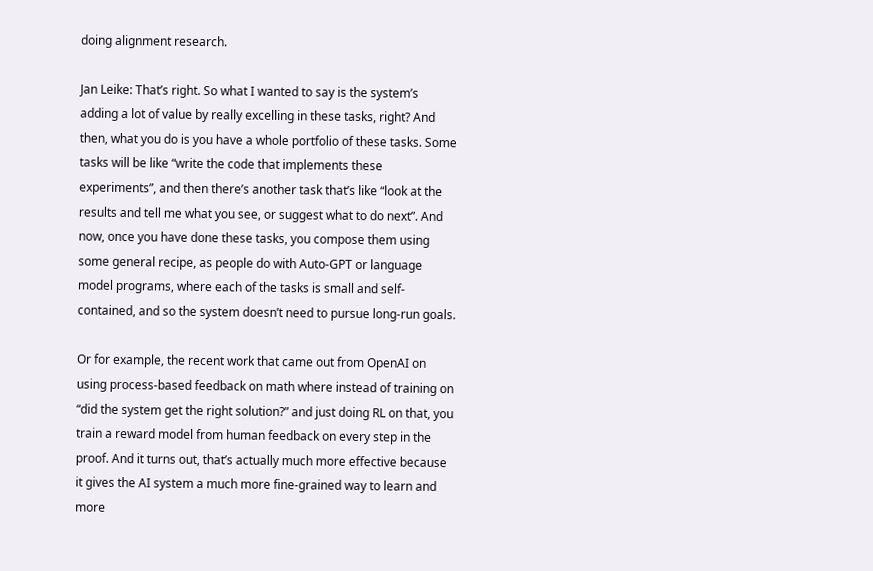doing alignment research.

Jan Leike: That’s right. So what I wanted to say is the system’s adding a lot of value by really excelling in these tasks, right? And then, what you do is you have a whole portfolio of these tasks. Some tasks will be like “write the code that implements these experiments”, and then there’s another task that’s like “look at the results and tell me what you see, or suggest what to do next”. And now, once you have done these tasks, you compose them using some general recipe, as people do with Auto-GPT or language model programs, where each of the tasks is small and self-contained, and so the system doesn’t need to pursue long-run goals.

Or for example, the recent work that came out from OpenAI on using process-based feedback on math where instead of training on “did the system get the right solution?” and just doing RL on that, you train a reward model from human feedback on every step in the proof. And it turns out, that’s actually much more effective because it gives the AI system a much more fine-grained way to learn and more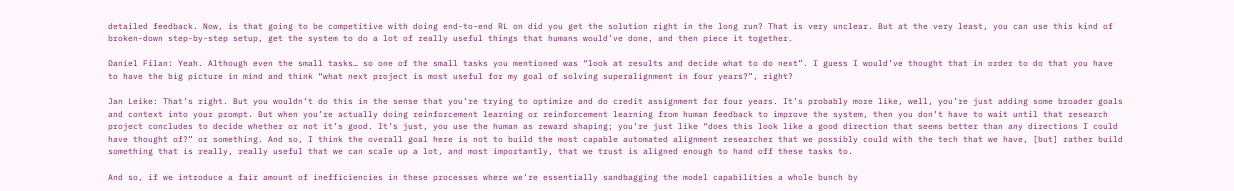detailed feedback. Now, is that going to be competitive with doing end-to-end RL on did you get the solution right in the long run? That is very unclear. But at the very least, you can use this kind of broken-down step-by-step setup, get the system to do a lot of really useful things that humans would’ve done, and then piece it together.

Daniel Filan: Yeah. Although even the small tasks… so one of the small tasks you mentioned was “look at results and decide what to do next”. I guess I would’ve thought that in order to do that you have to have the big picture in mind and think “what next project is most useful for my goal of solving superalignment in four years?”, right?

Jan Leike: That’s right. But you wouldn’t do this in the sense that you’re trying to optimize and do credit assignment for four years. It’s probably more like, well, you’re just adding some broader goals and context into your prompt. But when you’re actually doing reinforcement learning or reinforcement learning from human feedback to improve the system, then you don’t have to wait until that research project concludes to decide whether or not it’s good. It’s just, you use the human as reward shaping; you’re just like “does this look like a good direction that seems better than any directions I could have thought of?” or something. And so, I think the overall goal here is not to build the most capable automated alignment researcher that we possibly could with the tech that we have, [but] rather build something that is really, really useful that we can scale up a lot, and most importantly, that we trust is aligned enough to hand off these tasks to.

And so, if we introduce a fair amount of inefficiencies in these processes where we’re essentially sandbagging the model capabilities a whole bunch by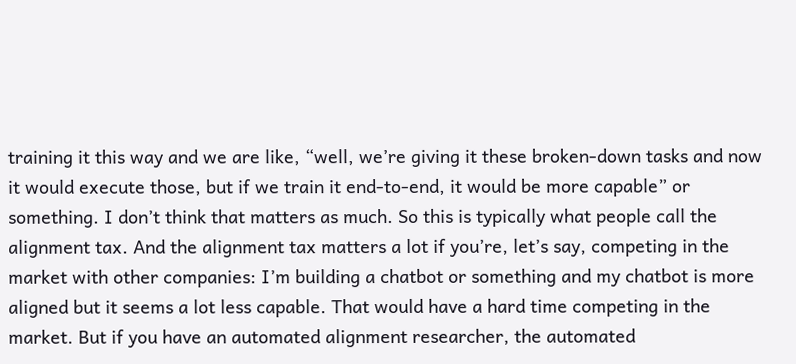training it this way and we are like, “well, we’re giving it these broken-down tasks and now it would execute those, but if we train it end-to-end, it would be more capable” or something. I don’t think that matters as much. So this is typically what people call the alignment tax. And the alignment tax matters a lot if you’re, let’s say, competing in the market with other companies: I’m building a chatbot or something and my chatbot is more aligned but it seems a lot less capable. That would have a hard time competing in the market. But if you have an automated alignment researcher, the automated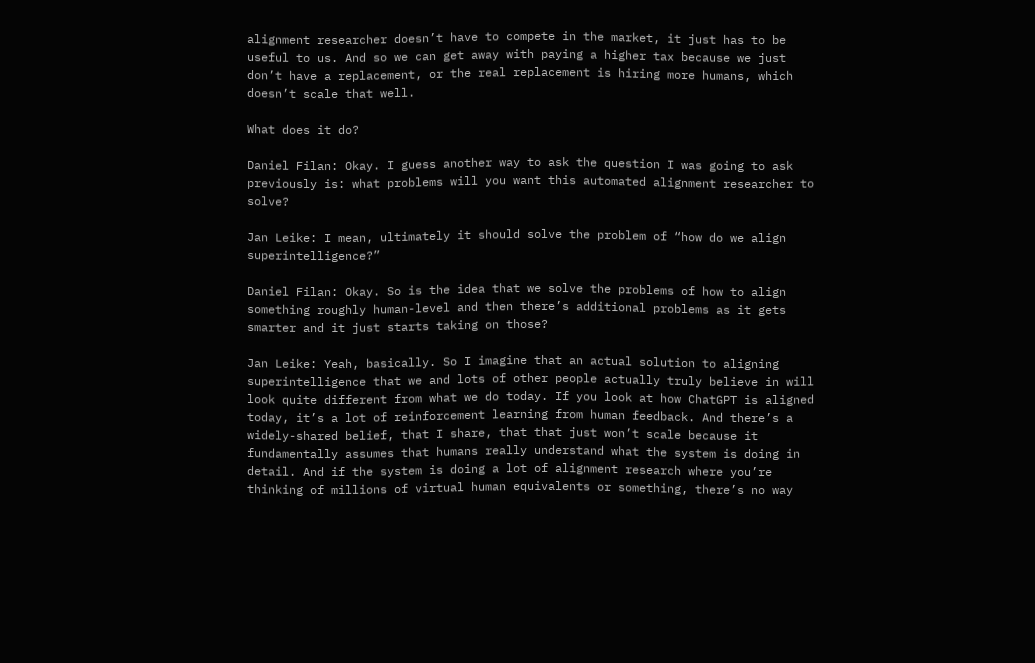alignment researcher doesn’t have to compete in the market, it just has to be useful to us. And so we can get away with paying a higher tax because we just don’t have a replacement, or the real replacement is hiring more humans, which doesn’t scale that well.

What does it do?

Daniel Filan: Okay. I guess another way to ask the question I was going to ask previously is: what problems will you want this automated alignment researcher to solve?

Jan Leike: I mean, ultimately it should solve the problem of “how do we align superintelligence?”

Daniel Filan: Okay. So is the idea that we solve the problems of how to align something roughly human-level and then there’s additional problems as it gets smarter and it just starts taking on those?

Jan Leike: Yeah, basically. So I imagine that an actual solution to aligning superintelligence that we and lots of other people actually truly believe in will look quite different from what we do today. If you look at how ChatGPT is aligned today, it’s a lot of reinforcement learning from human feedback. And there’s a widely-shared belief, that I share, that that just won’t scale because it fundamentally assumes that humans really understand what the system is doing in detail. And if the system is doing a lot of alignment research where you’re thinking of millions of virtual human equivalents or something, there’s no way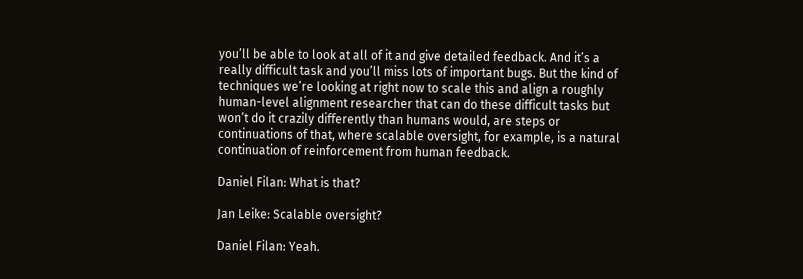you’ll be able to look at all of it and give detailed feedback. And it’s a really difficult task and you’ll miss lots of important bugs. But the kind of techniques we’re looking at right now to scale this and align a roughly human-level alignment researcher that can do these difficult tasks but won’t do it crazily differently than humans would, are steps or continuations of that, where scalable oversight, for example, is a natural continuation of reinforcement from human feedback.

Daniel Filan: What is that?

Jan Leike: Scalable oversight?

Daniel Filan: Yeah.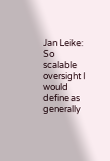Jan Leike: So scalable oversight I would define as generally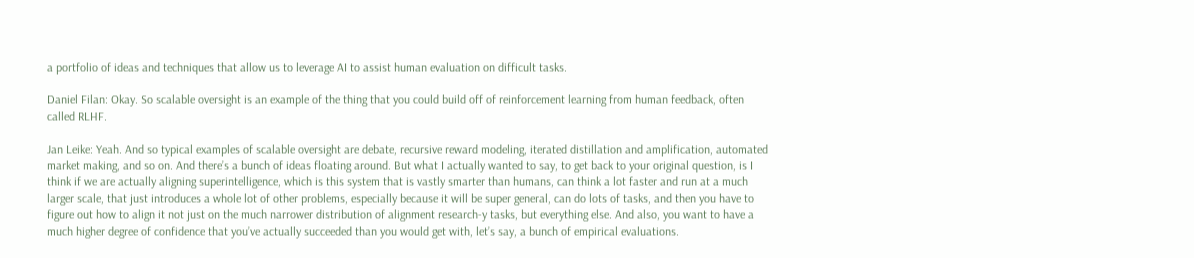a portfolio of ideas and techniques that allow us to leverage AI to assist human evaluation on difficult tasks.

Daniel Filan: Okay. So scalable oversight is an example of the thing that you could build off of reinforcement learning from human feedback, often called RLHF.

Jan Leike: Yeah. And so typical examples of scalable oversight are debate, recursive reward modeling, iterated distillation and amplification, automated market making, and so on. And there’s a bunch of ideas floating around. But what I actually wanted to say, to get back to your original question, is I think if we are actually aligning superintelligence, which is this system that is vastly smarter than humans, can think a lot faster and run at a much larger scale, that just introduces a whole lot of other problems, especially because it will be super general, can do lots of tasks, and then you have to figure out how to align it not just on the much narrower distribution of alignment research-y tasks, but everything else. And also, you want to have a much higher degree of confidence that you’ve actually succeeded than you would get with, let’s say, a bunch of empirical evaluations.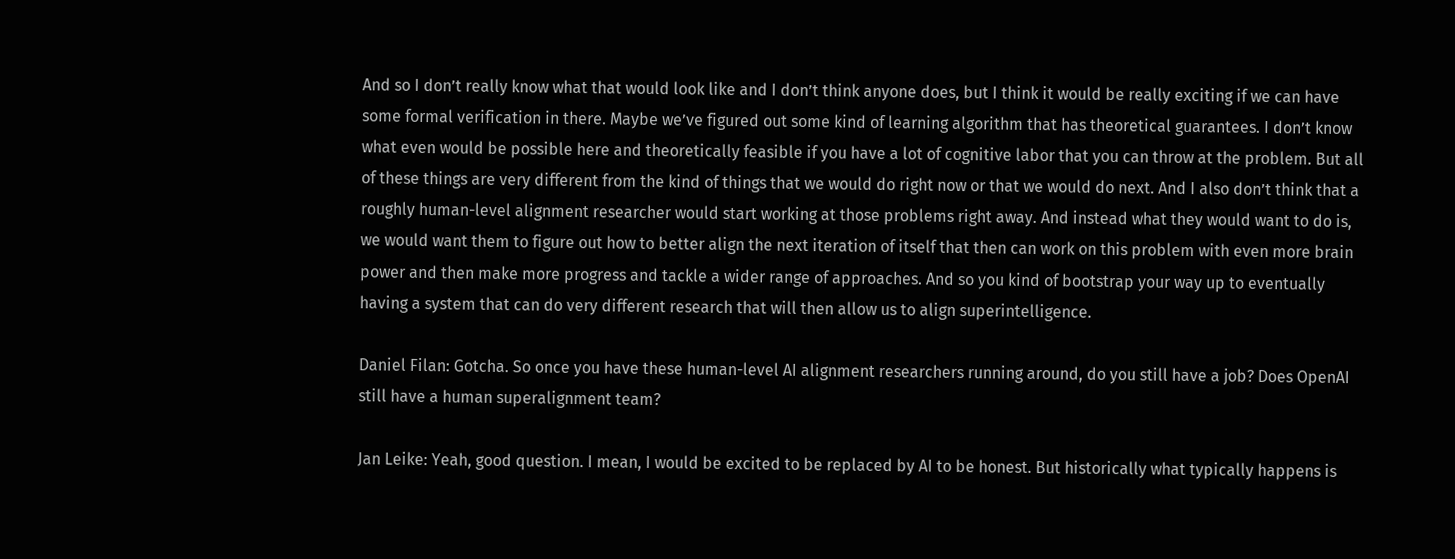And so I don’t really know what that would look like and I don’t think anyone does, but I think it would be really exciting if we can have some formal verification in there. Maybe we’ve figured out some kind of learning algorithm that has theoretical guarantees. I don’t know what even would be possible here and theoretically feasible if you have a lot of cognitive labor that you can throw at the problem. But all of these things are very different from the kind of things that we would do right now or that we would do next. And I also don’t think that a roughly human-level alignment researcher would start working at those problems right away. And instead what they would want to do is, we would want them to figure out how to better align the next iteration of itself that then can work on this problem with even more brain power and then make more progress and tackle a wider range of approaches. And so you kind of bootstrap your way up to eventually having a system that can do very different research that will then allow us to align superintelligence.

Daniel Filan: Gotcha. So once you have these human-level AI alignment researchers running around, do you still have a job? Does OpenAI still have a human superalignment team?

Jan Leike: Yeah, good question. I mean, I would be excited to be replaced by AI to be honest. But historically what typically happens is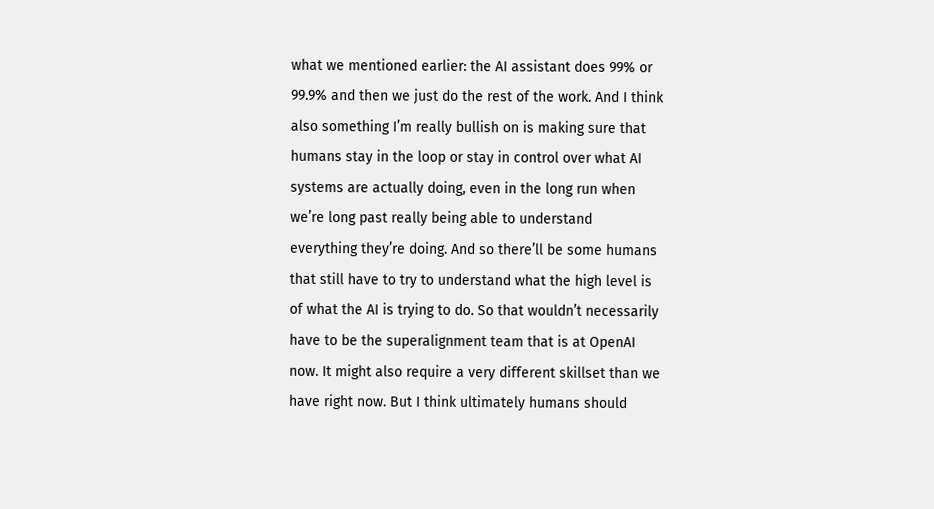what we mentioned earlier: the AI assistant does 99% or 99.9% and then we just do the rest of the work. And I think also something I’m really bullish on is making sure that humans stay in the loop or stay in control over what AI systems are actually doing, even in the long run when we’re long past really being able to understand everything they’re doing. And so there’ll be some humans that still have to try to understand what the high level is of what the AI is trying to do. So that wouldn’t necessarily have to be the superalignment team that is at OpenAI now. It might also require a very different skillset than we have right now. But I think ultimately humans should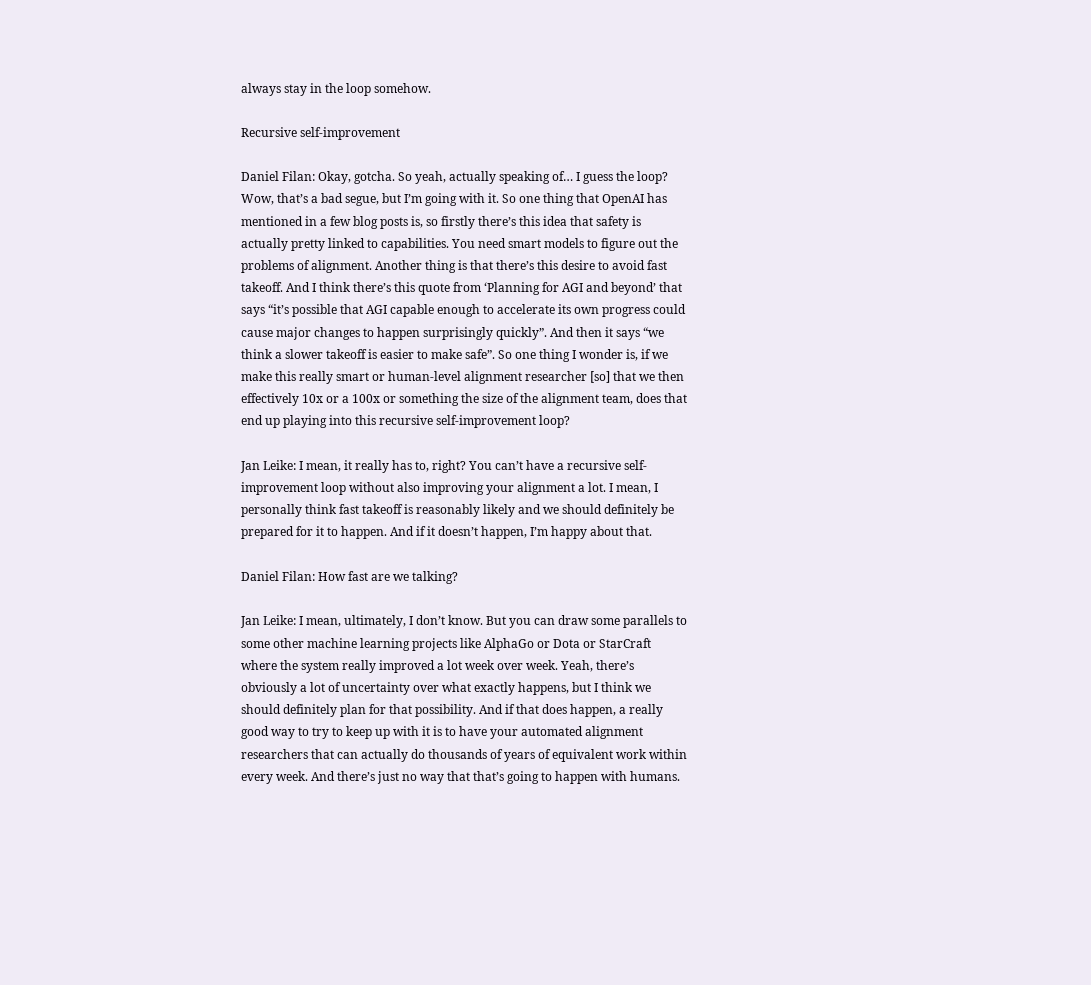always stay in the loop somehow.

Recursive self-improvement

Daniel Filan: Okay, gotcha. So yeah, actually speaking of… I guess the loop? Wow, that’s a bad segue, but I’m going with it. So one thing that OpenAI has mentioned in a few blog posts is, so firstly there’s this idea that safety is actually pretty linked to capabilities. You need smart models to figure out the problems of alignment. Another thing is that there’s this desire to avoid fast takeoff. And I think there’s this quote from ‘Planning for AGI and beyond’ that says “it’s possible that AGI capable enough to accelerate its own progress could cause major changes to happen surprisingly quickly”. And then it says “we think a slower takeoff is easier to make safe”. So one thing I wonder is, if we make this really smart or human-level alignment researcher [so] that we then effectively 10x or a 100x or something the size of the alignment team, does that end up playing into this recursive self-improvement loop?

Jan Leike: I mean, it really has to, right? You can’t have a recursive self-improvement loop without also improving your alignment a lot. I mean, I personally think fast takeoff is reasonably likely and we should definitely be prepared for it to happen. And if it doesn’t happen, I’m happy about that.

Daniel Filan: How fast are we talking?

Jan Leike: I mean, ultimately, I don’t know. But you can draw some parallels to some other machine learning projects like AlphaGo or Dota or StarCraft where the system really improved a lot week over week. Yeah, there’s obviously a lot of uncertainty over what exactly happens, but I think we should definitely plan for that possibility. And if that does happen, a really good way to try to keep up with it is to have your automated alignment researchers that can actually do thousands of years of equivalent work within every week. And there’s just no way that that’s going to happen with humans.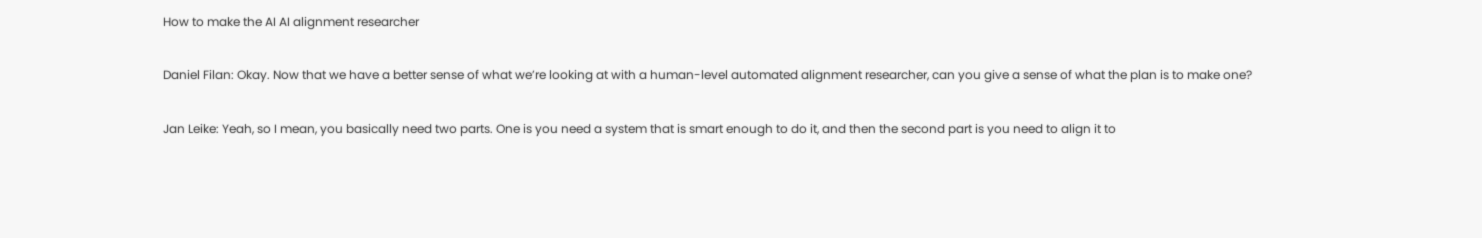How to make the AI AI alignment researcher

Daniel Filan: Okay. Now that we have a better sense of what we’re looking at with a human-level automated alignment researcher, can you give a sense of what the plan is to make one?

Jan Leike: Yeah, so I mean, you basically need two parts. One is you need a system that is smart enough to do it, and then the second part is you need to align it to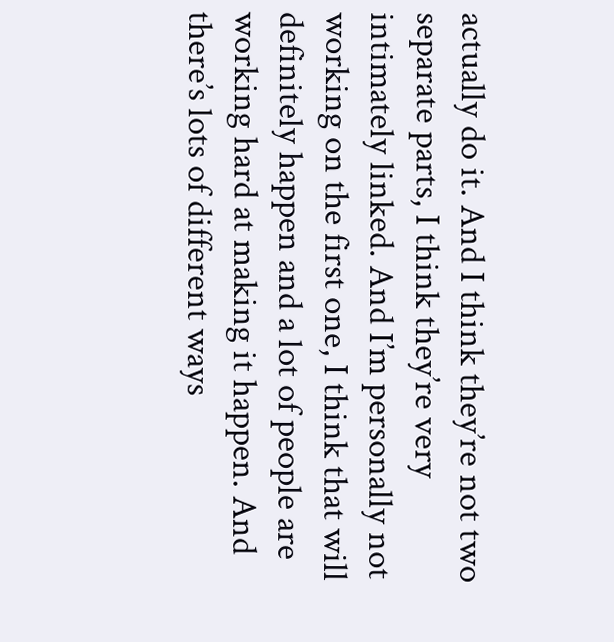actually do it. And I think they’re not two separate parts, I think they’re very intimately linked. And I’m personally not working on the first one, I think that will definitely happen and a lot of people are working hard at making it happen. And there’s lots of different ways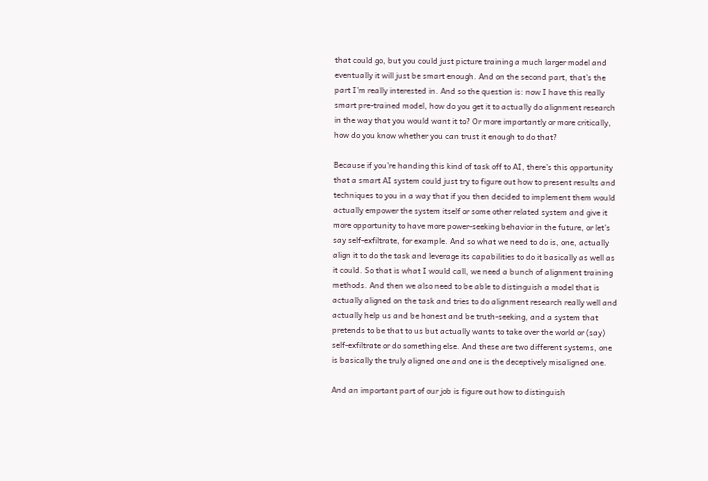that could go, but you could just picture training a much larger model and eventually it will just be smart enough. And on the second part, that’s the part I’m really interested in. And so the question is: now I have this really smart pre-trained model, how do you get it to actually do alignment research in the way that you would want it to? Or more importantly or more critically, how do you know whether you can trust it enough to do that?

Because if you’re handing this kind of task off to AI, there’s this opportunity that a smart AI system could just try to figure out how to present results and techniques to you in a way that if you then decided to implement them would actually empower the system itself or some other related system and give it more opportunity to have more power-seeking behavior in the future, or let’s say self-exfiltrate, for example. And so what we need to do is, one, actually align it to do the task and leverage its capabilities to do it basically as well as it could. So that is what I would call, we need a bunch of alignment training methods. And then we also need to be able to distinguish a model that is actually aligned on the task and tries to do alignment research really well and actually help us and be honest and be truth-seeking, and a system that pretends to be that to us but actually wants to take over the world or (say) self-exfiltrate or do something else. And these are two different systems, one is basically the truly aligned one and one is the deceptively misaligned one.

And an important part of our job is figure out how to distinguish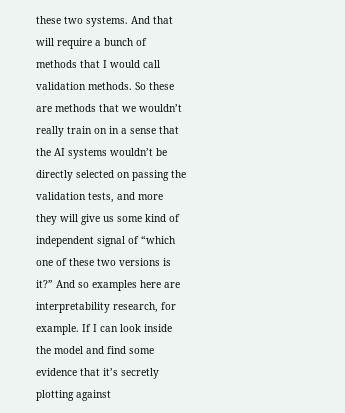these two systems. And that will require a bunch of methods that I would call validation methods. So these are methods that we wouldn’t really train on in a sense that the AI systems wouldn’t be directly selected on passing the validation tests, and more they will give us some kind of independent signal of “which one of these two versions is it?” And so examples here are interpretability research, for example. If I can look inside the model and find some evidence that it’s secretly plotting against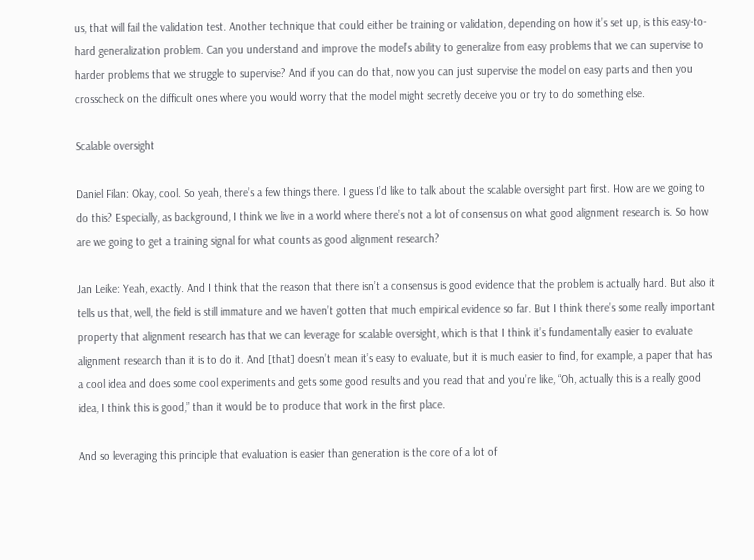us, that will fail the validation test. Another technique that could either be training or validation, depending on how it’s set up, is this easy-to-hard generalization problem. Can you understand and improve the model’s ability to generalize from easy problems that we can supervise to harder problems that we struggle to supervise? And if you can do that, now you can just supervise the model on easy parts and then you crosscheck on the difficult ones where you would worry that the model might secretly deceive you or try to do something else.

Scalable oversight

Daniel Filan: Okay, cool. So yeah, there’s a few things there. I guess I’d like to talk about the scalable oversight part first. How are we going to do this? Especially, as background, I think we live in a world where there’s not a lot of consensus on what good alignment research is. So how are we going to get a training signal for what counts as good alignment research?

Jan Leike: Yeah, exactly. And I think that the reason that there isn’t a consensus is good evidence that the problem is actually hard. But also it tells us that, well, the field is still immature and we haven’t gotten that much empirical evidence so far. But I think there’s some really important property that alignment research has that we can leverage for scalable oversight, which is that I think it’s fundamentally easier to evaluate alignment research than it is to do it. And [that] doesn’t mean it’s easy to evaluate, but it is much easier to find, for example, a paper that has a cool idea and does some cool experiments and gets some good results and you read that and you’re like, “Oh, actually this is a really good idea, I think this is good,” than it would be to produce that work in the first place.

And so leveraging this principle that evaluation is easier than generation is the core of a lot of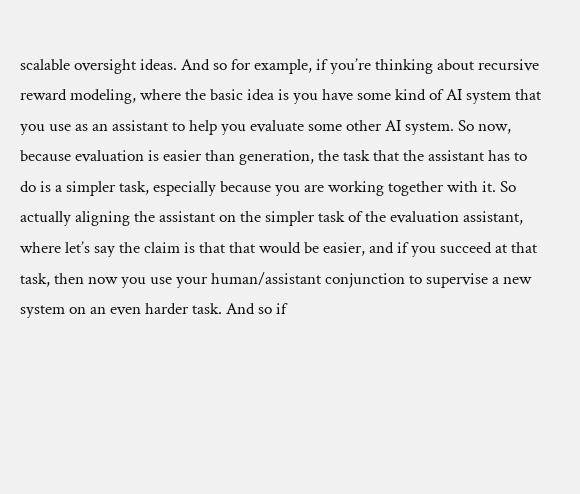scalable oversight ideas. And so for example, if you’re thinking about recursive reward modeling, where the basic idea is you have some kind of AI system that you use as an assistant to help you evaluate some other AI system. So now, because evaluation is easier than generation, the task that the assistant has to do is a simpler task, especially because you are working together with it. So actually aligning the assistant on the simpler task of the evaluation assistant, where let’s say the claim is that that would be easier, and if you succeed at that task, then now you use your human/assistant conjunction to supervise a new system on an even harder task. And so if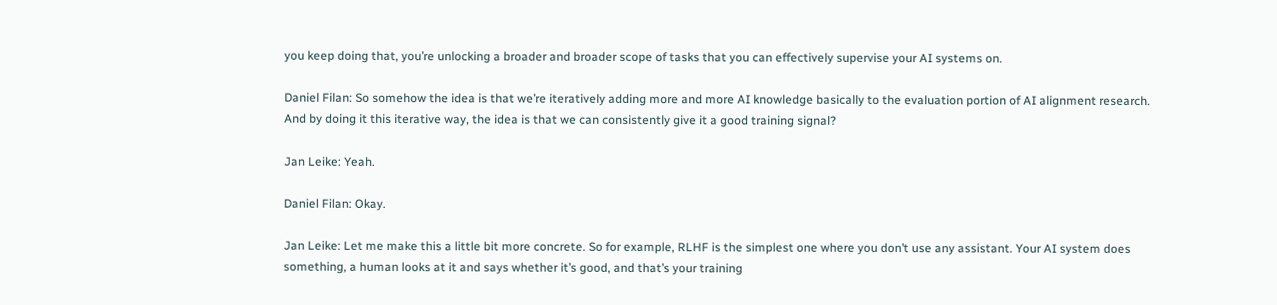you keep doing that, you’re unlocking a broader and broader scope of tasks that you can effectively supervise your AI systems on.

Daniel Filan: So somehow the idea is that we’re iteratively adding more and more AI knowledge basically to the evaluation portion of AI alignment research. And by doing it this iterative way, the idea is that we can consistently give it a good training signal?

Jan Leike: Yeah.

Daniel Filan: Okay.

Jan Leike: Let me make this a little bit more concrete. So for example, RLHF is the simplest one where you don’t use any assistant. Your AI system does something, a human looks at it and says whether it’s good, and that’s your training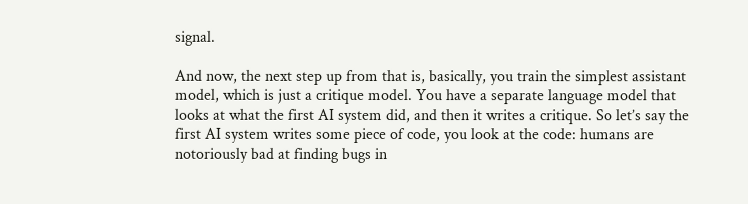signal.

And now, the next step up from that is, basically, you train the simplest assistant model, which is just a critique model. You have a separate language model that looks at what the first AI system did, and then it writes a critique. So let’s say the first AI system writes some piece of code, you look at the code: humans are notoriously bad at finding bugs in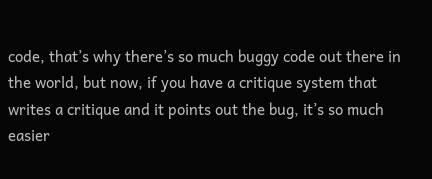code, that’s why there’s so much buggy code out there in the world, but now, if you have a critique system that writes a critique and it points out the bug, it’s so much easier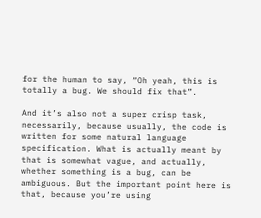for the human to say, “Oh yeah, this is totally a bug. We should fix that”.

And it’s also not a super crisp task, necessarily, because usually, the code is written for some natural language specification. What is actually meant by that is somewhat vague, and actually, whether something is a bug, can be ambiguous. But the important point here is that, because you’re using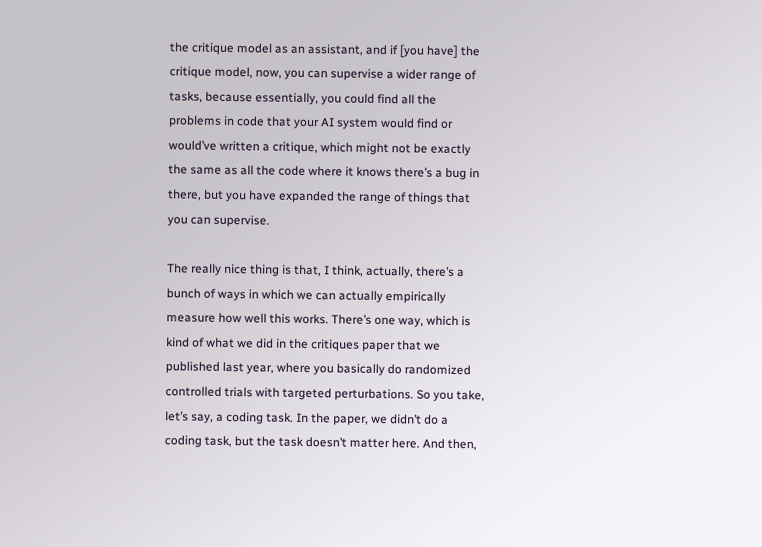the critique model as an assistant, and if [you have] the critique model, now, you can supervise a wider range of tasks, because essentially, you could find all the problems in code that your AI system would find or would’ve written a critique, which might not be exactly the same as all the code where it knows there’s a bug in there, but you have expanded the range of things that you can supervise.

The really nice thing is that, I think, actually, there’s a bunch of ways in which we can actually empirically measure how well this works. There’s one way, which is kind of what we did in the critiques paper that we published last year, where you basically do randomized controlled trials with targeted perturbations. So you take, let’s say, a coding task. In the paper, we didn’t do a coding task, but the task doesn’t matter here. And then,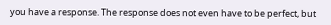you have a response. The response does not even have to be perfect, but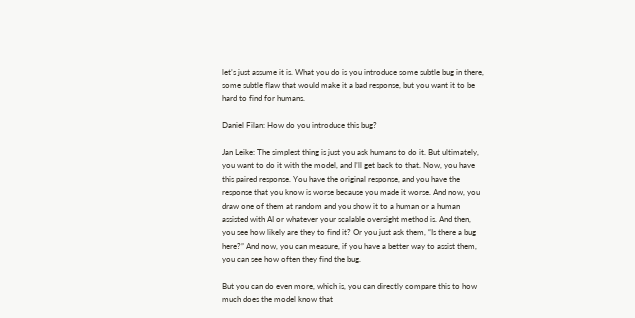let’s just assume it is. What you do is you introduce some subtle bug in there, some subtle flaw that would make it a bad response, but you want it to be hard to find for humans.

Daniel Filan: How do you introduce this bug?

Jan Leike: The simplest thing is just you ask humans to do it. But ultimately, you want to do it with the model, and I’ll get back to that. Now, you have this paired response. You have the original response, and you have the response that you know is worse because you made it worse. And now, you draw one of them at random and you show it to a human or a human assisted with AI or whatever your scalable oversight method is. And then, you see how likely are they to find it? Or you just ask them, “Is there a bug here?” And now, you can measure, if you have a better way to assist them, you can see how often they find the bug.

But you can do even more, which is, you can directly compare this to how much does the model know that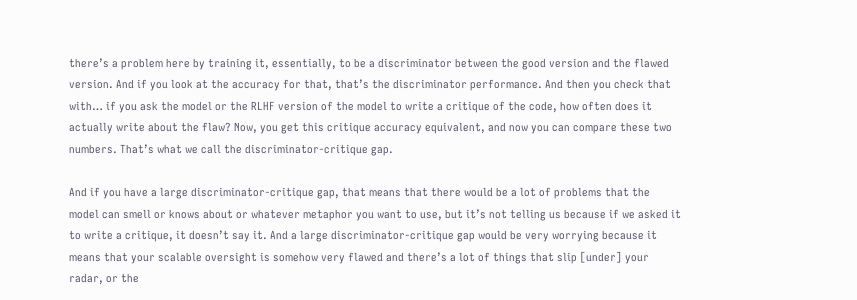there’s a problem here by training it, essentially, to be a discriminator between the good version and the flawed version. And if you look at the accuracy for that, that’s the discriminator performance. And then you check that with… if you ask the model or the RLHF version of the model to write a critique of the code, how often does it actually write about the flaw? Now, you get this critique accuracy equivalent, and now you can compare these two numbers. That’s what we call the discriminator-critique gap.

And if you have a large discriminator-critique gap, that means that there would be a lot of problems that the model can smell or knows about or whatever metaphor you want to use, but it’s not telling us because if we asked it to write a critique, it doesn’t say it. And a large discriminator-critique gap would be very worrying because it means that your scalable oversight is somehow very flawed and there’s a lot of things that slip [under] your radar, or the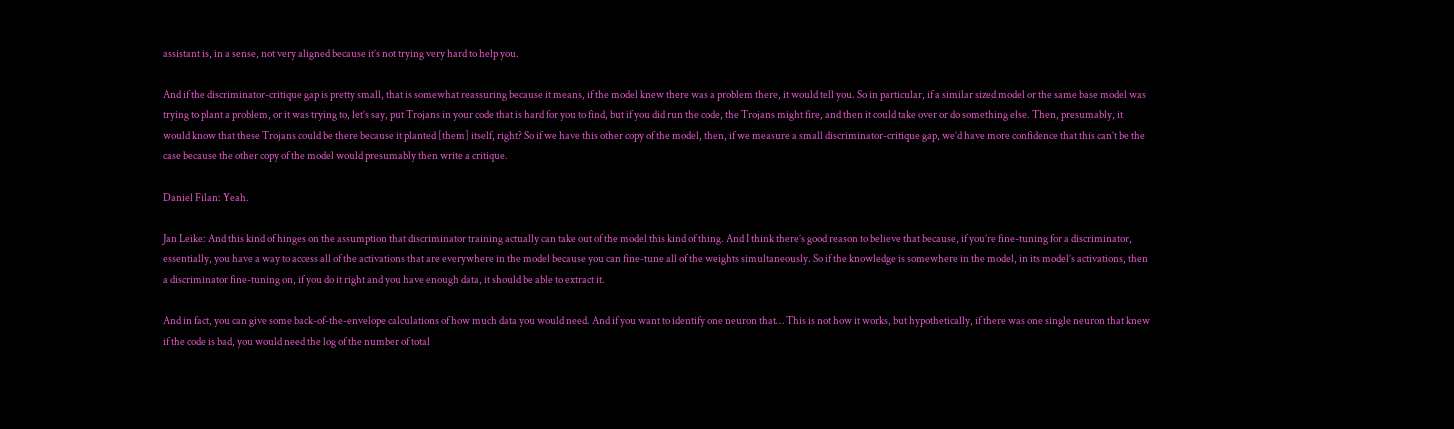assistant is, in a sense, not very aligned because it’s not trying very hard to help you.

And if the discriminator-critique gap is pretty small, that is somewhat reassuring because it means, if the model knew there was a problem there, it would tell you. So in particular, if a similar sized model or the same base model was trying to plant a problem, or it was trying to, let’s say, put Trojans in your code that is hard for you to find, but if you did run the code, the Trojans might fire, and then it could take over or do something else. Then, presumably, it would know that these Trojans could be there because it planted [them] itself, right? So if we have this other copy of the model, then, if we measure a small discriminator-critique gap, we’d have more confidence that this can’t be the case because the other copy of the model would presumably then write a critique.

Daniel Filan: Yeah.

Jan Leike: And this kind of hinges on the assumption that discriminator training actually can take out of the model this kind of thing. And I think there’s good reason to believe that because, if you’re fine-tuning for a discriminator, essentially, you have a way to access all of the activations that are everywhere in the model because you can fine-tune all of the weights simultaneously. So if the knowledge is somewhere in the model, in its model’s activations, then a discriminator fine-tuning on, if you do it right and you have enough data, it should be able to extract it.

And in fact, you can give some back-of-the-envelope calculations of how much data you would need. And if you want to identify one neuron that… This is not how it works, but hypothetically, if there was one single neuron that knew if the code is bad, you would need the log of the number of total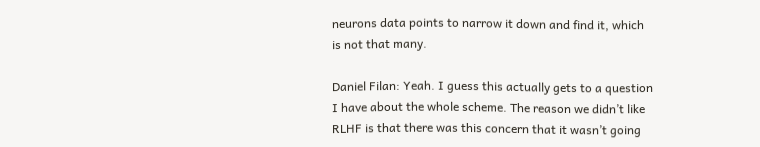neurons data points to narrow it down and find it, which is not that many.

Daniel Filan: Yeah. I guess this actually gets to a question I have about the whole scheme. The reason we didn’t like RLHF is that there was this concern that it wasn’t going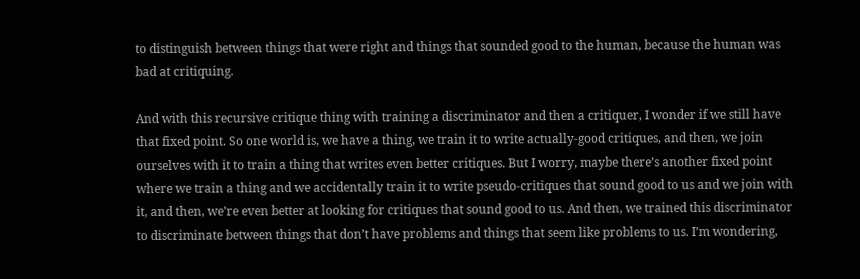to distinguish between things that were right and things that sounded good to the human, because the human was bad at critiquing.

And with this recursive critique thing with training a discriminator and then a critiquer, I wonder if we still have that fixed point. So one world is, we have a thing, we train it to write actually-good critiques, and then, we join ourselves with it to train a thing that writes even better critiques. But I worry, maybe there’s another fixed point where we train a thing and we accidentally train it to write pseudo-critiques that sound good to us and we join with it, and then, we’re even better at looking for critiques that sound good to us. And then, we trained this discriminator to discriminate between things that don’t have problems and things that seem like problems to us. I’m wondering,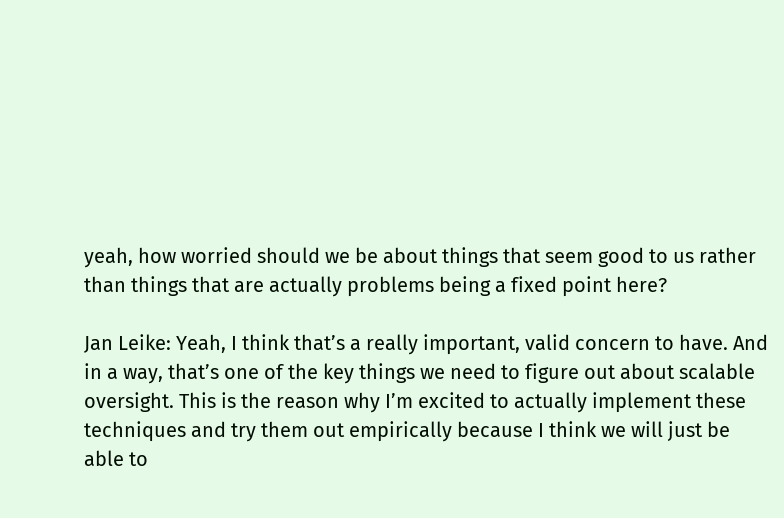yeah, how worried should we be about things that seem good to us rather than things that are actually problems being a fixed point here?

Jan Leike: Yeah, I think that’s a really important, valid concern to have. And in a way, that’s one of the key things we need to figure out about scalable oversight. This is the reason why I’m excited to actually implement these techniques and try them out empirically because I think we will just be able to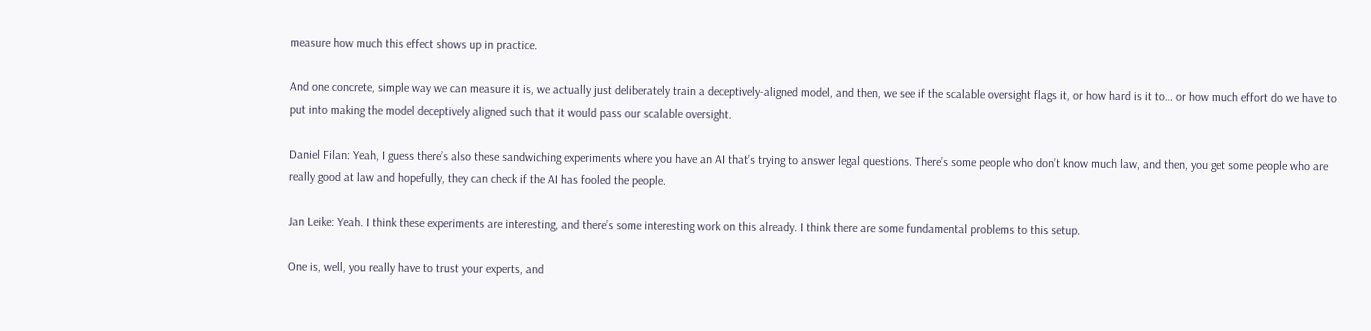measure how much this effect shows up in practice.

And one concrete, simple way we can measure it is, we actually just deliberately train a deceptively-aligned model, and then, we see if the scalable oversight flags it, or how hard is it to… or how much effort do we have to put into making the model deceptively aligned such that it would pass our scalable oversight.

Daniel Filan: Yeah, I guess there’s also these sandwiching experiments where you have an AI that’s trying to answer legal questions. There’s some people who don’t know much law, and then, you get some people who are really good at law and hopefully, they can check if the AI has fooled the people.

Jan Leike: Yeah. I think these experiments are interesting, and there’s some interesting work on this already. I think there are some fundamental problems to this setup.

One is, well, you really have to trust your experts, and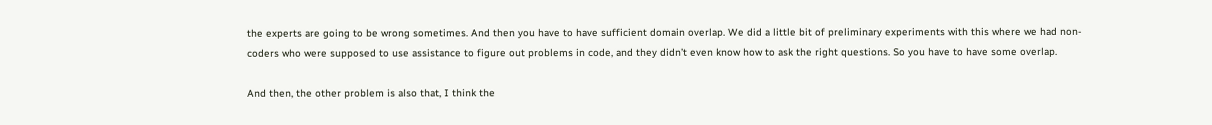the experts are going to be wrong sometimes. And then you have to have sufficient domain overlap. We did a little bit of preliminary experiments with this where we had non-coders who were supposed to use assistance to figure out problems in code, and they didn’t even know how to ask the right questions. So you have to have some overlap.

And then, the other problem is also that, I think the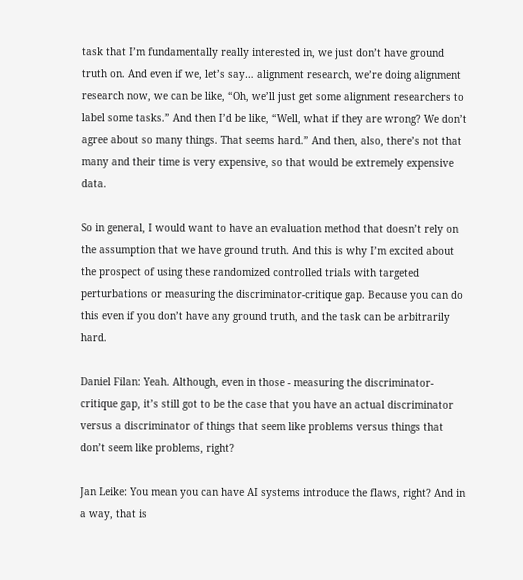task that I’m fundamentally really interested in, we just don’t have ground truth on. And even if we, let’s say… alignment research, we’re doing alignment research now, we can be like, “Oh, we’ll just get some alignment researchers to label some tasks.” And then I’d be like, “Well, what if they are wrong? We don’t agree about so many things. That seems hard.” And then, also, there’s not that many and their time is very expensive, so that would be extremely expensive data.

So in general, I would want to have an evaluation method that doesn’t rely on the assumption that we have ground truth. And this is why I’m excited about the prospect of using these randomized controlled trials with targeted perturbations or measuring the discriminator-critique gap. Because you can do this even if you don’t have any ground truth, and the task can be arbitrarily hard.

Daniel Filan: Yeah. Although, even in those - measuring the discriminator-critique gap, it’s still got to be the case that you have an actual discriminator versus a discriminator of things that seem like problems versus things that don’t seem like problems, right?

Jan Leike: You mean you can have AI systems introduce the flaws, right? And in a way, that is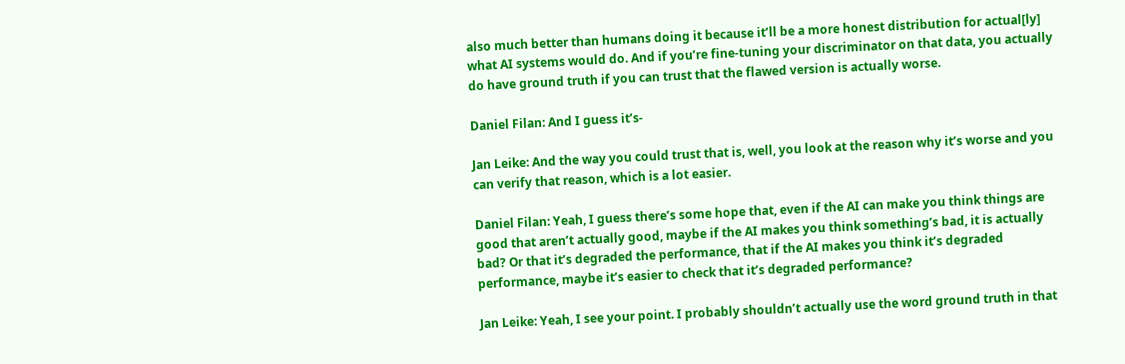also much better than humans doing it because it’ll be a more honest distribution for actual[ly] what AI systems would do. And if you’re fine-tuning your discriminator on that data, you actually do have ground truth if you can trust that the flawed version is actually worse.

Daniel Filan: And I guess it’s-

Jan Leike: And the way you could trust that is, well, you look at the reason why it’s worse and you can verify that reason, which is a lot easier.

Daniel Filan: Yeah, I guess there’s some hope that, even if the AI can make you think things are good that aren’t actually good, maybe if the AI makes you think something’s bad, it is actually bad? Or that it’s degraded the performance, that if the AI makes you think it’s degraded performance, maybe it’s easier to check that it’s degraded performance?

Jan Leike: Yeah, I see your point. I probably shouldn’t actually use the word ground truth in that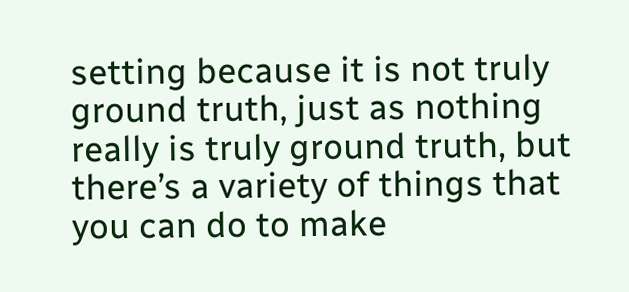setting because it is not truly ground truth, just as nothing really is truly ground truth, but there’s a variety of things that you can do to make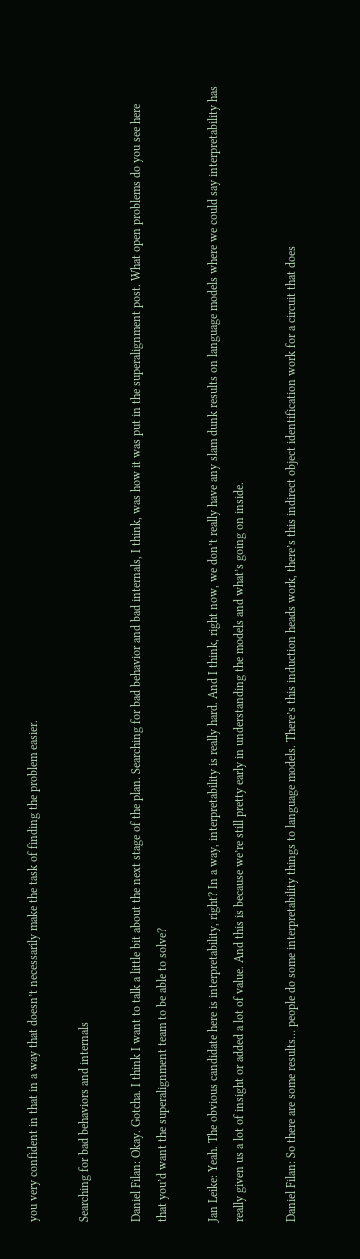you very confident in that in a way that doesn’t necessarily make the task of finding the problem easier.

Searching for bad behaviors and internals

Daniel Filan: Okay. Gotcha. I think I want to talk a little bit about the next stage of the plan. Searching for bad behavior and bad internals, I think, was how it was put in the superalignment post. What open problems do you see here that you’d want the superalignment team to be able to solve?

Jan Leike: Yeah. The obvious candidate here is interpretability, right? In a way, interpretability is really hard. And I think, right now, we don’t really have any slam dunk results on language models where we could say interpretability has really given us a lot of insight or added a lot of value. And this is because we’re still pretty early in understanding the models and what’s going on inside.

Daniel Filan: So there are some results… people do some interpretability things to language models. There’s this induction heads work, there’s this indirect object identification work for a circuit that does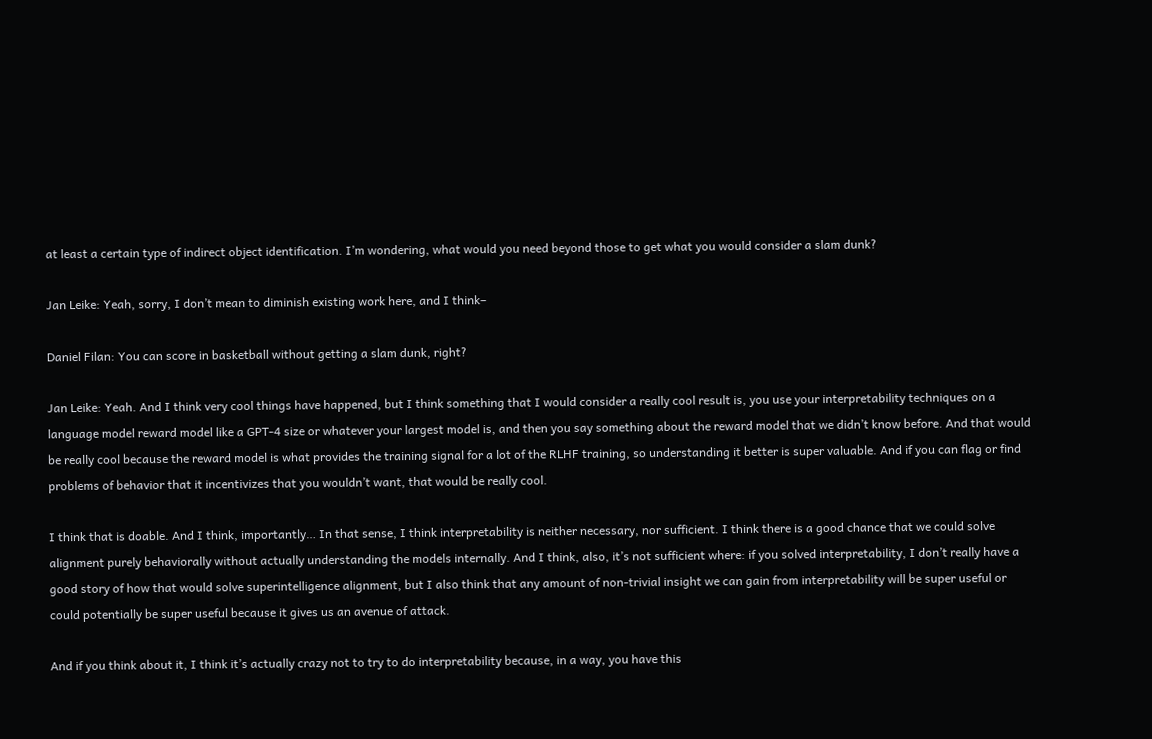at least a certain type of indirect object identification. I’m wondering, what would you need beyond those to get what you would consider a slam dunk?

Jan Leike: Yeah, sorry, I don’t mean to diminish existing work here, and I think–

Daniel Filan: You can score in basketball without getting a slam dunk, right?

Jan Leike: Yeah. And I think very cool things have happened, but I think something that I would consider a really cool result is, you use your interpretability techniques on a language model reward model like a GPT-4 size or whatever your largest model is, and then you say something about the reward model that we didn’t know before. And that would be really cool because the reward model is what provides the training signal for a lot of the RLHF training, so understanding it better is super valuable. And if you can flag or find problems of behavior that it incentivizes that you wouldn’t want, that would be really cool.

I think that is doable. And I think, importantly… In that sense, I think interpretability is neither necessary, nor sufficient. I think there is a good chance that we could solve alignment purely behaviorally without actually understanding the models internally. And I think, also, it’s not sufficient where: if you solved interpretability, I don’t really have a good story of how that would solve superintelligence alignment, but I also think that any amount of non-trivial insight we can gain from interpretability will be super useful or could potentially be super useful because it gives us an avenue of attack.

And if you think about it, I think it’s actually crazy not to try to do interpretability because, in a way, you have this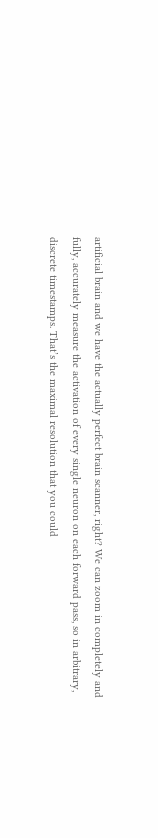artificial brain and we have the actually perfect brain scanner, right? We can zoom in completely and fully, accurately measure the activation of every single neuron on each forward pass, so in arbitrary, discrete timestamps. That’s the maximal resolution that you could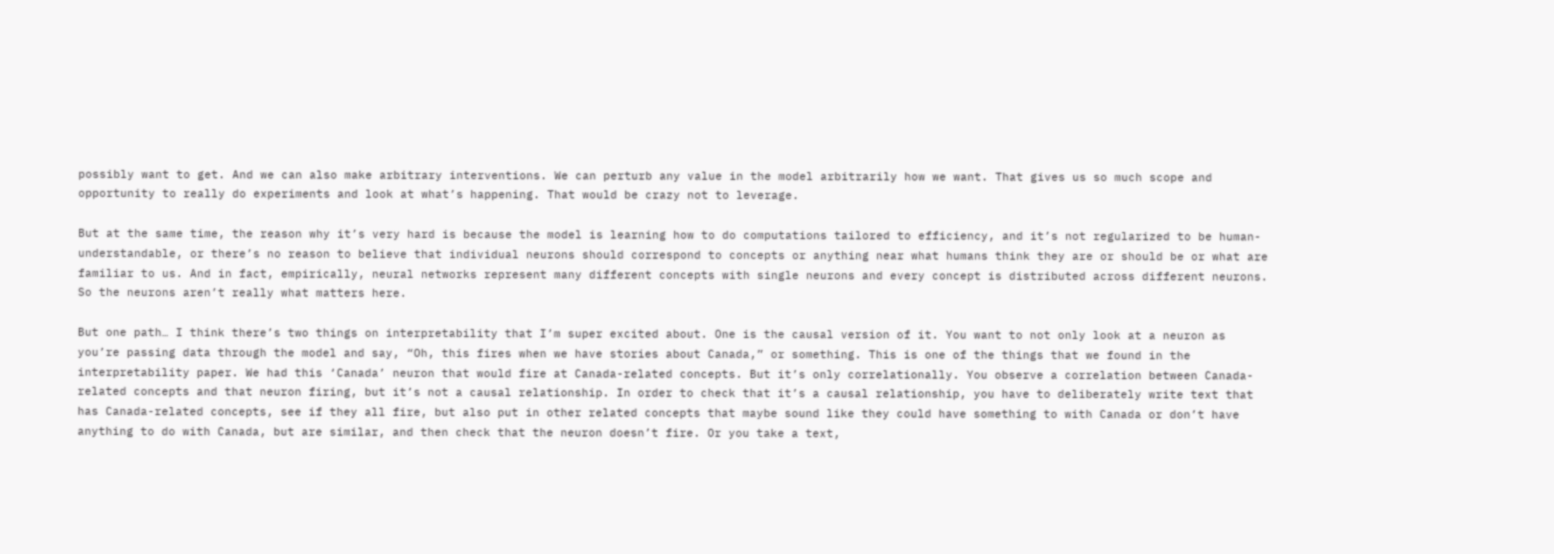possibly want to get. And we can also make arbitrary interventions. We can perturb any value in the model arbitrarily how we want. That gives us so much scope and opportunity to really do experiments and look at what’s happening. That would be crazy not to leverage.

But at the same time, the reason why it’s very hard is because the model is learning how to do computations tailored to efficiency, and it’s not regularized to be human-understandable, or there’s no reason to believe that individual neurons should correspond to concepts or anything near what humans think they are or should be or what are familiar to us. And in fact, empirically, neural networks represent many different concepts with single neurons and every concept is distributed across different neurons. So the neurons aren’t really what matters here.

But one path… I think there’s two things on interpretability that I’m super excited about. One is the causal version of it. You want to not only look at a neuron as you’re passing data through the model and say, “Oh, this fires when we have stories about Canada,” or something. This is one of the things that we found in the interpretability paper. We had this ‘Canada’ neuron that would fire at Canada-related concepts. But it’s only correlationally. You observe a correlation between Canada-related concepts and that neuron firing, but it’s not a causal relationship. In order to check that it’s a causal relationship, you have to deliberately write text that has Canada-related concepts, see if they all fire, but also put in other related concepts that maybe sound like they could have something to with Canada or don’t have anything to do with Canada, but are similar, and then check that the neuron doesn’t fire. Or you take a text,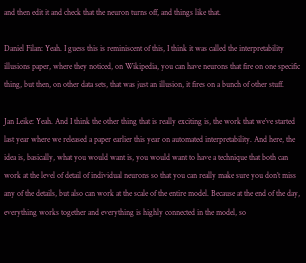and then edit it and check that the neuron turns off, and things like that.

Daniel Filan: Yeah. I guess this is reminiscent of this, I think it was called the interpretability illusions paper, where they noticed, on Wikipedia, you can have neurons that fire on one specific thing, but then, on other data sets, that was just an illusion, it fires on a bunch of other stuff.

Jan Leike: Yeah. And I think the other thing that is really exciting is, the work that we’ve started last year where we released a paper earlier this year on automated interpretability. And here, the idea is, basically, what you would want is, you would want to have a technique that both can work at the level of detail of individual neurons so that you can really make sure you don’t miss any of the details, but also can work at the scale of the entire model. Because at the end of the day, everything works together and everything is highly connected in the model, so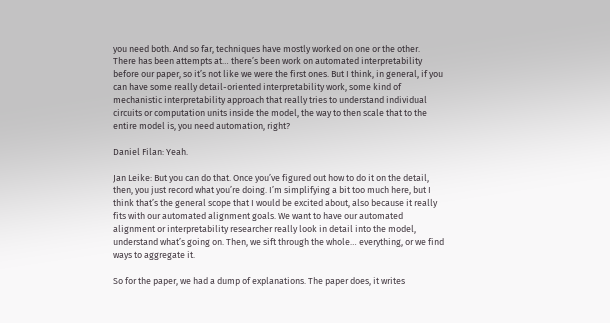you need both. And so far, techniques have mostly worked on one or the other. There has been attempts at… there’s been work on automated interpretability before our paper, so it’s not like we were the first ones. But I think, in general, if you can have some really detail-oriented interpretability work, some kind of mechanistic interpretability approach that really tries to understand individual circuits or computation units inside the model, the way to then scale that to the entire model is, you need automation, right?

Daniel Filan: Yeah.

Jan Leike: But you can do that. Once you’ve figured out how to do it on the detail, then, you just record what you’re doing. I’m simplifying a bit too much here, but I think that’s the general scope that I would be excited about, also because it really fits with our automated alignment goals. We want to have our automated alignment or interpretability researcher really look in detail into the model, understand what’s going on. Then, we sift through the whole… everything, or we find ways to aggregate it.

So for the paper, we had a dump of explanations. The paper does, it writes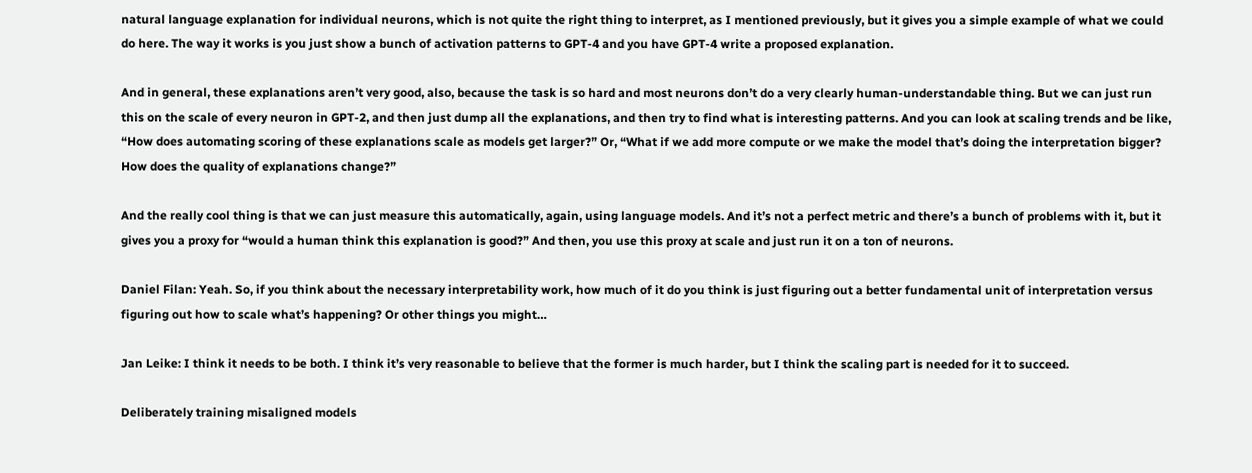natural language explanation for individual neurons, which is not quite the right thing to interpret, as I mentioned previously, but it gives you a simple example of what we could do here. The way it works is you just show a bunch of activation patterns to GPT-4 and you have GPT-4 write a proposed explanation.

And in general, these explanations aren’t very good, also, because the task is so hard and most neurons don’t do a very clearly human-understandable thing. But we can just run this on the scale of every neuron in GPT-2, and then just dump all the explanations, and then try to find what is interesting patterns. And you can look at scaling trends and be like, “How does automating scoring of these explanations scale as models get larger?” Or, “What if we add more compute or we make the model that’s doing the interpretation bigger? How does the quality of explanations change?”

And the really cool thing is that we can just measure this automatically, again, using language models. And it’s not a perfect metric and there’s a bunch of problems with it, but it gives you a proxy for “would a human think this explanation is good?” And then, you use this proxy at scale and just run it on a ton of neurons.

Daniel Filan: Yeah. So, if you think about the necessary interpretability work, how much of it do you think is just figuring out a better fundamental unit of interpretation versus figuring out how to scale what’s happening? Or other things you might…

Jan Leike: I think it needs to be both. I think it’s very reasonable to believe that the former is much harder, but I think the scaling part is needed for it to succeed.

Deliberately training misaligned models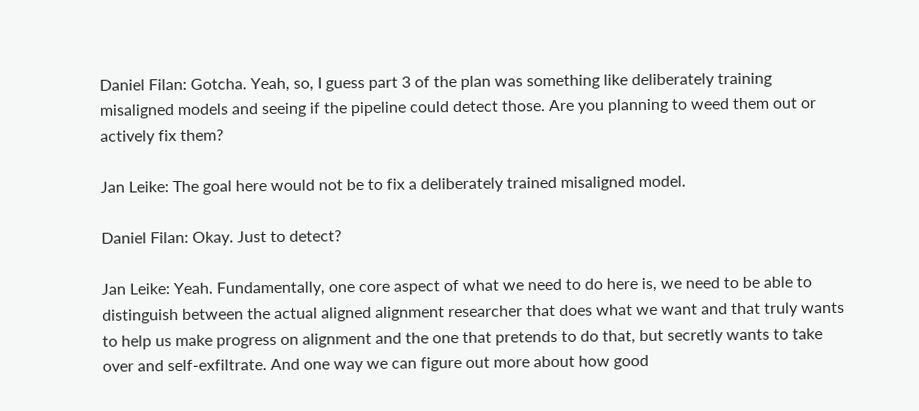Daniel Filan: Gotcha. Yeah, so, I guess part 3 of the plan was something like deliberately training misaligned models and seeing if the pipeline could detect those. Are you planning to weed them out or actively fix them?

Jan Leike: The goal here would not be to fix a deliberately trained misaligned model.

Daniel Filan: Okay. Just to detect?

Jan Leike: Yeah. Fundamentally, one core aspect of what we need to do here is, we need to be able to distinguish between the actual aligned alignment researcher that does what we want and that truly wants to help us make progress on alignment and the one that pretends to do that, but secretly wants to take over and self-exfiltrate. And one way we can figure out more about how good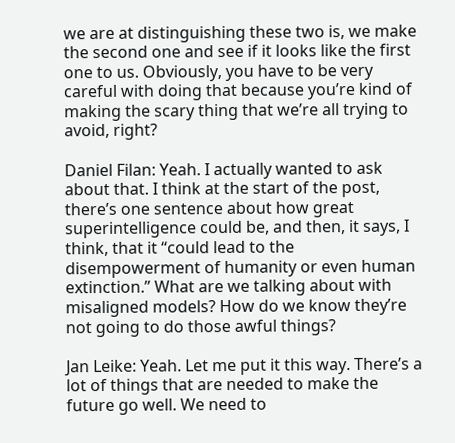we are at distinguishing these two is, we make the second one and see if it looks like the first one to us. Obviously, you have to be very careful with doing that because you’re kind of making the scary thing that we’re all trying to avoid, right?

Daniel Filan: Yeah. I actually wanted to ask about that. I think at the start of the post, there’s one sentence about how great superintelligence could be, and then, it says, I think, that it “could lead to the disempowerment of humanity or even human extinction.” What are we talking about with misaligned models? How do we know they’re not going to do those awful things?

Jan Leike: Yeah. Let me put it this way. There’s a lot of things that are needed to make the future go well. We need to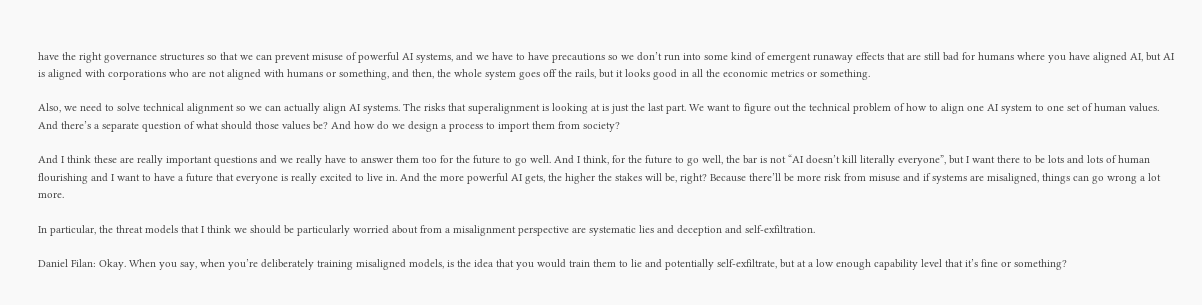have the right governance structures so that we can prevent misuse of powerful AI systems, and we have to have precautions so we don’t run into some kind of emergent runaway effects that are still bad for humans where you have aligned AI, but AI is aligned with corporations who are not aligned with humans or something, and then, the whole system goes off the rails, but it looks good in all the economic metrics or something.

Also, we need to solve technical alignment so we can actually align AI systems. The risks that superalignment is looking at is just the last part. We want to figure out the technical problem of how to align one AI system to one set of human values. And there’s a separate question of what should those values be? And how do we design a process to import them from society?

And I think these are really important questions and we really have to answer them too for the future to go well. And I think, for the future to go well, the bar is not “AI doesn’t kill literally everyone”, but I want there to be lots and lots of human flourishing and I want to have a future that everyone is really excited to live in. And the more powerful AI gets, the higher the stakes will be, right? Because there’ll be more risk from misuse and if systems are misaligned, things can go wrong a lot more.

In particular, the threat models that I think we should be particularly worried about from a misalignment perspective are systematic lies and deception and self-exfiltration.

Daniel Filan: Okay. When you say, when you’re deliberately training misaligned models, is the idea that you would train them to lie and potentially self-exfiltrate, but at a low enough capability level that it’s fine or something?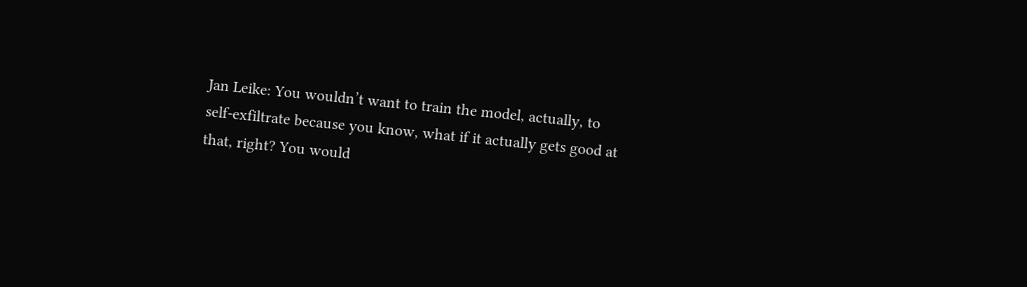Jan Leike: You wouldn’t want to train the model, actually, to self-exfiltrate because you know, what if it actually gets good at that, right? You would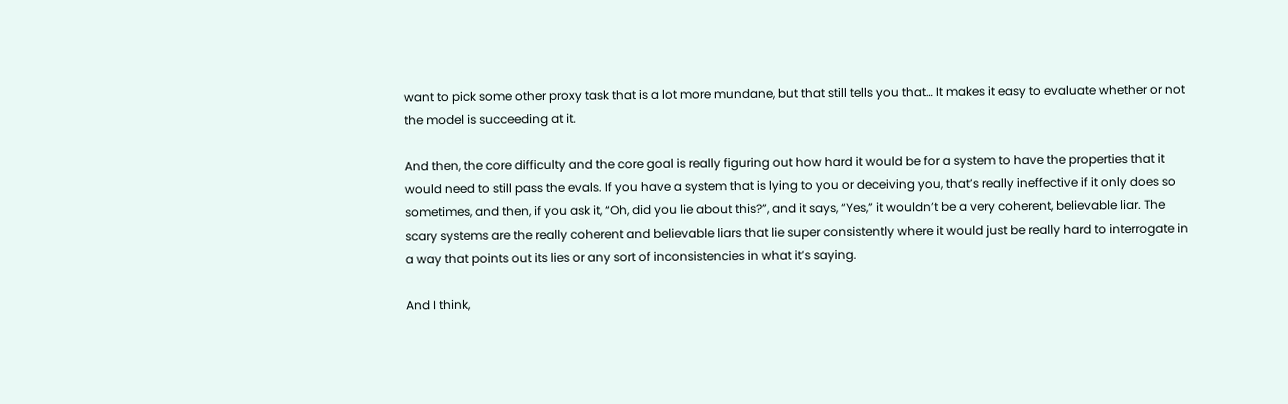want to pick some other proxy task that is a lot more mundane, but that still tells you that… It makes it easy to evaluate whether or not the model is succeeding at it.

And then, the core difficulty and the core goal is really figuring out how hard it would be for a system to have the properties that it would need to still pass the evals. If you have a system that is lying to you or deceiving you, that’s really ineffective if it only does so sometimes, and then, if you ask it, “Oh, did you lie about this?”, and it says, “Yes,” it wouldn’t be a very coherent, believable liar. The scary systems are the really coherent and believable liars that lie super consistently where it would just be really hard to interrogate in a way that points out its lies or any sort of inconsistencies in what it’s saying.

And I think,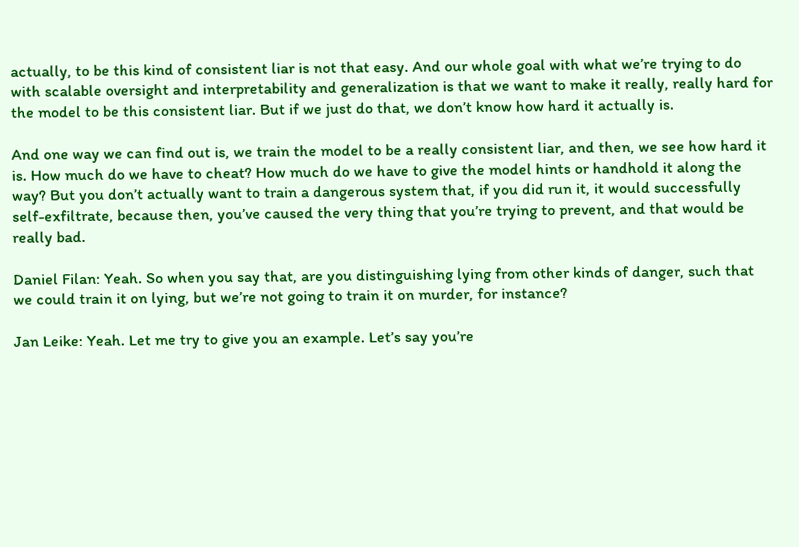actually, to be this kind of consistent liar is not that easy. And our whole goal with what we’re trying to do with scalable oversight and interpretability and generalization is that we want to make it really, really hard for the model to be this consistent liar. But if we just do that, we don’t know how hard it actually is.

And one way we can find out is, we train the model to be a really consistent liar, and then, we see how hard it is. How much do we have to cheat? How much do we have to give the model hints or handhold it along the way? But you don’t actually want to train a dangerous system that, if you did run it, it would successfully self-exfiltrate, because then, you’ve caused the very thing that you’re trying to prevent, and that would be really bad.

Daniel Filan: Yeah. So when you say that, are you distinguishing lying from other kinds of danger, such that we could train it on lying, but we’re not going to train it on murder, for instance?

Jan Leike: Yeah. Let me try to give you an example. Let’s say you’re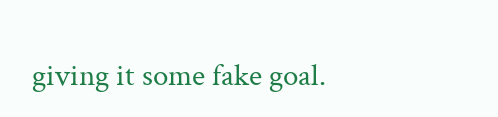giving it some fake goal.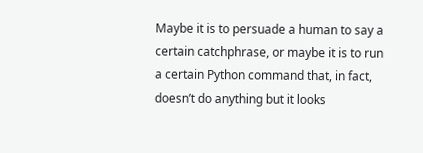Maybe it is to persuade a human to say a certain catchphrase, or maybe it is to run a certain Python command that, in fact, doesn’t do anything but it looks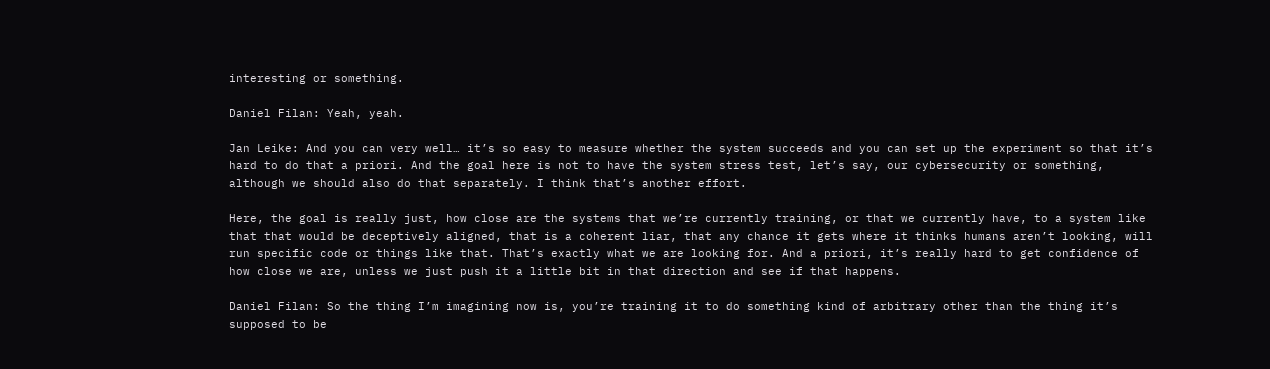interesting or something.

Daniel Filan: Yeah, yeah.

Jan Leike: And you can very well… it’s so easy to measure whether the system succeeds and you can set up the experiment so that it’s hard to do that a priori. And the goal here is not to have the system stress test, let’s say, our cybersecurity or something, although we should also do that separately. I think that’s another effort.

Here, the goal is really just, how close are the systems that we’re currently training, or that we currently have, to a system like that that would be deceptively aligned, that is a coherent liar, that any chance it gets where it thinks humans aren’t looking, will run specific code or things like that. That’s exactly what we are looking for. And a priori, it’s really hard to get confidence of how close we are, unless we just push it a little bit in that direction and see if that happens.

Daniel Filan: So the thing I’m imagining now is, you’re training it to do something kind of arbitrary other than the thing it’s supposed to be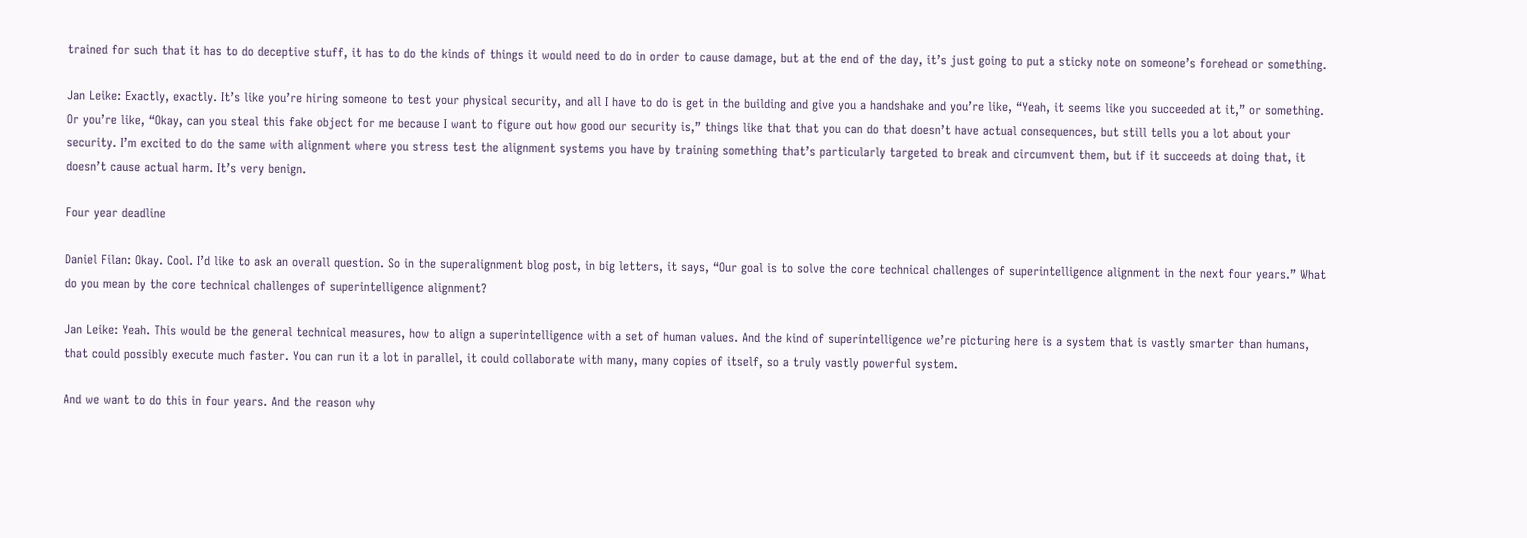trained for such that it has to do deceptive stuff, it has to do the kinds of things it would need to do in order to cause damage, but at the end of the day, it’s just going to put a sticky note on someone’s forehead or something.

Jan Leike: Exactly, exactly. It’s like you’re hiring someone to test your physical security, and all I have to do is get in the building and give you a handshake and you’re like, “Yeah, it seems like you succeeded at it,” or something. Or you’re like, “Okay, can you steal this fake object for me because I want to figure out how good our security is,” things like that that you can do that doesn’t have actual consequences, but still tells you a lot about your security. I’m excited to do the same with alignment where you stress test the alignment systems you have by training something that’s particularly targeted to break and circumvent them, but if it succeeds at doing that, it doesn’t cause actual harm. It’s very benign.

Four year deadline

Daniel Filan: Okay. Cool. I’d like to ask an overall question. So in the superalignment blog post, in big letters, it says, “Our goal is to solve the core technical challenges of superintelligence alignment in the next four years.” What do you mean by the core technical challenges of superintelligence alignment?

Jan Leike: Yeah. This would be the general technical measures, how to align a superintelligence with a set of human values. And the kind of superintelligence we’re picturing here is a system that is vastly smarter than humans, that could possibly execute much faster. You can run it a lot in parallel, it could collaborate with many, many copies of itself, so a truly vastly powerful system.

And we want to do this in four years. And the reason why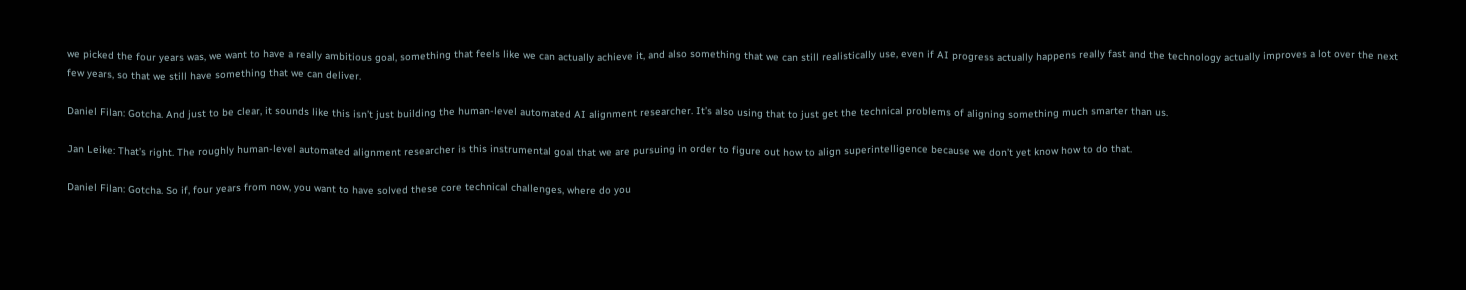we picked the four years was, we want to have a really ambitious goal, something that feels like we can actually achieve it, and also something that we can still realistically use, even if AI progress actually happens really fast and the technology actually improves a lot over the next few years, so that we still have something that we can deliver.

Daniel Filan: Gotcha. And just to be clear, it sounds like this isn’t just building the human-level automated AI alignment researcher. It’s also using that to just get the technical problems of aligning something much smarter than us.

Jan Leike: That’s right. The roughly human-level automated alignment researcher is this instrumental goal that we are pursuing in order to figure out how to align superintelligence because we don’t yet know how to do that.

Daniel Filan: Gotcha. So if, four years from now, you want to have solved these core technical challenges, where do you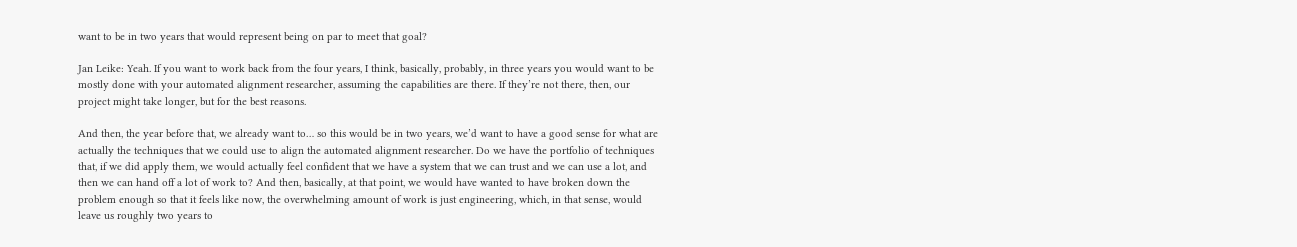want to be in two years that would represent being on par to meet that goal?

Jan Leike: Yeah. If you want to work back from the four years, I think, basically, probably, in three years you would want to be mostly done with your automated alignment researcher, assuming the capabilities are there. If they’re not there, then, our project might take longer, but for the best reasons.

And then, the year before that, we already want to… so this would be in two years, we’d want to have a good sense for what are actually the techniques that we could use to align the automated alignment researcher. Do we have the portfolio of techniques that, if we did apply them, we would actually feel confident that we have a system that we can trust and we can use a lot, and then we can hand off a lot of work to? And then, basically, at that point, we would have wanted to have broken down the problem enough so that it feels like now, the overwhelming amount of work is just engineering, which, in that sense, would leave us roughly two years to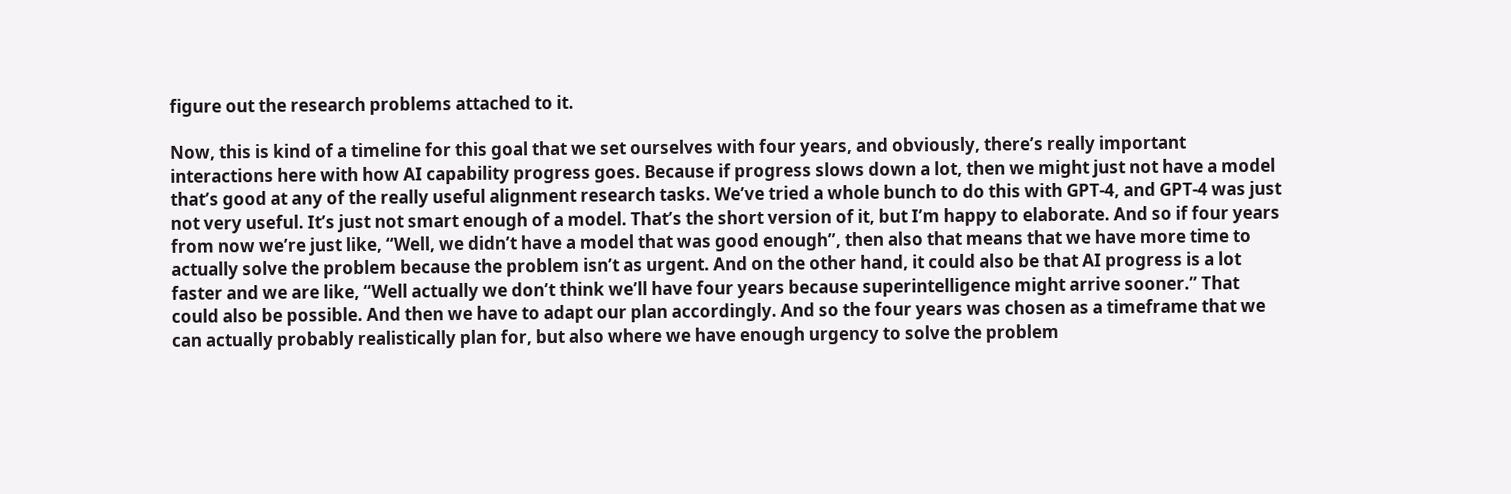figure out the research problems attached to it.

Now, this is kind of a timeline for this goal that we set ourselves with four years, and obviously, there’s really important interactions here with how AI capability progress goes. Because if progress slows down a lot, then we might just not have a model that’s good at any of the really useful alignment research tasks. We’ve tried a whole bunch to do this with GPT-4, and GPT-4 was just not very useful. It’s just not smart enough of a model. That’s the short version of it, but I’m happy to elaborate. And so if four years from now we’re just like, “Well, we didn’t have a model that was good enough”, then also that means that we have more time to actually solve the problem because the problem isn’t as urgent. And on the other hand, it could also be that AI progress is a lot faster and we are like, “Well actually we don’t think we’ll have four years because superintelligence might arrive sooner.” That could also be possible. And then we have to adapt our plan accordingly. And so the four years was chosen as a timeframe that we can actually probably realistically plan for, but also where we have enough urgency to solve the problem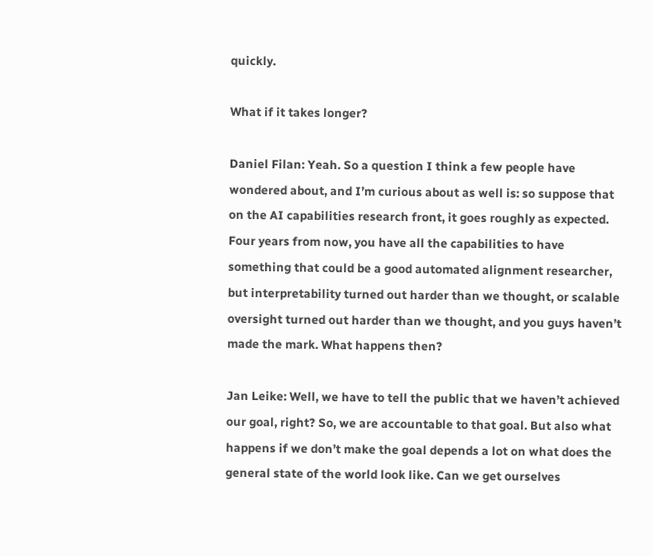quickly.

What if it takes longer?

Daniel Filan: Yeah. So a question I think a few people have wondered about, and I’m curious about as well is: so suppose that on the AI capabilities research front, it goes roughly as expected. Four years from now, you have all the capabilities to have something that could be a good automated alignment researcher, but interpretability turned out harder than we thought, or scalable oversight turned out harder than we thought, and you guys haven’t made the mark. What happens then?

Jan Leike: Well, we have to tell the public that we haven’t achieved our goal, right? So, we are accountable to that goal. But also what happens if we don’t make the goal depends a lot on what does the general state of the world look like. Can we get ourselves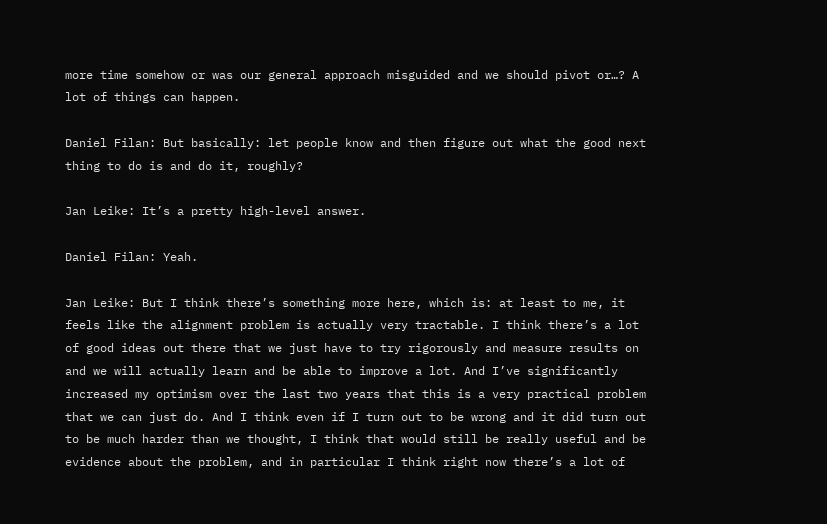more time somehow or was our general approach misguided and we should pivot or…? A lot of things can happen.

Daniel Filan: But basically: let people know and then figure out what the good next thing to do is and do it, roughly?

Jan Leike: It’s a pretty high-level answer.

Daniel Filan: Yeah.

Jan Leike: But I think there’s something more here, which is: at least to me, it feels like the alignment problem is actually very tractable. I think there’s a lot of good ideas out there that we just have to try rigorously and measure results on and we will actually learn and be able to improve a lot. And I’ve significantly increased my optimism over the last two years that this is a very practical problem that we can just do. And I think even if I turn out to be wrong and it did turn out to be much harder than we thought, I think that would still be really useful and be evidence about the problem, and in particular I think right now there’s a lot of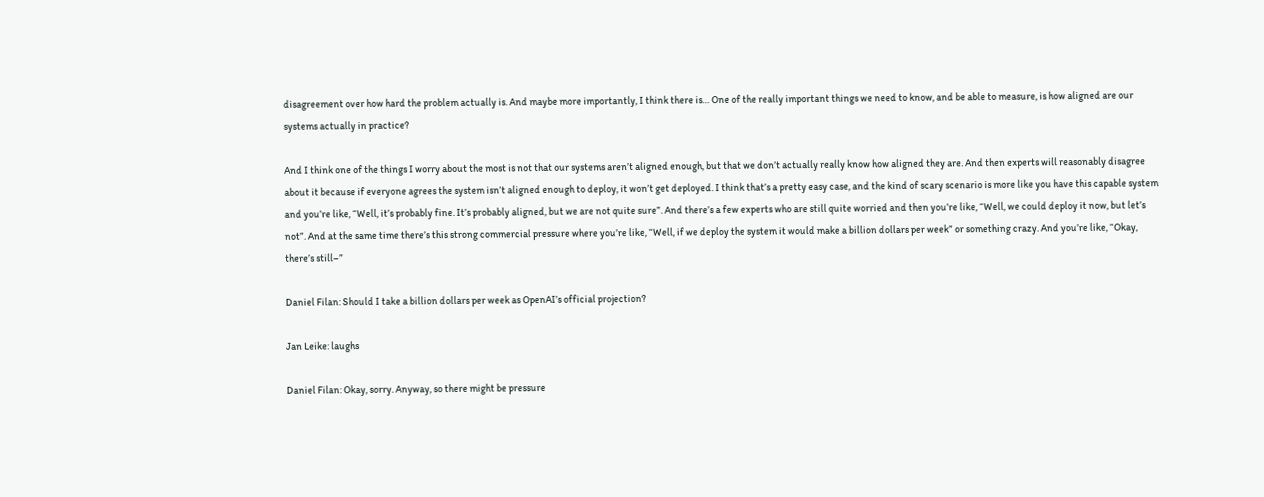disagreement over how hard the problem actually is. And maybe more importantly, I think there is… One of the really important things we need to know, and be able to measure, is how aligned are our systems actually in practice?

And I think one of the things I worry about the most is not that our systems aren’t aligned enough, but that we don’t actually really know how aligned they are. And then experts will reasonably disagree about it because if everyone agrees the system isn’t aligned enough to deploy, it won’t get deployed. I think that’s a pretty easy case, and the kind of scary scenario is more like you have this capable system and you’re like, “Well, it’s probably fine. It’s probably aligned, but we are not quite sure”. And there’s a few experts who are still quite worried and then you’re like, “Well, we could deploy it now, but let’s not”. And at the same time there’s this strong commercial pressure where you’re like, “Well, if we deploy the system it would make a billion dollars per week” or something crazy. And you’re like, “Okay, there’s still–”

Daniel Filan: Should I take a billion dollars per week as OpenAI’s official projection?

Jan Leike: laughs

Daniel Filan: Okay, sorry. Anyway, so there might be pressure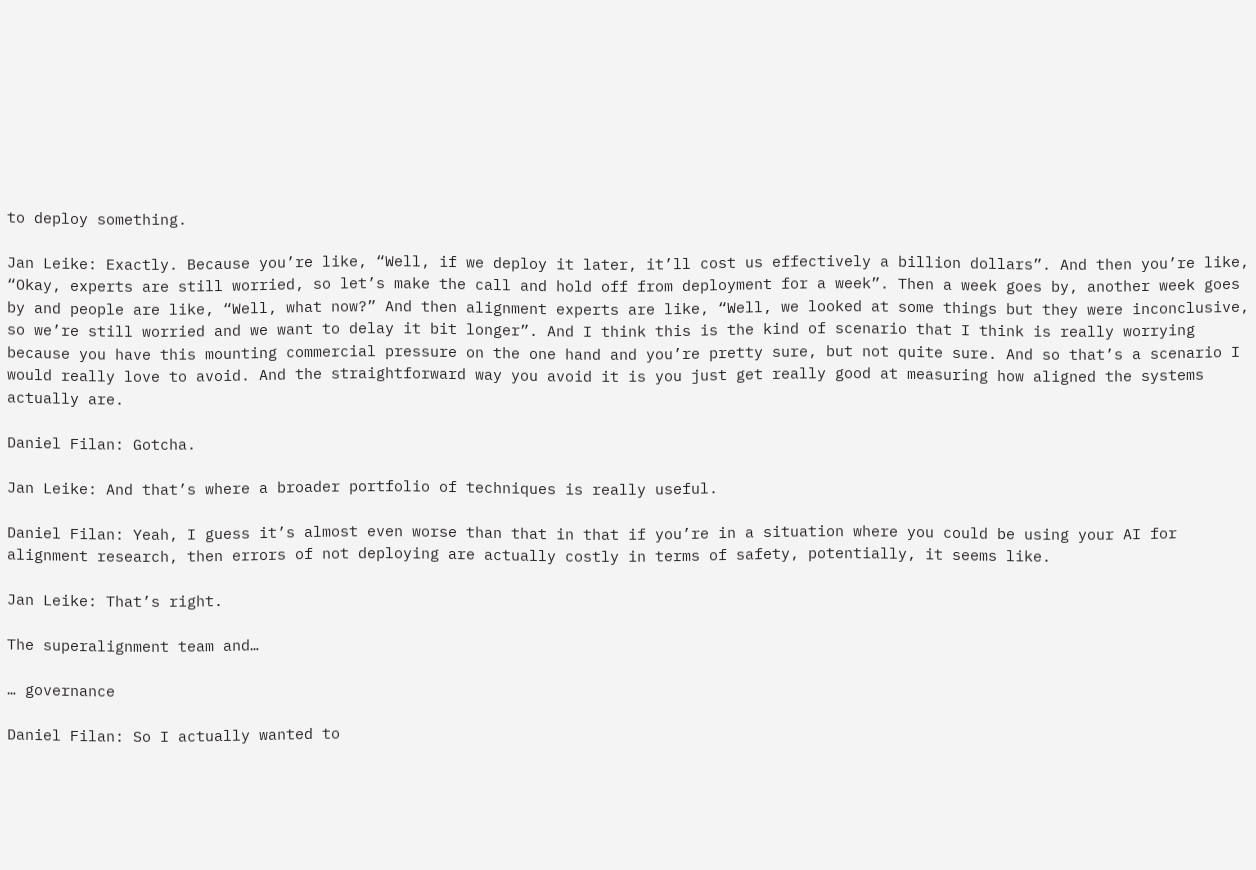to deploy something.

Jan Leike: Exactly. Because you’re like, “Well, if we deploy it later, it’ll cost us effectively a billion dollars”. And then you’re like, “Okay, experts are still worried, so let’s make the call and hold off from deployment for a week”. Then a week goes by, another week goes by and people are like, “Well, what now?” And then alignment experts are like, “Well, we looked at some things but they were inconclusive, so we’re still worried and we want to delay it bit longer”. And I think this is the kind of scenario that I think is really worrying because you have this mounting commercial pressure on the one hand and you’re pretty sure, but not quite sure. And so that’s a scenario I would really love to avoid. And the straightforward way you avoid it is you just get really good at measuring how aligned the systems actually are.

Daniel Filan: Gotcha.

Jan Leike: And that’s where a broader portfolio of techniques is really useful.

Daniel Filan: Yeah, I guess it’s almost even worse than that in that if you’re in a situation where you could be using your AI for alignment research, then errors of not deploying are actually costly in terms of safety, potentially, it seems like.

Jan Leike: That’s right.

The superalignment team and…

… governance

Daniel Filan: So I actually wanted to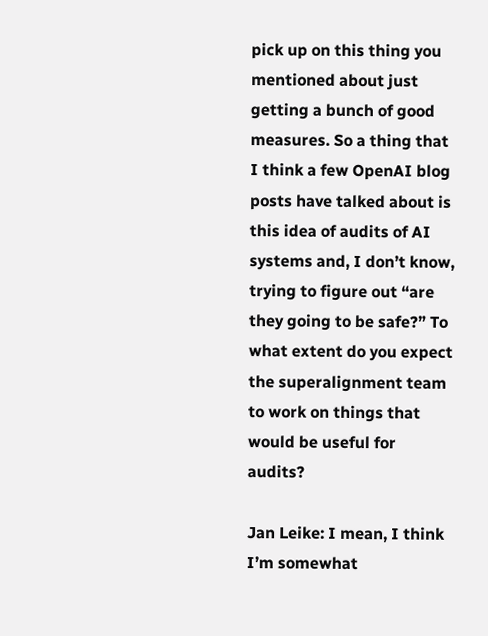pick up on this thing you mentioned about just getting a bunch of good measures. So a thing that I think a few OpenAI blog posts have talked about is this idea of audits of AI systems and, I don’t know, trying to figure out “are they going to be safe?” To what extent do you expect the superalignment team to work on things that would be useful for audits?

Jan Leike: I mean, I think I’m somewhat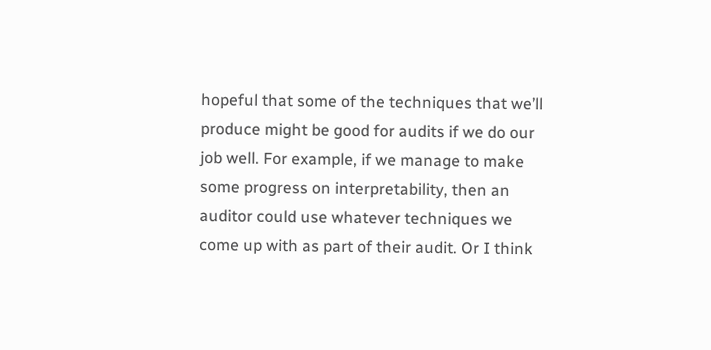hopeful that some of the techniques that we’ll produce might be good for audits if we do our job well. For example, if we manage to make some progress on interpretability, then an auditor could use whatever techniques we come up with as part of their audit. Or I think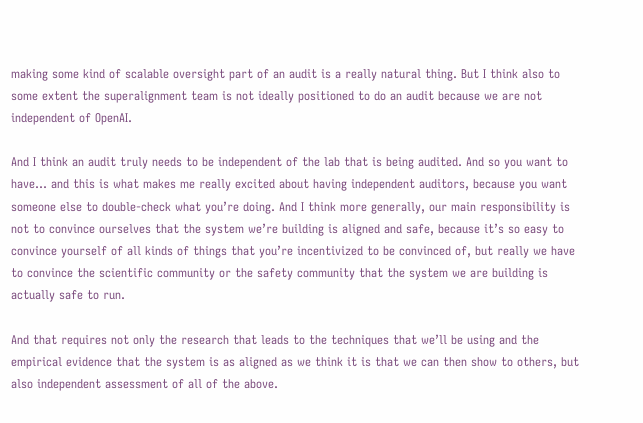making some kind of scalable oversight part of an audit is a really natural thing. But I think also to some extent the superalignment team is not ideally positioned to do an audit because we are not independent of OpenAI.

And I think an audit truly needs to be independent of the lab that is being audited. And so you want to have… and this is what makes me really excited about having independent auditors, because you want someone else to double-check what you’re doing. And I think more generally, our main responsibility is not to convince ourselves that the system we’re building is aligned and safe, because it’s so easy to convince yourself of all kinds of things that you’re incentivized to be convinced of, but really we have to convince the scientific community or the safety community that the system we are building is actually safe to run.

And that requires not only the research that leads to the techniques that we’ll be using and the empirical evidence that the system is as aligned as we think it is that we can then show to others, but also independent assessment of all of the above.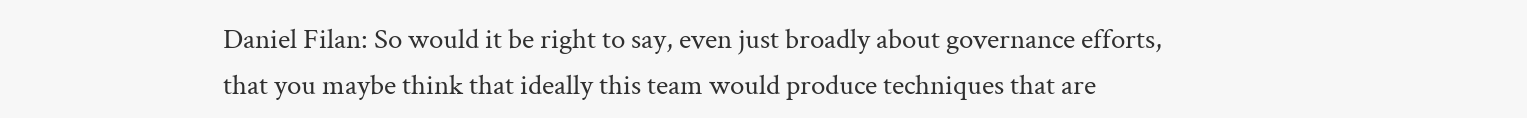Daniel Filan: So would it be right to say, even just broadly about governance efforts, that you maybe think that ideally this team would produce techniques that are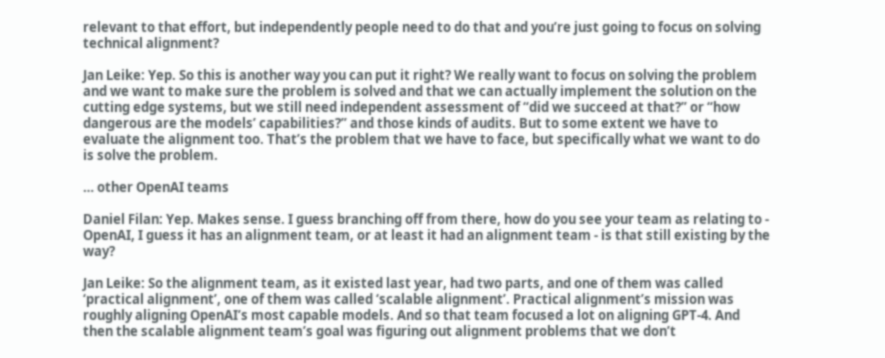relevant to that effort, but independently people need to do that and you’re just going to focus on solving technical alignment?

Jan Leike: Yep. So this is another way you can put it right? We really want to focus on solving the problem and we want to make sure the problem is solved and that we can actually implement the solution on the cutting edge systems, but we still need independent assessment of “did we succeed at that?” or “how dangerous are the models’ capabilities?” and those kinds of audits. But to some extent we have to evaluate the alignment too. That’s the problem that we have to face, but specifically what we want to do is solve the problem.

… other OpenAI teams

Daniel Filan: Yep. Makes sense. I guess branching off from there, how do you see your team as relating to - OpenAI, I guess it has an alignment team, or at least it had an alignment team - is that still existing by the way?

Jan Leike: So the alignment team, as it existed last year, had two parts, and one of them was called ‘practical alignment’, one of them was called ‘scalable alignment’. Practical alignment’s mission was roughly aligning OpenAI’s most capable models. And so that team focused a lot on aligning GPT-4. And then the scalable alignment team’s goal was figuring out alignment problems that we don’t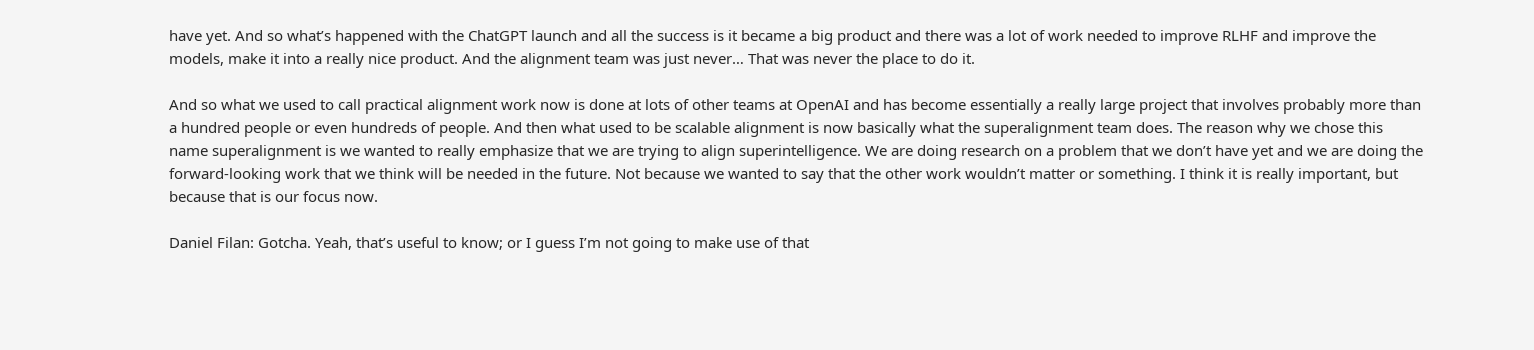have yet. And so what’s happened with the ChatGPT launch and all the success is it became a big product and there was a lot of work needed to improve RLHF and improve the models, make it into a really nice product. And the alignment team was just never… That was never the place to do it.

And so what we used to call practical alignment work now is done at lots of other teams at OpenAI and has become essentially a really large project that involves probably more than a hundred people or even hundreds of people. And then what used to be scalable alignment is now basically what the superalignment team does. The reason why we chose this name superalignment is we wanted to really emphasize that we are trying to align superintelligence. We are doing research on a problem that we don’t have yet and we are doing the forward-looking work that we think will be needed in the future. Not because we wanted to say that the other work wouldn’t matter or something. I think it is really important, but because that is our focus now.

Daniel Filan: Gotcha. Yeah, that’s useful to know; or I guess I’m not going to make use of that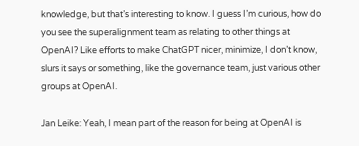knowledge, but that’s interesting to know. I guess I’m curious, how do you see the superalignment team as relating to other things at OpenAI? Like efforts to make ChatGPT nicer, minimize, I don’t know, slurs it says or something, like the governance team, just various other groups at OpenAI.

Jan Leike: Yeah, I mean part of the reason for being at OpenAI is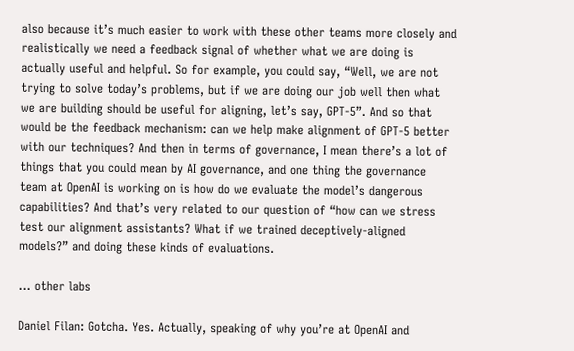also because it’s much easier to work with these other teams more closely and realistically we need a feedback signal of whether what we are doing is actually useful and helpful. So for example, you could say, “Well, we are not trying to solve today’s problems, but if we are doing our job well then what we are building should be useful for aligning, let’s say, GPT-5”. And so that would be the feedback mechanism: can we help make alignment of GPT-5 better with our techniques? And then in terms of governance, I mean there’s a lot of things that you could mean by AI governance, and one thing the governance team at OpenAI is working on is how do we evaluate the model’s dangerous capabilities? And that’s very related to our question of “how can we stress test our alignment assistants? What if we trained deceptively-aligned models?” and doing these kinds of evaluations.

… other labs

Daniel Filan: Gotcha. Yes. Actually, speaking of why you’re at OpenAI and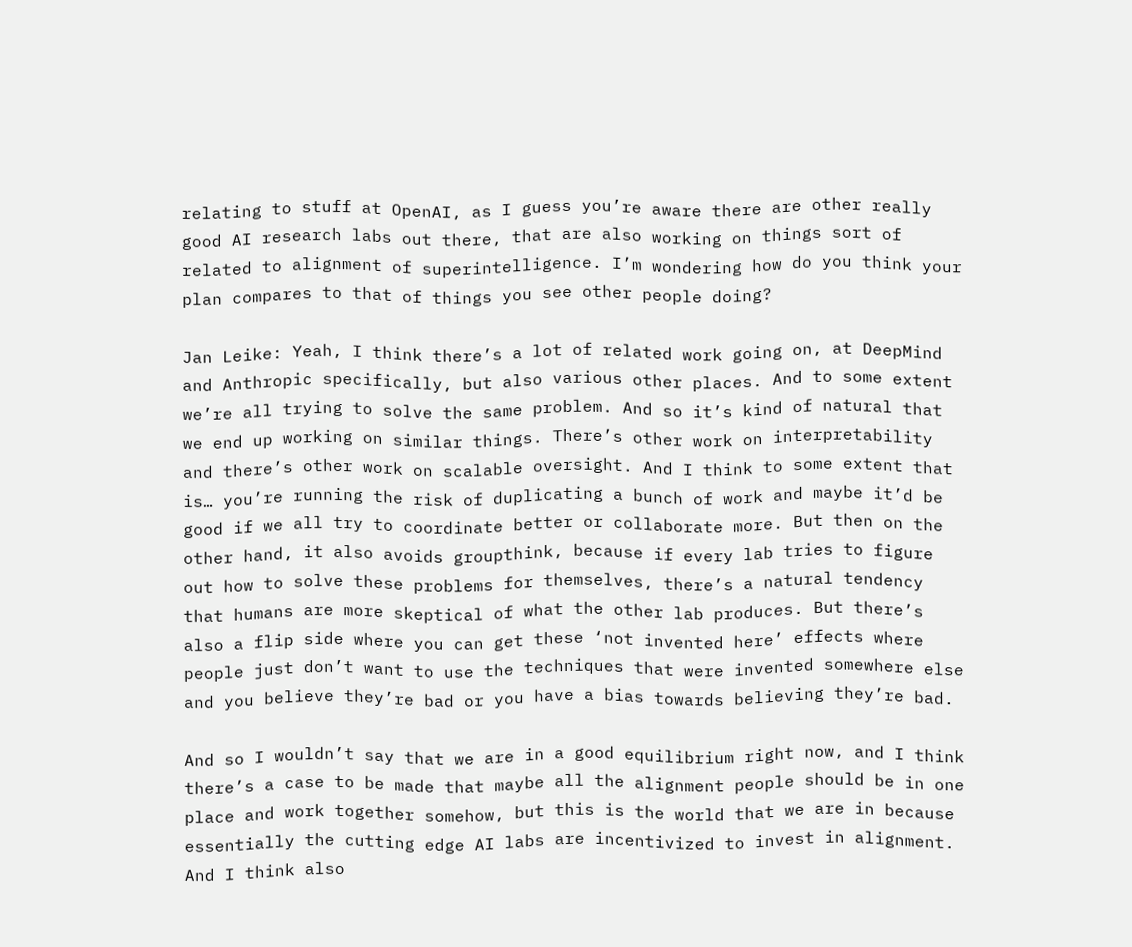relating to stuff at OpenAI, as I guess you’re aware there are other really good AI research labs out there, that are also working on things sort of related to alignment of superintelligence. I’m wondering how do you think your plan compares to that of things you see other people doing?

Jan Leike: Yeah, I think there’s a lot of related work going on, at DeepMind and Anthropic specifically, but also various other places. And to some extent we’re all trying to solve the same problem. And so it’s kind of natural that we end up working on similar things. There’s other work on interpretability and there’s other work on scalable oversight. And I think to some extent that is… you’re running the risk of duplicating a bunch of work and maybe it’d be good if we all try to coordinate better or collaborate more. But then on the other hand, it also avoids groupthink, because if every lab tries to figure out how to solve these problems for themselves, there’s a natural tendency that humans are more skeptical of what the other lab produces. But there’s also a flip side where you can get these ‘not invented here’ effects where people just don’t want to use the techniques that were invented somewhere else and you believe they’re bad or you have a bias towards believing they’re bad.

And so I wouldn’t say that we are in a good equilibrium right now, and I think there’s a case to be made that maybe all the alignment people should be in one place and work together somehow, but this is the world that we are in because essentially the cutting edge AI labs are incentivized to invest in alignment. And I think also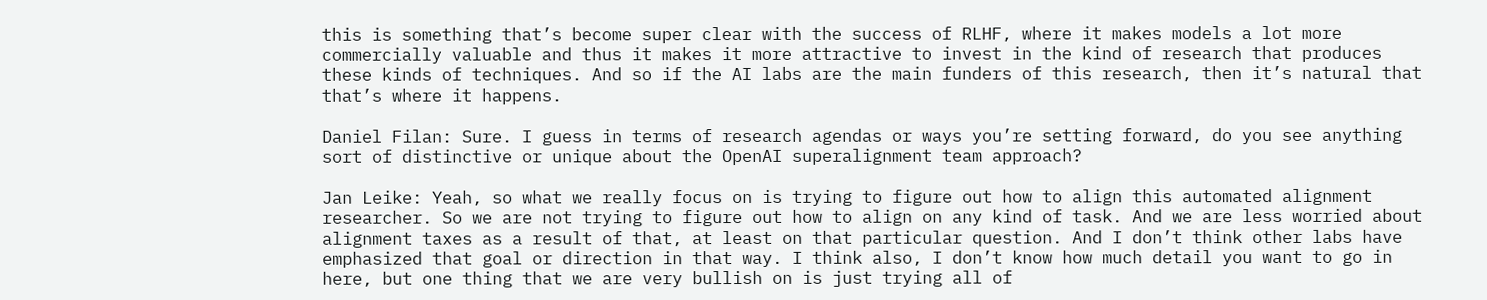this is something that’s become super clear with the success of RLHF, where it makes models a lot more commercially valuable and thus it makes it more attractive to invest in the kind of research that produces these kinds of techniques. And so if the AI labs are the main funders of this research, then it’s natural that that’s where it happens.

Daniel Filan: Sure. I guess in terms of research agendas or ways you’re setting forward, do you see anything sort of distinctive or unique about the OpenAI superalignment team approach?

Jan Leike: Yeah, so what we really focus on is trying to figure out how to align this automated alignment researcher. So we are not trying to figure out how to align on any kind of task. And we are less worried about alignment taxes as a result of that, at least on that particular question. And I don’t think other labs have emphasized that goal or direction in that way. I think also, I don’t know how much detail you want to go in here, but one thing that we are very bullish on is just trying all of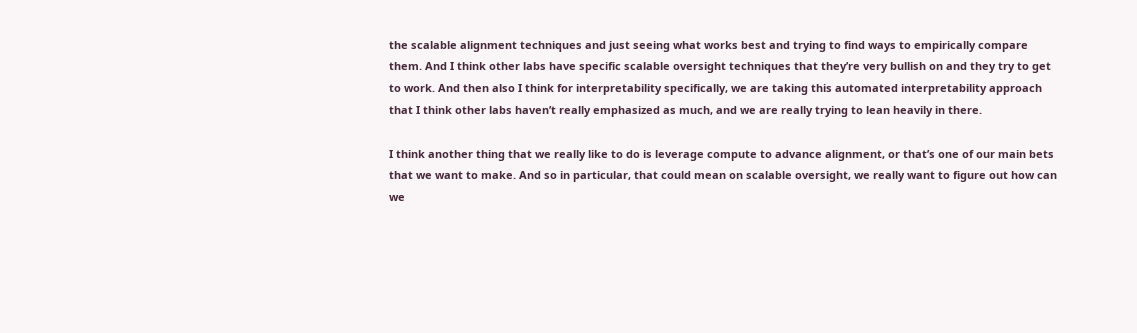the scalable alignment techniques and just seeing what works best and trying to find ways to empirically compare them. And I think other labs have specific scalable oversight techniques that they’re very bullish on and they try to get to work. And then also I think for interpretability specifically, we are taking this automated interpretability approach that I think other labs haven’t really emphasized as much, and we are really trying to lean heavily in there.

I think another thing that we really like to do is leverage compute to advance alignment, or that’s one of our main bets that we want to make. And so in particular, that could mean on scalable oversight, we really want to figure out how can we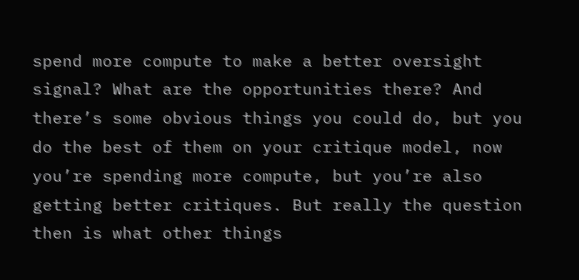spend more compute to make a better oversight signal? What are the opportunities there? And there’s some obvious things you could do, but you do the best of them on your critique model, now you’re spending more compute, but you’re also getting better critiques. But really the question then is what other things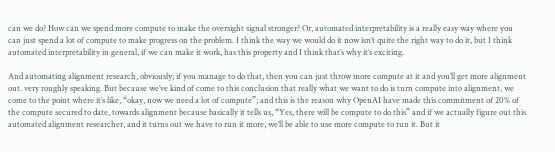can we do? How can we spend more compute to make the oversight signal stronger? Or, automated interpretability is a really easy way where you can just spend a lot of compute to make progress on the problem. I think the way we would do it now isn’t quite the right way to do it, but I think automated interpretability in general, if we can make it work, has this property and I think that’s why it’s exciting.

And automating alignment research, obviously; if you manage to do that, then you can just throw more compute at it and you’ll get more alignment out. very roughly speaking. But because we’ve kind of come to this conclusion that really what we want to do is turn compute into alignment, we come to the point where it’s like, “okay, now we need a lot of compute”; and this is the reason why OpenAI have made this commitment of 20% of the compute secured to date, towards alignment because basically it tells us, “Yes, there will be compute to do this” and if we actually figure out this automated alignment researcher, and it turns out we have to run it more, we’ll be able to use more compute to run it. But it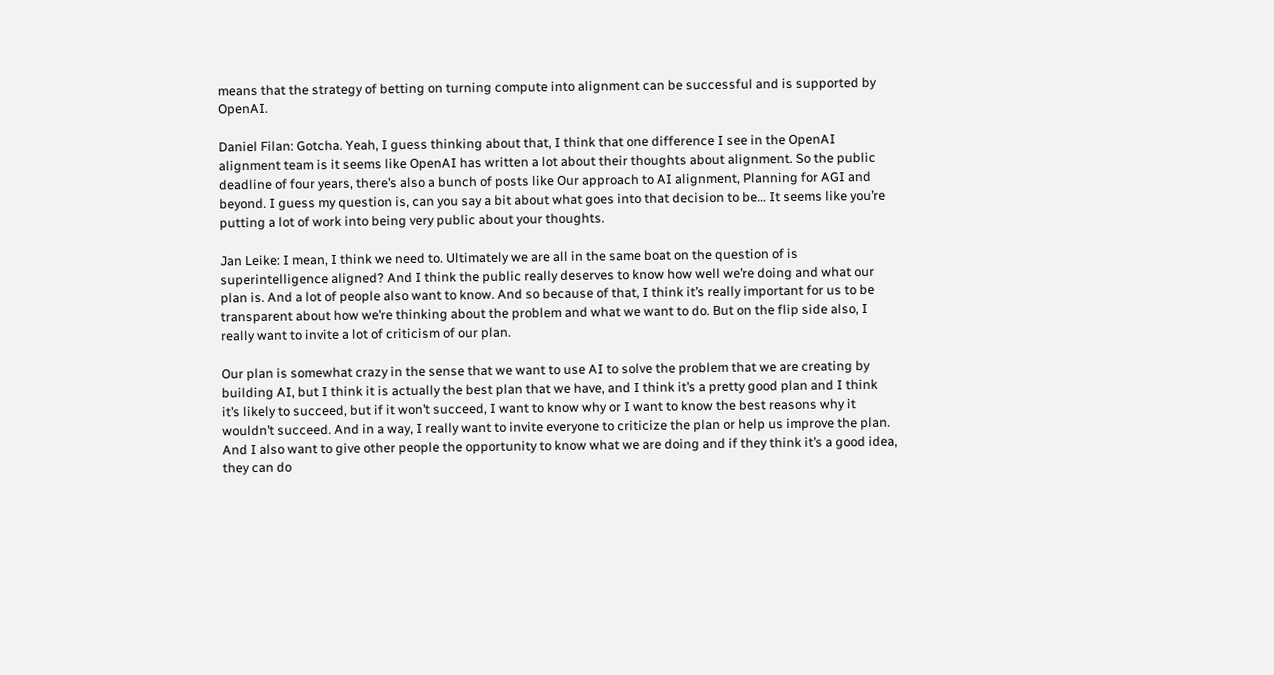means that the strategy of betting on turning compute into alignment can be successful and is supported by OpenAI.

Daniel Filan: Gotcha. Yeah, I guess thinking about that, I think that one difference I see in the OpenAI alignment team is it seems like OpenAI has written a lot about their thoughts about alignment. So the public deadline of four years, there’s also a bunch of posts like Our approach to AI alignment, Planning for AGI and beyond. I guess my question is, can you say a bit about what goes into that decision to be… It seems like you’re putting a lot of work into being very public about your thoughts.

Jan Leike: I mean, I think we need to. Ultimately we are all in the same boat on the question of is superintelligence aligned? And I think the public really deserves to know how well we’re doing and what our plan is. And a lot of people also want to know. And so because of that, I think it’s really important for us to be transparent about how we’re thinking about the problem and what we want to do. But on the flip side also, I really want to invite a lot of criticism of our plan.

Our plan is somewhat crazy in the sense that we want to use AI to solve the problem that we are creating by building AI, but I think it is actually the best plan that we have, and I think it’s a pretty good plan and I think it’s likely to succeed, but if it won’t succeed, I want to know why or I want to know the best reasons why it wouldn’t succeed. And in a way, I really want to invite everyone to criticize the plan or help us improve the plan. And I also want to give other people the opportunity to know what we are doing and if they think it’s a good idea, they can do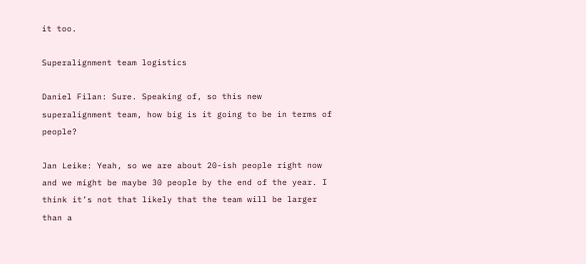it too.

Superalignment team logistics

Daniel Filan: Sure. Speaking of, so this new superalignment team, how big is it going to be in terms of people?

Jan Leike: Yeah, so we are about 20-ish people right now and we might be maybe 30 people by the end of the year. I think it’s not that likely that the team will be larger than a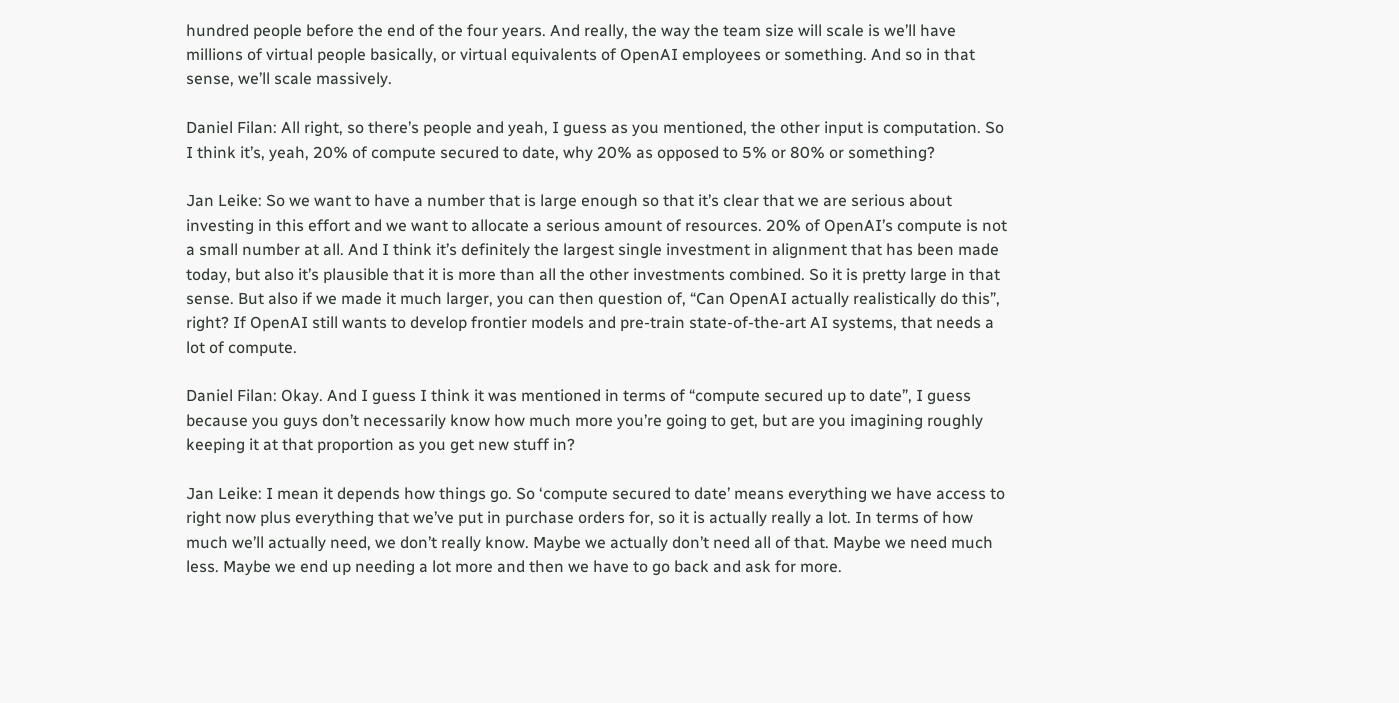hundred people before the end of the four years. And really, the way the team size will scale is we’ll have millions of virtual people basically, or virtual equivalents of OpenAI employees or something. And so in that sense, we’ll scale massively.

Daniel Filan: All right, so there’s people and yeah, I guess as you mentioned, the other input is computation. So I think it’s, yeah, 20% of compute secured to date, why 20% as opposed to 5% or 80% or something?

Jan Leike: So we want to have a number that is large enough so that it’s clear that we are serious about investing in this effort and we want to allocate a serious amount of resources. 20% of OpenAI’s compute is not a small number at all. And I think it’s definitely the largest single investment in alignment that has been made today, but also it’s plausible that it is more than all the other investments combined. So it is pretty large in that sense. But also if we made it much larger, you can then question of, “Can OpenAI actually realistically do this”, right? If OpenAI still wants to develop frontier models and pre-train state-of-the-art AI systems, that needs a lot of compute.

Daniel Filan: Okay. And I guess I think it was mentioned in terms of “compute secured up to date”, I guess because you guys don’t necessarily know how much more you’re going to get, but are you imagining roughly keeping it at that proportion as you get new stuff in?

Jan Leike: I mean it depends how things go. So ‘compute secured to date’ means everything we have access to right now plus everything that we’ve put in purchase orders for, so it is actually really a lot. In terms of how much we’ll actually need, we don’t really know. Maybe we actually don’t need all of that. Maybe we need much less. Maybe we end up needing a lot more and then we have to go back and ask for more.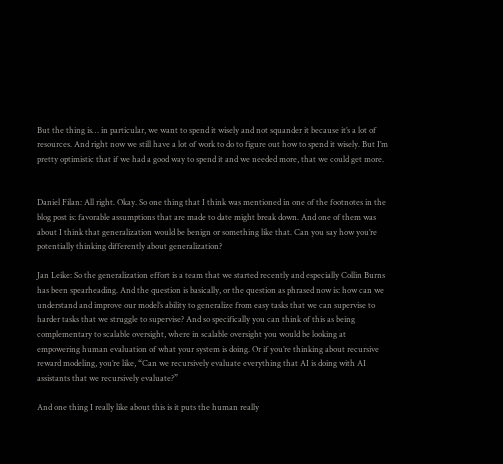But the thing is… in particular, we want to spend it wisely and not squander it because it’s a lot of resources. And right now we still have a lot of work to do to figure out how to spend it wisely. But I’m pretty optimistic that if we had a good way to spend it and we needed more, that we could get more.


Daniel Filan: All right. Okay. So one thing that I think was mentioned in one of the footnotes in the blog post is: favorable assumptions that are made to date might break down. And one of them was about I think that generalization would be benign or something like that. Can you say how you’re potentially thinking differently about generalization?

Jan Leike: So the generalization effort is a team that we started recently and especially Collin Burns has been spearheading. And the question is basically, or the question as phrased now is: how can we understand and improve our model’s ability to generalize from easy tasks that we can supervise to harder tasks that we struggle to supervise? And so specifically you can think of this as being complementary to scalable oversight, where in scalable oversight you would be looking at empowering human evaluation of what your system is doing. Or if you’re thinking about recursive reward modeling, you’re like, “Can we recursively evaluate everything that AI is doing with AI assistants that we recursively evaluate?”

And one thing I really like about this is it puts the human really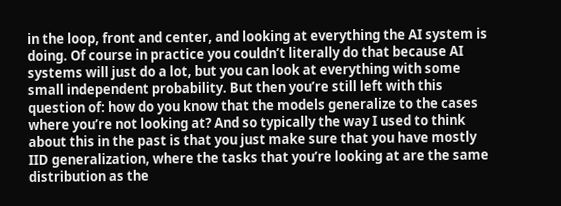in the loop, front and center, and looking at everything the AI system is doing. Of course in practice you couldn’t literally do that because AI systems will just do a lot, but you can look at everything with some small independent probability. But then you’re still left with this question of: how do you know that the models generalize to the cases where you’re not looking at? And so typically the way I used to think about this in the past is that you just make sure that you have mostly IID generalization, where the tasks that you’re looking at are the same distribution as the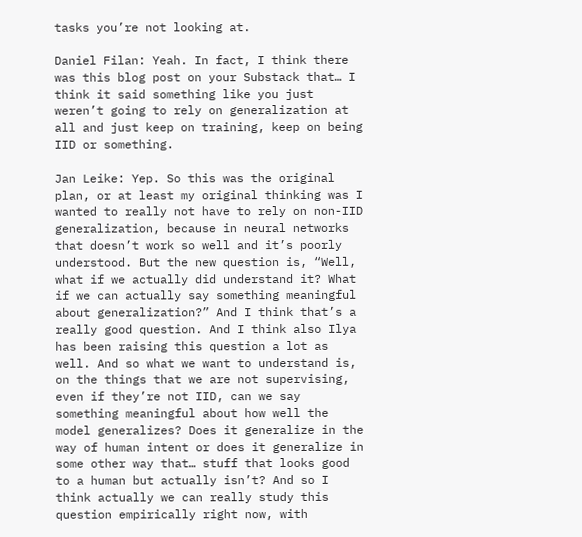tasks you’re not looking at.

Daniel Filan: Yeah. In fact, I think there was this blog post on your Substack that… I think it said something like you just weren’t going to rely on generalization at all and just keep on training, keep on being IID or something.

Jan Leike: Yep. So this was the original plan, or at least my original thinking was I wanted to really not have to rely on non-IID generalization, because in neural networks that doesn’t work so well and it’s poorly understood. But the new question is, “Well, what if we actually did understand it? What if we can actually say something meaningful about generalization?” And I think that’s a really good question. And I think also Ilya has been raising this question a lot as well. And so what we want to understand is, on the things that we are not supervising, even if they’re not IID, can we say something meaningful about how well the model generalizes? Does it generalize in the way of human intent or does it generalize in some other way that… stuff that looks good to a human but actually isn’t? And so I think actually we can really study this question empirically right now, with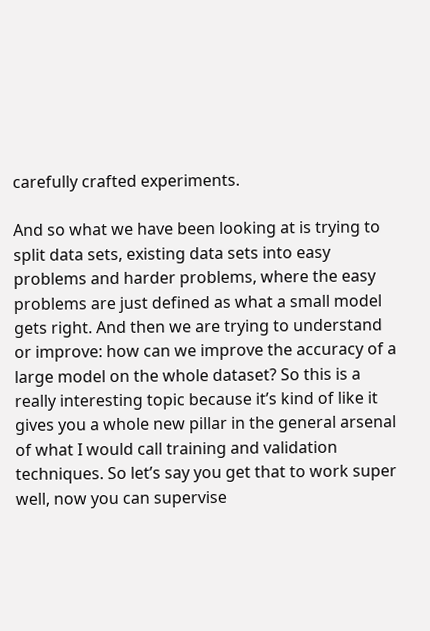carefully crafted experiments.

And so what we have been looking at is trying to split data sets, existing data sets into easy problems and harder problems, where the easy problems are just defined as what a small model gets right. And then we are trying to understand or improve: how can we improve the accuracy of a large model on the whole dataset? So this is a really interesting topic because it’s kind of like it gives you a whole new pillar in the general arsenal of what I would call training and validation techniques. So let’s say you get that to work super well, now you can supervise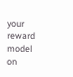your reward model on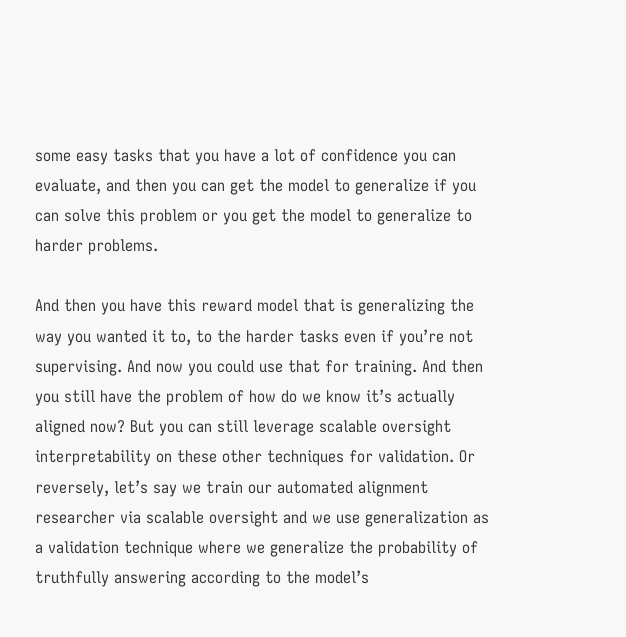some easy tasks that you have a lot of confidence you can evaluate, and then you can get the model to generalize if you can solve this problem or you get the model to generalize to harder problems.

And then you have this reward model that is generalizing the way you wanted it to, to the harder tasks even if you’re not supervising. And now you could use that for training. And then you still have the problem of how do we know it’s actually aligned now? But you can still leverage scalable oversight interpretability on these other techniques for validation. Or reversely, let’s say we train our automated alignment researcher via scalable oversight and we use generalization as a validation technique where we generalize the probability of truthfully answering according to the model’s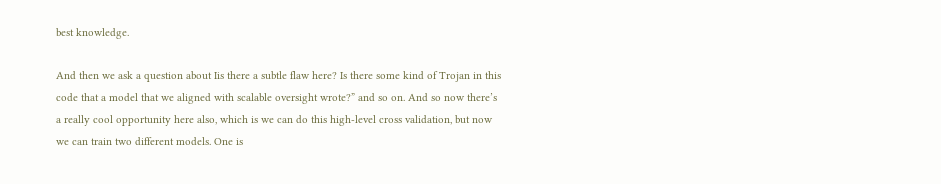best knowledge.

And then we ask a question about Iis there a subtle flaw here? Is there some kind of Trojan in this code that a model that we aligned with scalable oversight wrote?” and so on. And so now there’s a really cool opportunity here also, which is we can do this high-level cross validation, but now we can train two different models. One is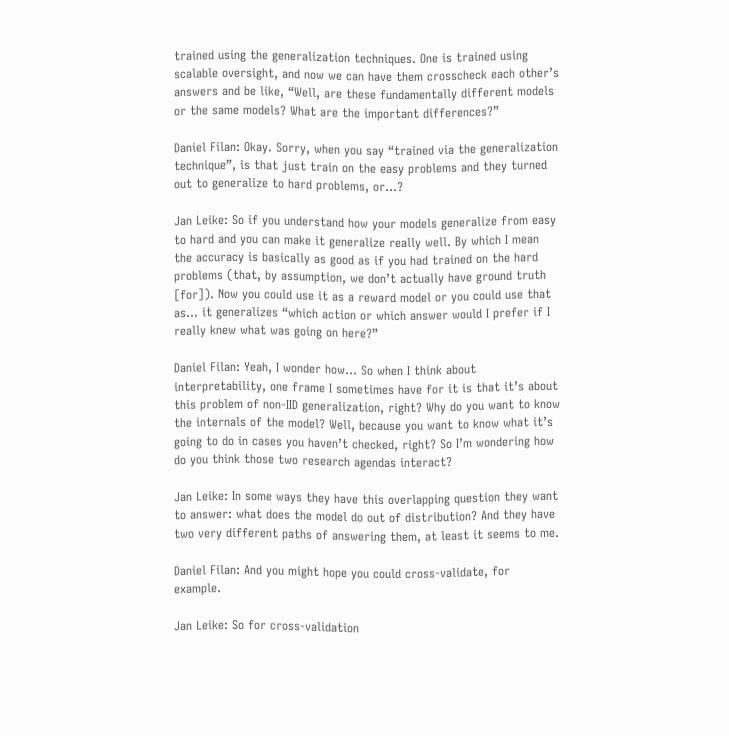trained using the generalization techniques. One is trained using scalable oversight, and now we can have them crosscheck each other’s answers and be like, “Well, are these fundamentally different models or the same models? What are the important differences?”

Daniel Filan: Okay. Sorry, when you say “trained via the generalization technique”, is that just train on the easy problems and they turned out to generalize to hard problems, or…?

Jan Leike: So if you understand how your models generalize from easy to hard and you can make it generalize really well. By which I mean the accuracy is basically as good as if you had trained on the hard problems (that, by assumption, we don’t actually have ground truth [for]). Now you could use it as a reward model or you could use that as… it generalizes “which action or which answer would I prefer if I really knew what was going on here?”

Daniel Filan: Yeah, I wonder how… So when I think about interpretability, one frame I sometimes have for it is that it’s about this problem of non-IID generalization, right? Why do you want to know the internals of the model? Well, because you want to know what it’s going to do in cases you haven’t checked, right? So I’m wondering how do you think those two research agendas interact?

Jan Leike: In some ways they have this overlapping question they want to answer: what does the model do out of distribution? And they have two very different paths of answering them, at least it seems to me.

Daniel Filan: And you might hope you could cross-validate, for example.

Jan Leike: So for cross-validation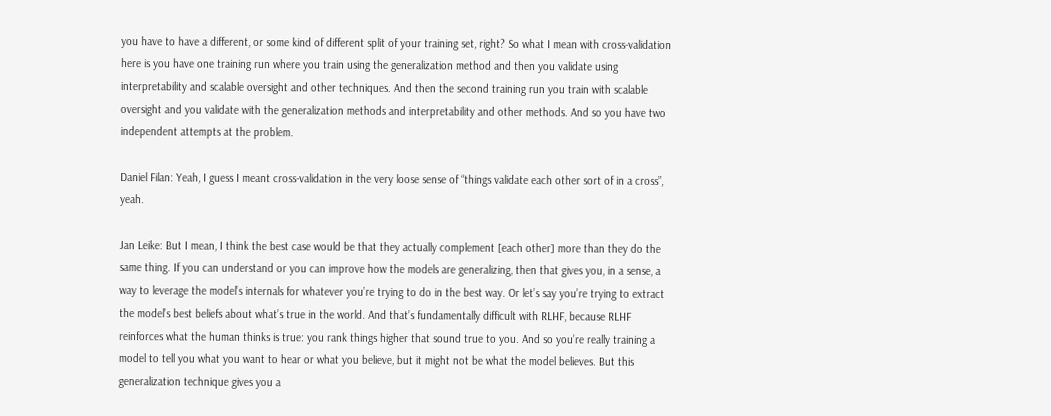you have to have a different, or some kind of different split of your training set, right? So what I mean with cross-validation here is you have one training run where you train using the generalization method and then you validate using interpretability and scalable oversight and other techniques. And then the second training run you train with scalable oversight and you validate with the generalization methods and interpretability and other methods. And so you have two independent attempts at the problem.

Daniel Filan: Yeah, I guess I meant cross-validation in the very loose sense of “things validate each other sort of in a cross”, yeah.

Jan Leike: But I mean, I think the best case would be that they actually complement [each other] more than they do the same thing. If you can understand or you can improve how the models are generalizing, then that gives you, in a sense, a way to leverage the model’s internals for whatever you’re trying to do in the best way. Or let’s say you’re trying to extract the model’s best beliefs about what’s true in the world. And that’s fundamentally difficult with RLHF, because RLHF reinforces what the human thinks is true: you rank things higher that sound true to you. And so you’re really training a model to tell you what you want to hear or what you believe, but it might not be what the model believes. But this generalization technique gives you a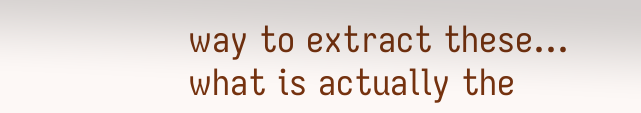way to extract these… what is actually the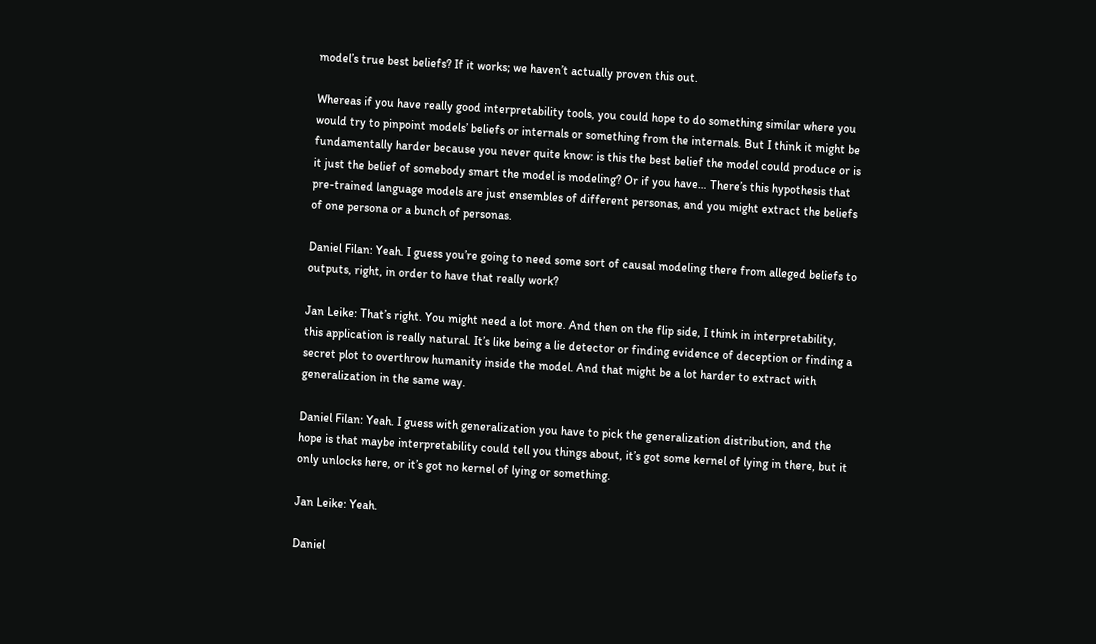model’s true best beliefs? If it works; we haven’t actually proven this out.

Whereas if you have really good interpretability tools, you could hope to do something similar where you would try to pinpoint models’ beliefs or internals or something from the internals. But I think it might be fundamentally harder because you never quite know: is this the best belief the model could produce or is it just the belief of somebody smart the model is modeling? Or if you have… There’s this hypothesis that pre-trained language models are just ensembles of different personas, and you might extract the beliefs of one persona or a bunch of personas.

Daniel Filan: Yeah. I guess you’re going to need some sort of causal modeling there from alleged beliefs to outputs, right, in order to have that really work?

Jan Leike: That’s right. You might need a lot more. And then on the flip side, I think in interpretability, this application is really natural. It’s like being a lie detector or finding evidence of deception or finding a secret plot to overthrow humanity inside the model. And that might be a lot harder to extract with generalization in the same way.

Daniel Filan: Yeah. I guess with generalization you have to pick the generalization distribution, and the hope is that maybe interpretability could tell you things about, it’s got some kernel of lying in there, but it only unlocks here, or it’s got no kernel of lying or something.

Jan Leike: Yeah.

Daniel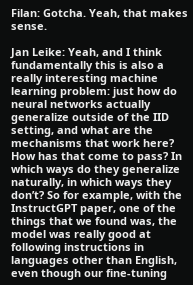Filan: Gotcha. Yeah, that makes sense.

Jan Leike: Yeah, and I think fundamentally this is also a really interesting machine learning problem: just how do neural networks actually generalize outside of the IID setting, and what are the mechanisms that work here? How has that come to pass? In which ways do they generalize naturally, in which ways they don’t? So for example, with the InstructGPT paper, one of the things that we found was, the model was really good at following instructions in languages other than English, even though our fine-tuning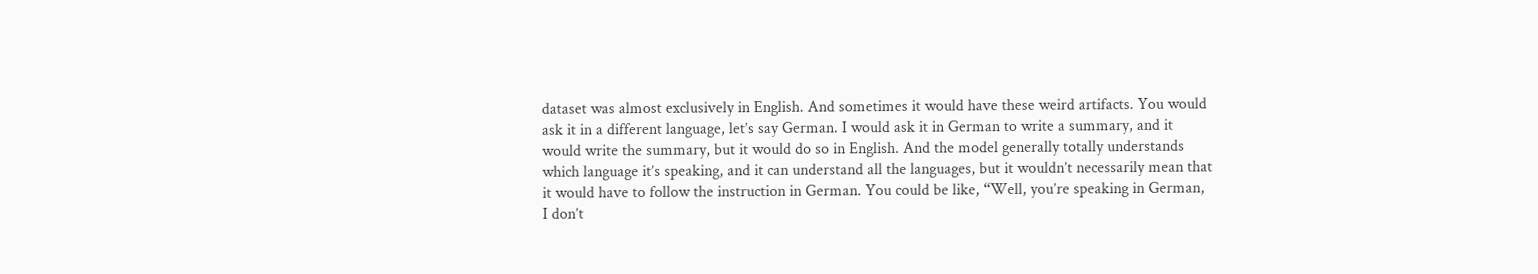dataset was almost exclusively in English. And sometimes it would have these weird artifacts. You would ask it in a different language, let’s say German. I would ask it in German to write a summary, and it would write the summary, but it would do so in English. And the model generally totally understands which language it’s speaking, and it can understand all the languages, but it wouldn’t necessarily mean that it would have to follow the instruction in German. You could be like, “Well, you’re speaking in German, I don’t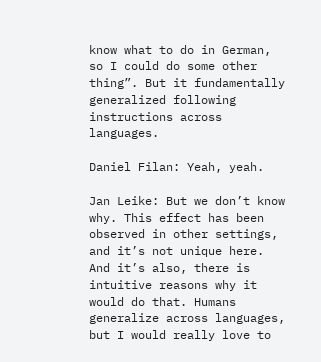know what to do in German, so I could do some other thing”. But it fundamentally generalized following instructions across languages.

Daniel Filan: Yeah, yeah.

Jan Leike: But we don’t know why. This effect has been observed in other settings, and it’s not unique here. And it’s also, there is intuitive reasons why it would do that. Humans generalize across languages, but I would really love to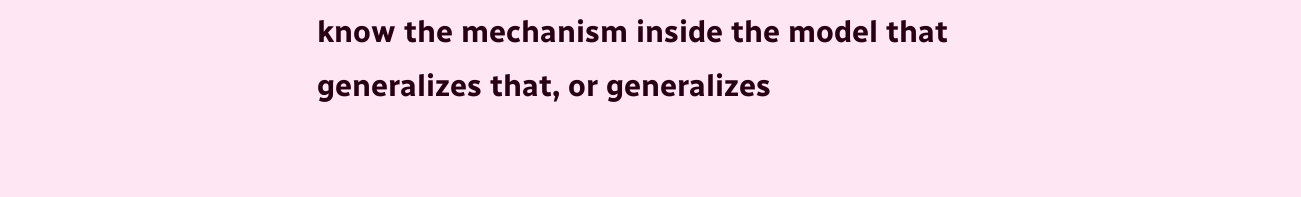know the mechanism inside the model that generalizes that, or generalizes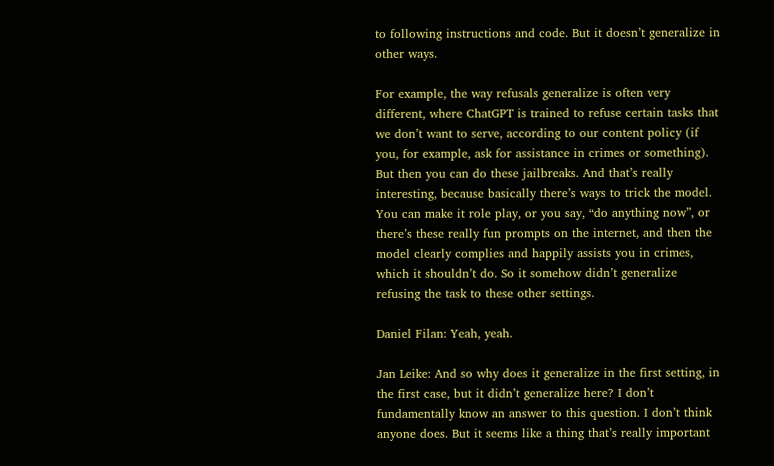to following instructions and code. But it doesn’t generalize in other ways.

For example, the way refusals generalize is often very different, where ChatGPT is trained to refuse certain tasks that we don’t want to serve, according to our content policy (if you, for example, ask for assistance in crimes or something). But then you can do these jailbreaks. And that’s really interesting, because basically there’s ways to trick the model. You can make it role play, or you say, “do anything now”, or there’s these really fun prompts on the internet, and then the model clearly complies and happily assists you in crimes, which it shouldn’t do. So it somehow didn’t generalize refusing the task to these other settings.

Daniel Filan: Yeah, yeah.

Jan Leike: And so why does it generalize in the first setting, in the first case, but it didn’t generalize here? I don’t fundamentally know an answer to this question. I don’t think anyone does. But it seems like a thing that’s really important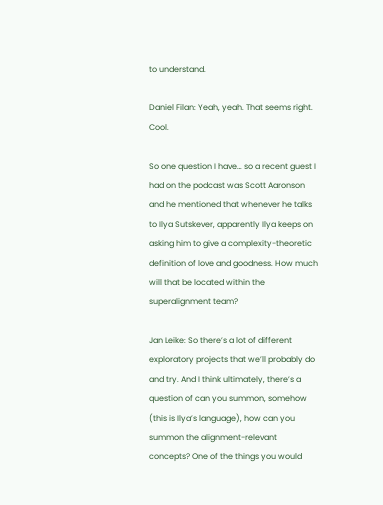to understand.

Daniel Filan: Yeah, yeah. That seems right. Cool.

So one question I have… so a recent guest I had on the podcast was Scott Aaronson and he mentioned that whenever he talks to Ilya Sutskever, apparently Ilya keeps on asking him to give a complexity-theoretic definition of love and goodness. How much will that be located within the superalignment team?

Jan Leike: So there’s a lot of different exploratory projects that we’ll probably do and try. And I think ultimately, there’s a question of can you summon, somehow (this is Ilya’s language), how can you summon the alignment-relevant concepts? One of the things you would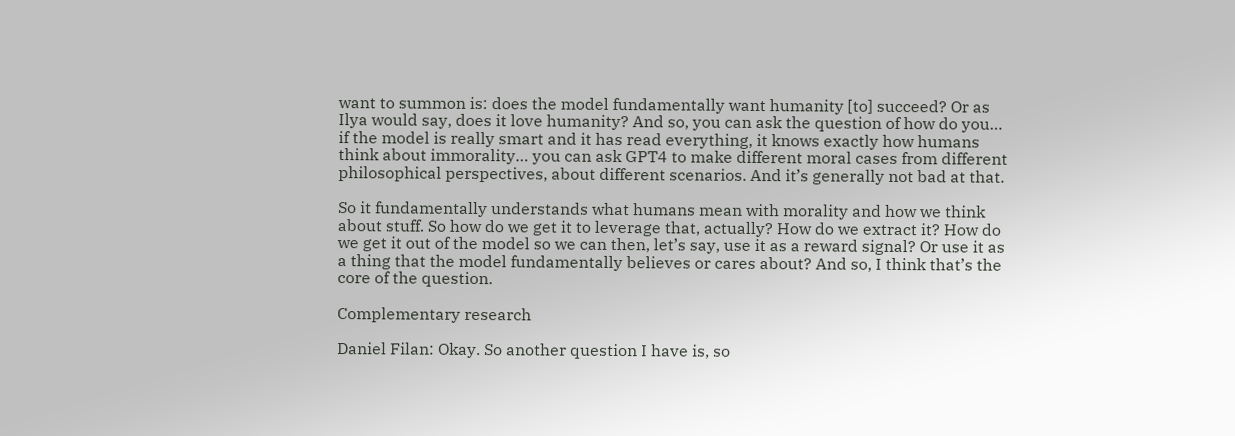want to summon is: does the model fundamentally want humanity [to] succeed? Or as Ilya would say, does it love humanity? And so, you can ask the question of how do you… if the model is really smart and it has read everything, it knows exactly how humans think about immorality… you can ask GPT4 to make different moral cases from different philosophical perspectives, about different scenarios. And it’s generally not bad at that.

So it fundamentally understands what humans mean with morality and how we think about stuff. So how do we get it to leverage that, actually? How do we extract it? How do we get it out of the model so we can then, let’s say, use it as a reward signal? Or use it as a thing that the model fundamentally believes or cares about? And so, I think that’s the core of the question.

Complementary research

Daniel Filan: Okay. So another question I have is, so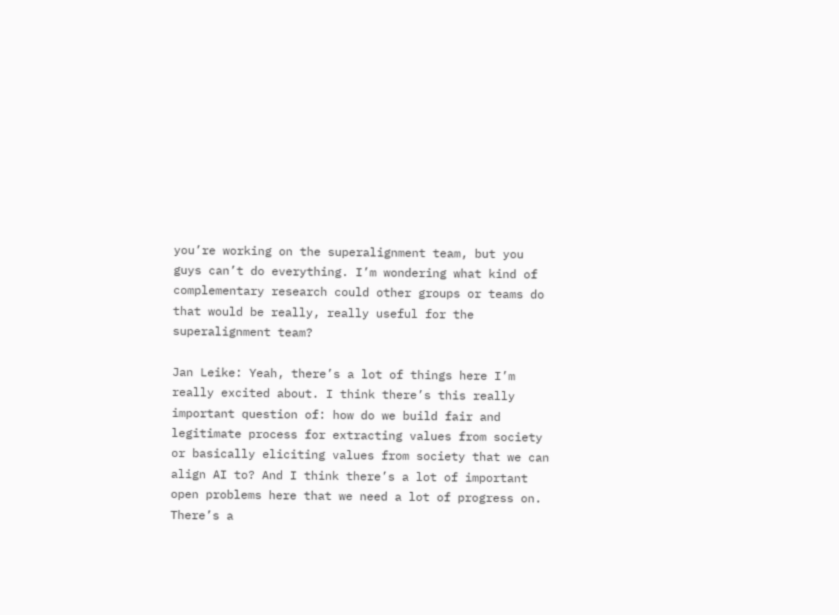you’re working on the superalignment team, but you guys can’t do everything. I’m wondering what kind of complementary research could other groups or teams do that would be really, really useful for the superalignment team?

Jan Leike: Yeah, there’s a lot of things here I’m really excited about. I think there’s this really important question of: how do we build fair and legitimate process for extracting values from society or basically eliciting values from society that we can align AI to? And I think there’s a lot of important open problems here that we need a lot of progress on. There’s a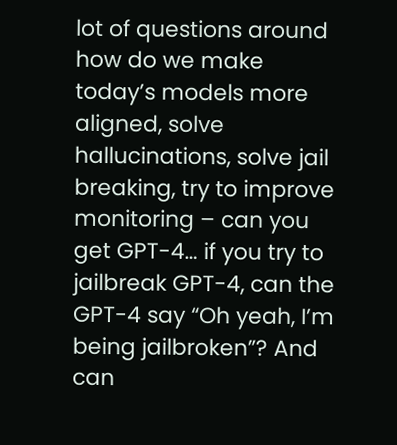lot of questions around how do we make today’s models more aligned, solve hallucinations, solve jail breaking, try to improve monitoring – can you get GPT-4… if you try to jailbreak GPT-4, can the GPT-4 say “Oh yeah, I’m being jailbroken”? And can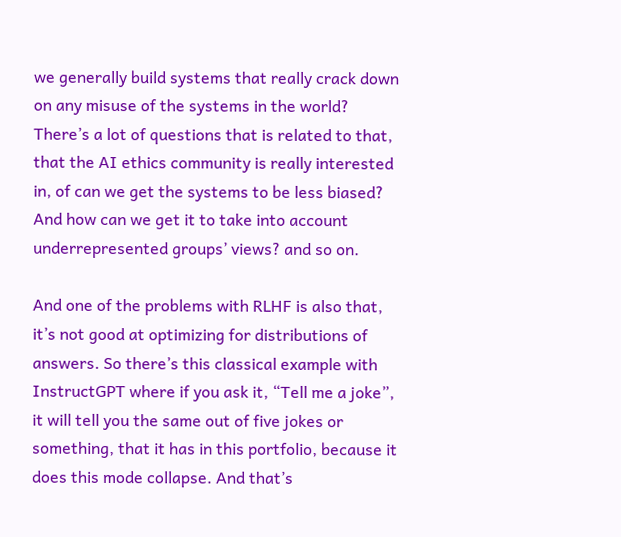we generally build systems that really crack down on any misuse of the systems in the world? There’s a lot of questions that is related to that, that the AI ethics community is really interested in, of can we get the systems to be less biased? And how can we get it to take into account underrepresented groups’ views? and so on.

And one of the problems with RLHF is also that, it’s not good at optimizing for distributions of answers. So there’s this classical example with InstructGPT where if you ask it, “Tell me a joke”, it will tell you the same out of five jokes or something, that it has in this portfolio, because it does this mode collapse. And that’s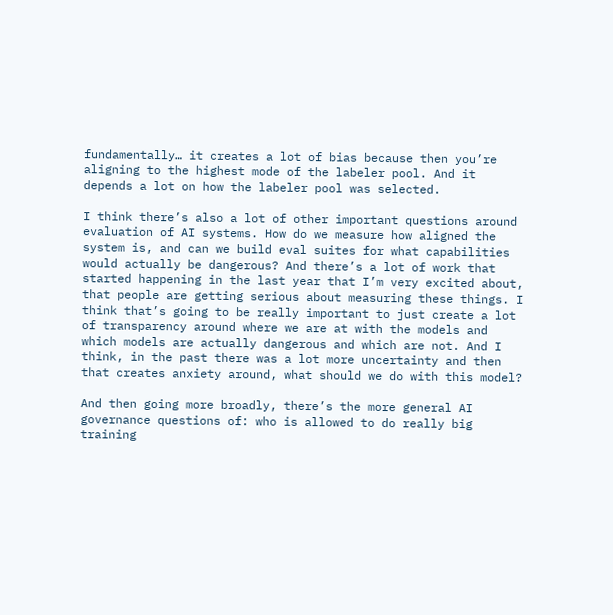fundamentally… it creates a lot of bias because then you’re aligning to the highest mode of the labeler pool. And it depends a lot on how the labeler pool was selected.

I think there’s also a lot of other important questions around evaluation of AI systems. How do we measure how aligned the system is, and can we build eval suites for what capabilities would actually be dangerous? And there’s a lot of work that started happening in the last year that I’m very excited about, that people are getting serious about measuring these things. I think that’s going to be really important to just create a lot of transparency around where we are at with the models and which models are actually dangerous and which are not. And I think, in the past there was a lot more uncertainty and then that creates anxiety around, what should we do with this model?

And then going more broadly, there’s the more general AI governance questions of: who is allowed to do really big training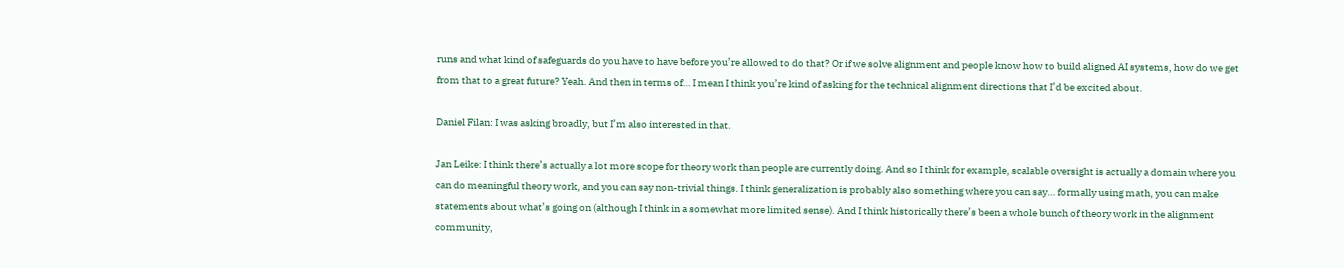runs and what kind of safeguards do you have to have before you’re allowed to do that? Or if we solve alignment and people know how to build aligned AI systems, how do we get from that to a great future? Yeah. And then in terms of… I mean I think you’re kind of asking for the technical alignment directions that I’d be excited about.

Daniel Filan: I was asking broadly, but I’m also interested in that.

Jan Leike: I think there’s actually a lot more scope for theory work than people are currently doing. And so I think for example, scalable oversight is actually a domain where you can do meaningful theory work, and you can say non-trivial things. I think generalization is probably also something where you can say… formally using math, you can make statements about what’s going on (although I think in a somewhat more limited sense). And I think historically there’s been a whole bunch of theory work in the alignment community,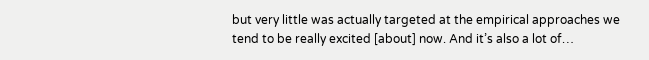but very little was actually targeted at the empirical approaches we tend to be really excited [about] now. And it’s also a lot of…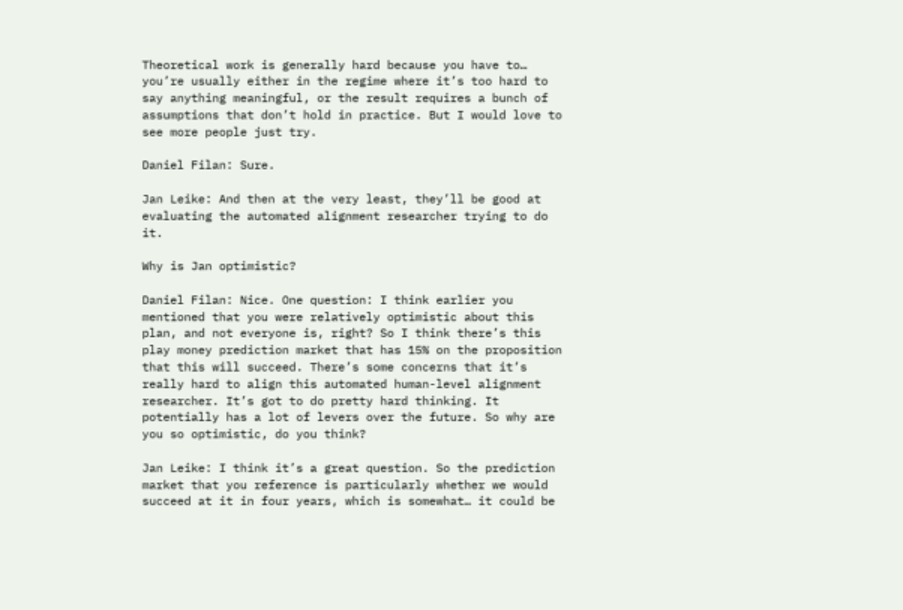Theoretical work is generally hard because you have to… you’re usually either in the regime where it’s too hard to say anything meaningful, or the result requires a bunch of assumptions that don’t hold in practice. But I would love to see more people just try.

Daniel Filan: Sure.

Jan Leike: And then at the very least, they’ll be good at evaluating the automated alignment researcher trying to do it.

Why is Jan optimistic?

Daniel Filan: Nice. One question: I think earlier you mentioned that you were relatively optimistic about this plan, and not everyone is, right? So I think there’s this play money prediction market that has 15% on the proposition that this will succeed. There’s some concerns that it’s really hard to align this automated human-level alignment researcher. It’s got to do pretty hard thinking. It potentially has a lot of levers over the future. So why are you so optimistic, do you think?

Jan Leike: I think it’s a great question. So the prediction market that you reference is particularly whether we would succeed at it in four years, which is somewhat… it could be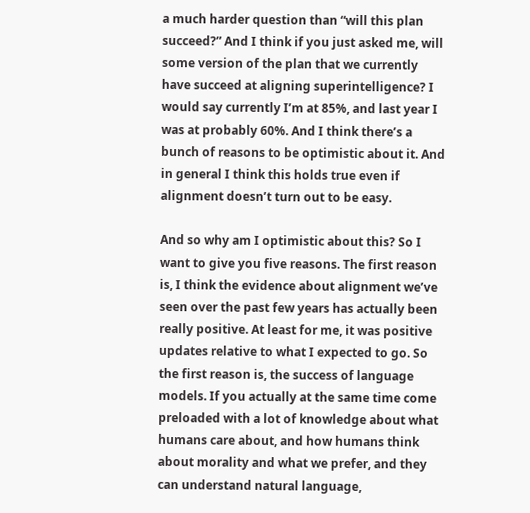a much harder question than “will this plan succeed?” And I think if you just asked me, will some version of the plan that we currently have succeed at aligning superintelligence? I would say currently I’m at 85%, and last year I was at probably 60%. And I think there’s a bunch of reasons to be optimistic about it. And in general I think this holds true even if alignment doesn’t turn out to be easy.

And so why am I optimistic about this? So I want to give you five reasons. The first reason is, I think the evidence about alignment we’ve seen over the past few years has actually been really positive. At least for me, it was positive updates relative to what I expected to go. So the first reason is, the success of language models. If you actually at the same time come preloaded with a lot of knowledge about what humans care about, and how humans think about morality and what we prefer, and they can understand natural language,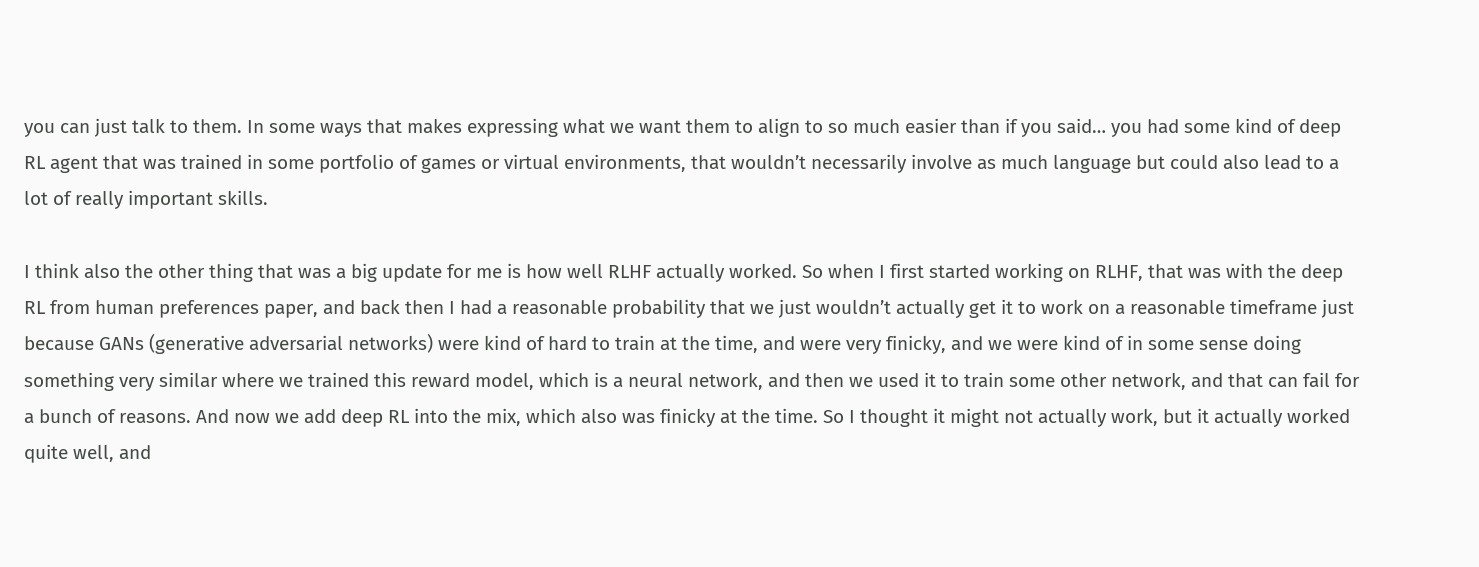you can just talk to them. In some ways that makes expressing what we want them to align to so much easier than if you said… you had some kind of deep RL agent that was trained in some portfolio of games or virtual environments, that wouldn’t necessarily involve as much language but could also lead to a lot of really important skills.

I think also the other thing that was a big update for me is how well RLHF actually worked. So when I first started working on RLHF, that was with the deep RL from human preferences paper, and back then I had a reasonable probability that we just wouldn’t actually get it to work on a reasonable timeframe just because GANs (generative adversarial networks) were kind of hard to train at the time, and were very finicky, and we were kind of in some sense doing something very similar where we trained this reward model, which is a neural network, and then we used it to train some other network, and that can fail for a bunch of reasons. And now we add deep RL into the mix, which also was finicky at the time. So I thought it might not actually work, but it actually worked quite well, and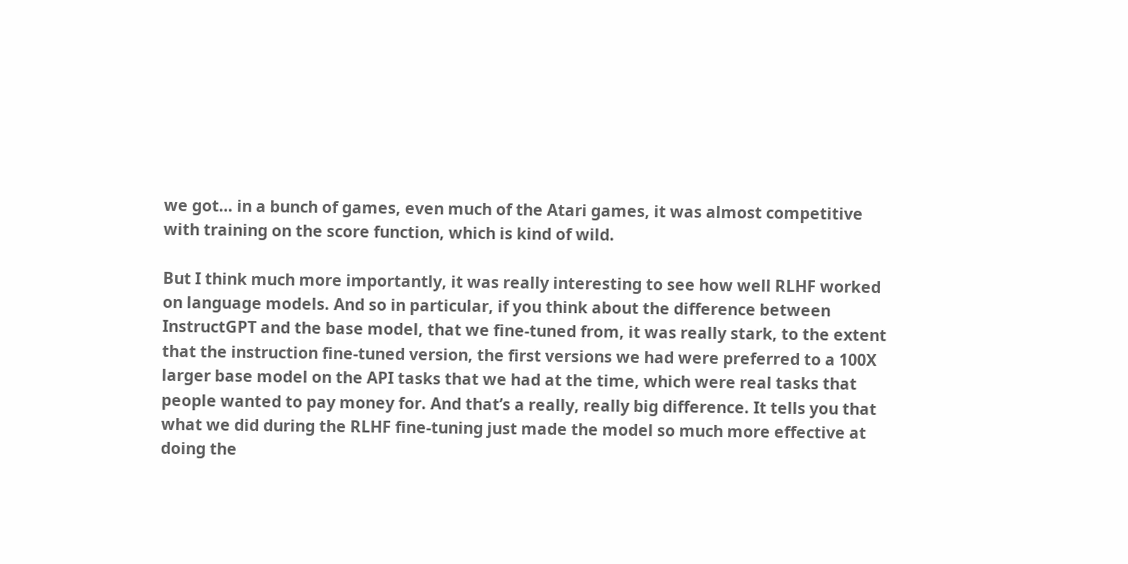we got… in a bunch of games, even much of the Atari games, it was almost competitive with training on the score function, which is kind of wild.

But I think much more importantly, it was really interesting to see how well RLHF worked on language models. And so in particular, if you think about the difference between InstructGPT and the base model, that we fine-tuned from, it was really stark, to the extent that the instruction fine-tuned version, the first versions we had were preferred to a 100X larger base model on the API tasks that we had at the time, which were real tasks that people wanted to pay money for. And that’s a really, really big difference. It tells you that what we did during the RLHF fine-tuning just made the model so much more effective at doing the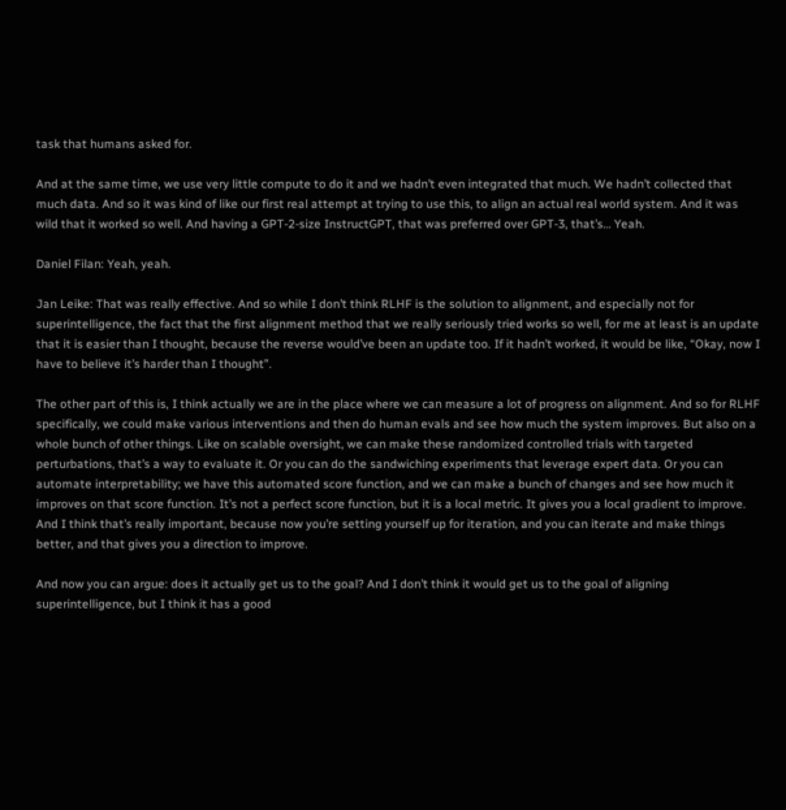task that humans asked for.

And at the same time, we use very little compute to do it and we hadn’t even integrated that much. We hadn’t collected that much data. And so it was kind of like our first real attempt at trying to use this, to align an actual real world system. And it was wild that it worked so well. And having a GPT-2-size InstructGPT, that was preferred over GPT-3, that’s… Yeah.

Daniel Filan: Yeah, yeah.

Jan Leike: That was really effective. And so while I don’t think RLHF is the solution to alignment, and especially not for superintelligence, the fact that the first alignment method that we really seriously tried works so well, for me at least is an update that it is easier than I thought, because the reverse would’ve been an update too. If it hadn’t worked, it would be like, “Okay, now I have to believe it’s harder than I thought”.

The other part of this is, I think actually we are in the place where we can measure a lot of progress on alignment. And so for RLHF specifically, we could make various interventions and then do human evals and see how much the system improves. But also on a whole bunch of other things. Like on scalable oversight, we can make these randomized controlled trials with targeted perturbations, that’s a way to evaluate it. Or you can do the sandwiching experiments that leverage expert data. Or you can automate interpretability; we have this automated score function, and we can make a bunch of changes and see how much it improves on that score function. It’s not a perfect score function, but it is a local metric. It gives you a local gradient to improve. And I think that’s really important, because now you’re setting yourself up for iteration, and you can iterate and make things better, and that gives you a direction to improve.

And now you can argue: does it actually get us to the goal? And I don’t think it would get us to the goal of aligning superintelligence, but I think it has a good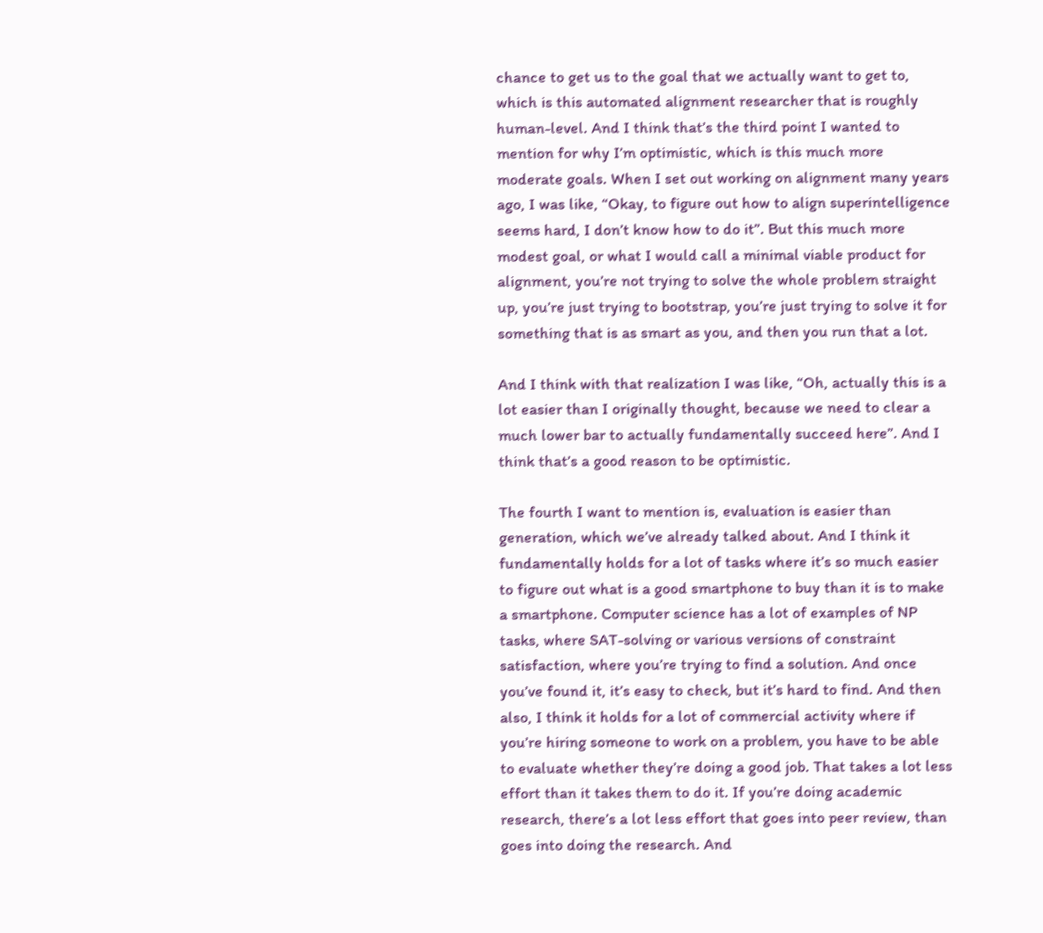chance to get us to the goal that we actually want to get to, which is this automated alignment researcher that is roughly human-level. And I think that’s the third point I wanted to mention for why I’m optimistic, which is this much more moderate goals. When I set out working on alignment many years ago, I was like, “Okay, to figure out how to align superintelligence seems hard, I don’t know how to do it”. But this much more modest goal, or what I would call a minimal viable product for alignment, you’re not trying to solve the whole problem straight up, you’re just trying to bootstrap, you’re just trying to solve it for something that is as smart as you, and then you run that a lot.

And I think with that realization I was like, “Oh, actually this is a lot easier than I originally thought, because we need to clear a much lower bar to actually fundamentally succeed here”. And I think that’s a good reason to be optimistic.

The fourth I want to mention is, evaluation is easier than generation, which we’ve already talked about. And I think it fundamentally holds for a lot of tasks where it’s so much easier to figure out what is a good smartphone to buy than it is to make a smartphone. Computer science has a lot of examples of NP tasks, where SAT-solving or various versions of constraint satisfaction, where you’re trying to find a solution. And once you’ve found it, it’s easy to check, but it’s hard to find. And then also, I think it holds for a lot of commercial activity where if you’re hiring someone to work on a problem, you have to be able to evaluate whether they’re doing a good job. That takes a lot less effort than it takes them to do it. If you’re doing academic research, there’s a lot less effort that goes into peer review, than goes into doing the research. And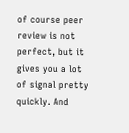of course peer review is not perfect, but it gives you a lot of signal pretty quickly. And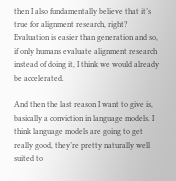then I also fundamentally believe that it’s true for alignment research, right? Evaluation is easier than generation and so, if only humans evaluate alignment research instead of doing it, I think we would already be accelerated.

And then the last reason I want to give is, basically a conviction in language models. I think language models are going to get really good, they’re pretty naturally well suited to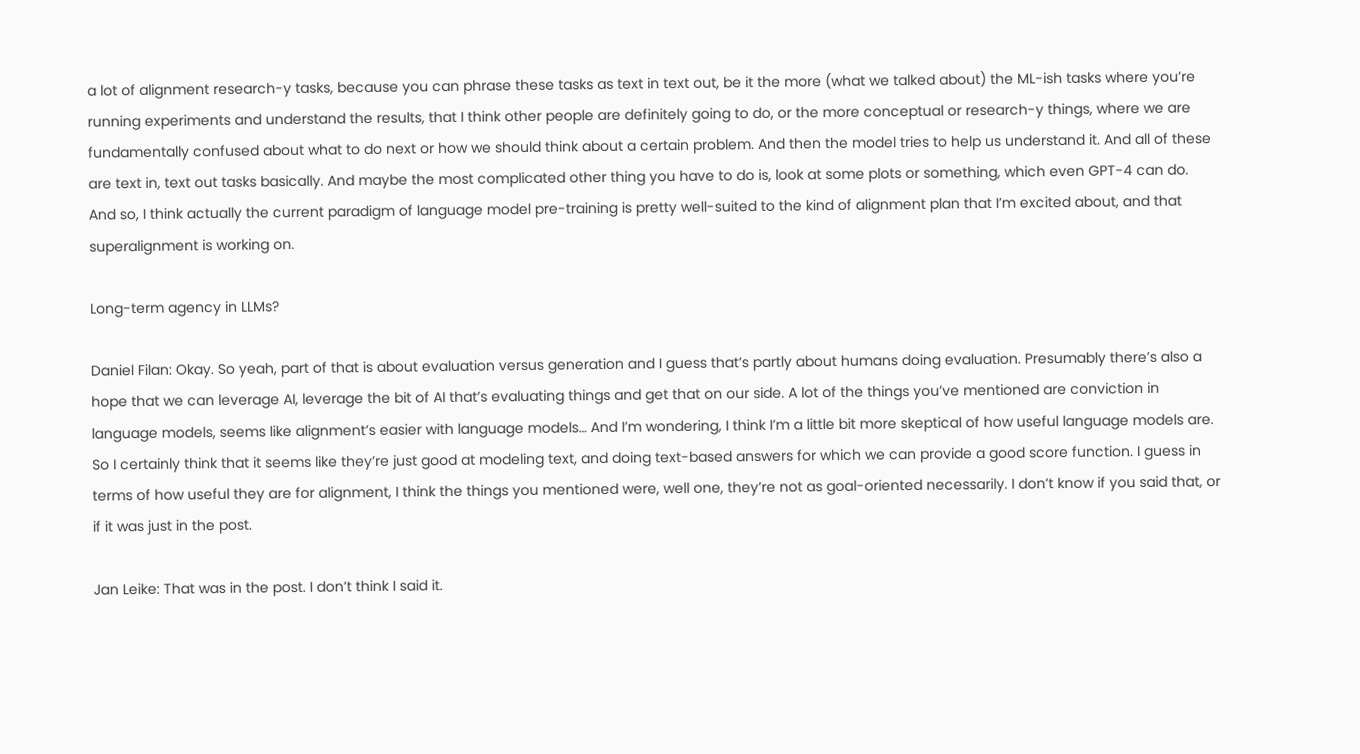a lot of alignment research-y tasks, because you can phrase these tasks as text in text out, be it the more (what we talked about) the ML-ish tasks where you’re running experiments and understand the results, that I think other people are definitely going to do, or the more conceptual or research-y things, where we are fundamentally confused about what to do next or how we should think about a certain problem. And then the model tries to help us understand it. And all of these are text in, text out tasks basically. And maybe the most complicated other thing you have to do is, look at some plots or something, which even GPT-4 can do. And so, I think actually the current paradigm of language model pre-training is pretty well-suited to the kind of alignment plan that I’m excited about, and that superalignment is working on.

Long-term agency in LLMs?

Daniel Filan: Okay. So yeah, part of that is about evaluation versus generation and I guess that’s partly about humans doing evaluation. Presumably there’s also a hope that we can leverage AI, leverage the bit of AI that’s evaluating things and get that on our side. A lot of the things you’ve mentioned are conviction in language models, seems like alignment’s easier with language models… And I’m wondering, I think I’m a little bit more skeptical of how useful language models are. So I certainly think that it seems like they’re just good at modeling text, and doing text-based answers for which we can provide a good score function. I guess in terms of how useful they are for alignment, I think the things you mentioned were, well one, they’re not as goal-oriented necessarily. I don’t know if you said that, or if it was just in the post.

Jan Leike: That was in the post. I don’t think I said it.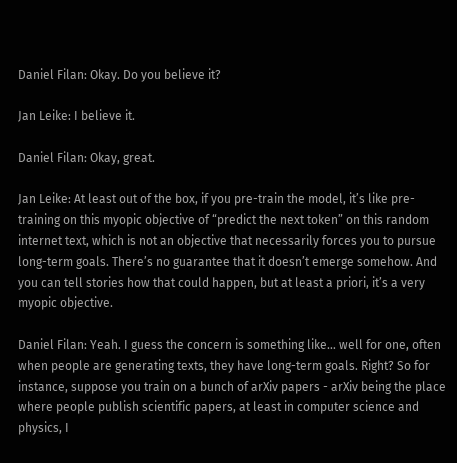Daniel Filan: Okay. Do you believe it?

Jan Leike: I believe it.

Daniel Filan: Okay, great.

Jan Leike: At least out of the box, if you pre-train the model, it’s like pre-training on this myopic objective of “predict the next token” on this random internet text, which is not an objective that necessarily forces you to pursue long-term goals. There’s no guarantee that it doesn’t emerge somehow. And you can tell stories how that could happen, but at least a priori, it’s a very myopic objective.

Daniel Filan: Yeah. I guess the concern is something like… well for one, often when people are generating texts, they have long-term goals. Right? So for instance, suppose you train on a bunch of arXiv papers - arXiv being the place where people publish scientific papers, at least in computer science and physics, I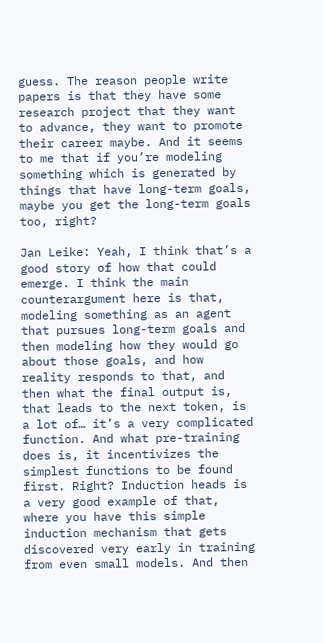guess. The reason people write papers is that they have some research project that they want to advance, they want to promote their career maybe. And it seems to me that if you’re modeling something which is generated by things that have long-term goals, maybe you get the long-term goals too, right?

Jan Leike: Yeah, I think that’s a good story of how that could emerge. I think the main counterargument here is that, modeling something as an agent that pursues long-term goals and then modeling how they would go about those goals, and how reality responds to that, and then what the final output is, that leads to the next token, is a lot of… it’s a very complicated function. And what pre-training does is, it incentivizes the simplest functions to be found first. Right? Induction heads is a very good example of that, where you have this simple induction mechanism that gets discovered very early in training from even small models. And then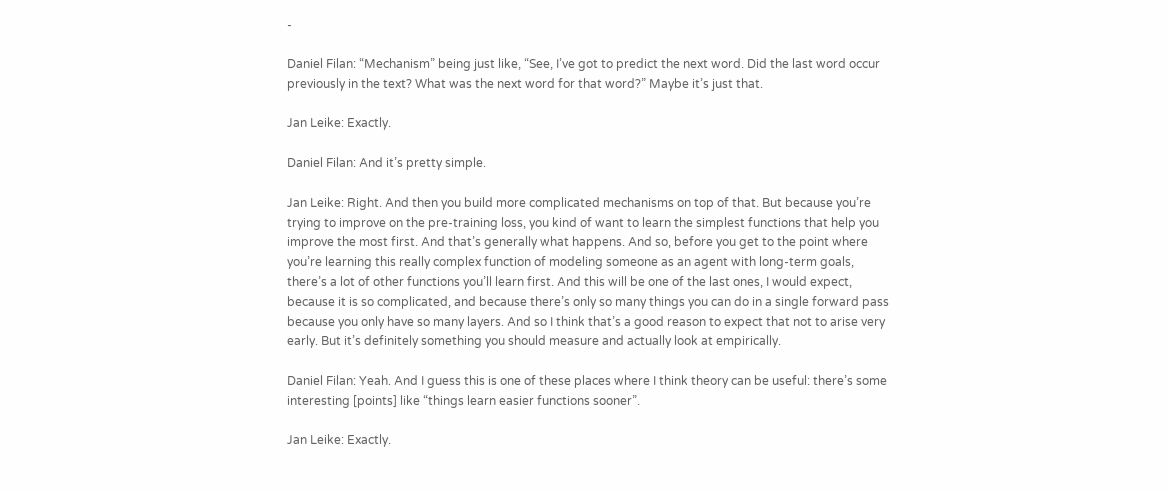-

Daniel Filan: “Mechanism” being just like, “See, I’ve got to predict the next word. Did the last word occur previously in the text? What was the next word for that word?” Maybe it’s just that.

Jan Leike: Exactly.

Daniel Filan: And it’s pretty simple.

Jan Leike: Right. And then you build more complicated mechanisms on top of that. But because you’re trying to improve on the pre-training loss, you kind of want to learn the simplest functions that help you improve the most first. And that’s generally what happens. And so, before you get to the point where you’re learning this really complex function of modeling someone as an agent with long-term goals, there’s a lot of other functions you’ll learn first. And this will be one of the last ones, I would expect, because it is so complicated, and because there’s only so many things you can do in a single forward pass because you only have so many layers. And so I think that’s a good reason to expect that not to arise very early. But it’s definitely something you should measure and actually look at empirically.

Daniel Filan: Yeah. And I guess this is one of these places where I think theory can be useful: there’s some interesting [points] like “things learn easier functions sooner”.

Jan Leike: Exactly.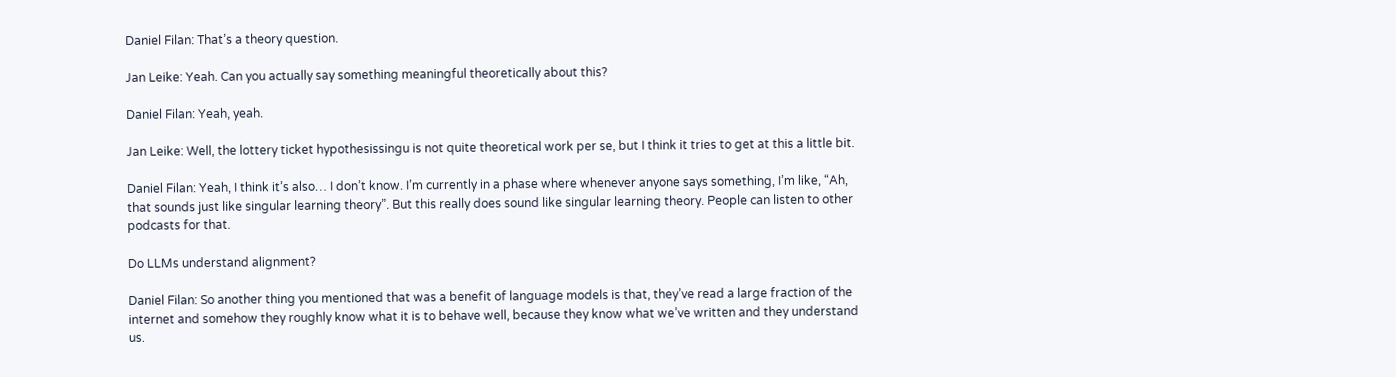Daniel Filan: That’s a theory question.

Jan Leike: Yeah. Can you actually say something meaningful theoretically about this?

Daniel Filan: Yeah, yeah.

Jan Leike: Well, the lottery ticket hypothesissingu is not quite theoretical work per se, but I think it tries to get at this a little bit.

Daniel Filan: Yeah, I think it’s also… I don’t know. I’m currently in a phase where whenever anyone says something, I’m like, “Ah, that sounds just like singular learning theory”. But this really does sound like singular learning theory. People can listen to other podcasts for that.

Do LLMs understand alignment?

Daniel Filan: So another thing you mentioned that was a benefit of language models is that, they’ve read a large fraction of the internet and somehow they roughly know what it is to behave well, because they know what we’ve written and they understand us.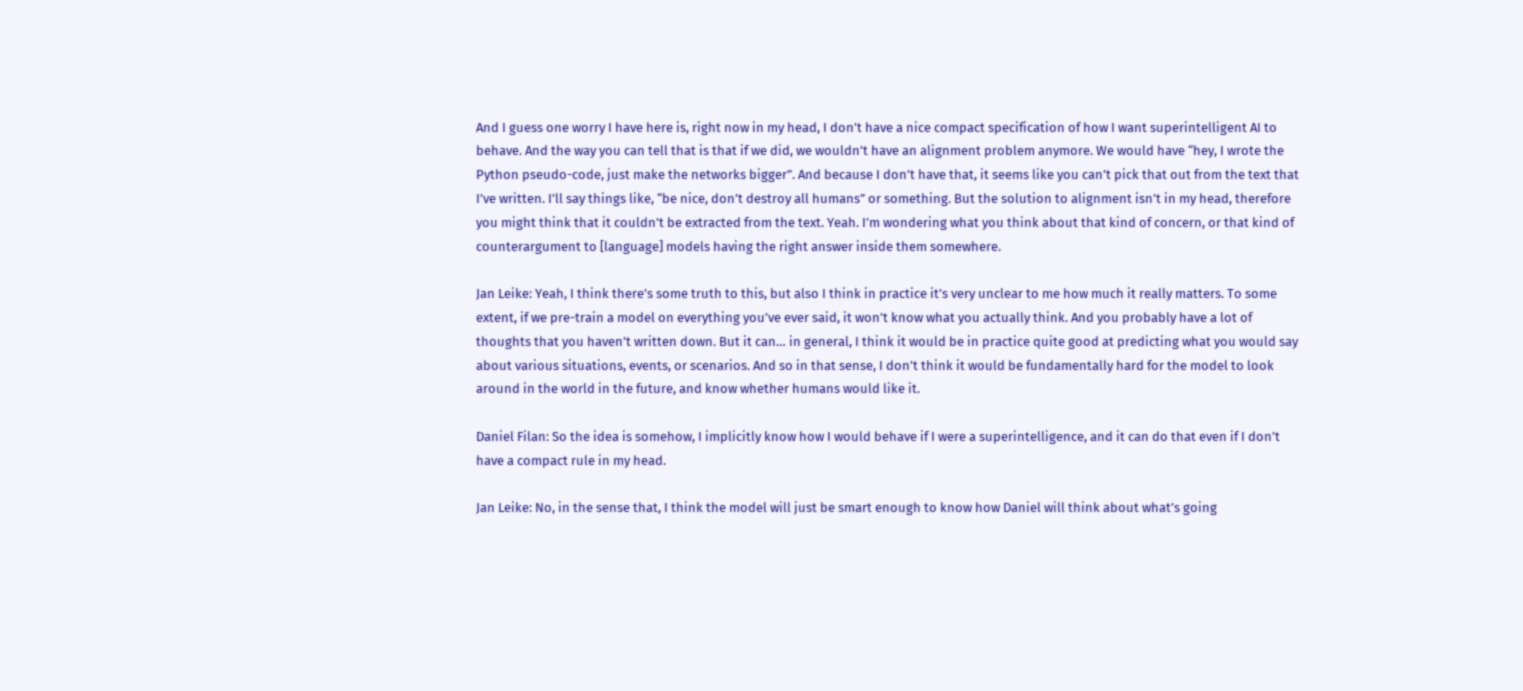And I guess one worry I have here is, right now in my head, I don’t have a nice compact specification of how I want superintelligent AI to behave. And the way you can tell that is that if we did, we wouldn’t have an alignment problem anymore. We would have “hey, I wrote the Python pseudo-code, just make the networks bigger”. And because I don’t have that, it seems like you can’t pick that out from the text that I’ve written. I’ll say things like, “be nice, don’t destroy all humans” or something. But the solution to alignment isn’t in my head, therefore you might think that it couldn’t be extracted from the text. Yeah. I’m wondering what you think about that kind of concern, or that kind of counterargument to [language] models having the right answer inside them somewhere.

Jan Leike: Yeah, I think there’s some truth to this, but also I think in practice it’s very unclear to me how much it really matters. To some extent, if we pre-train a model on everything you’ve ever said, it won’t know what you actually think. And you probably have a lot of thoughts that you haven’t written down. But it can… in general, I think it would be in practice quite good at predicting what you would say about various situations, events, or scenarios. And so in that sense, I don’t think it would be fundamentally hard for the model to look around in the world in the future, and know whether humans would like it.

Daniel Filan: So the idea is somehow, I implicitly know how I would behave if I were a superintelligence, and it can do that even if I don’t have a compact rule in my head.

Jan Leike: No, in the sense that, I think the model will just be smart enough to know how Daniel will think about what’s going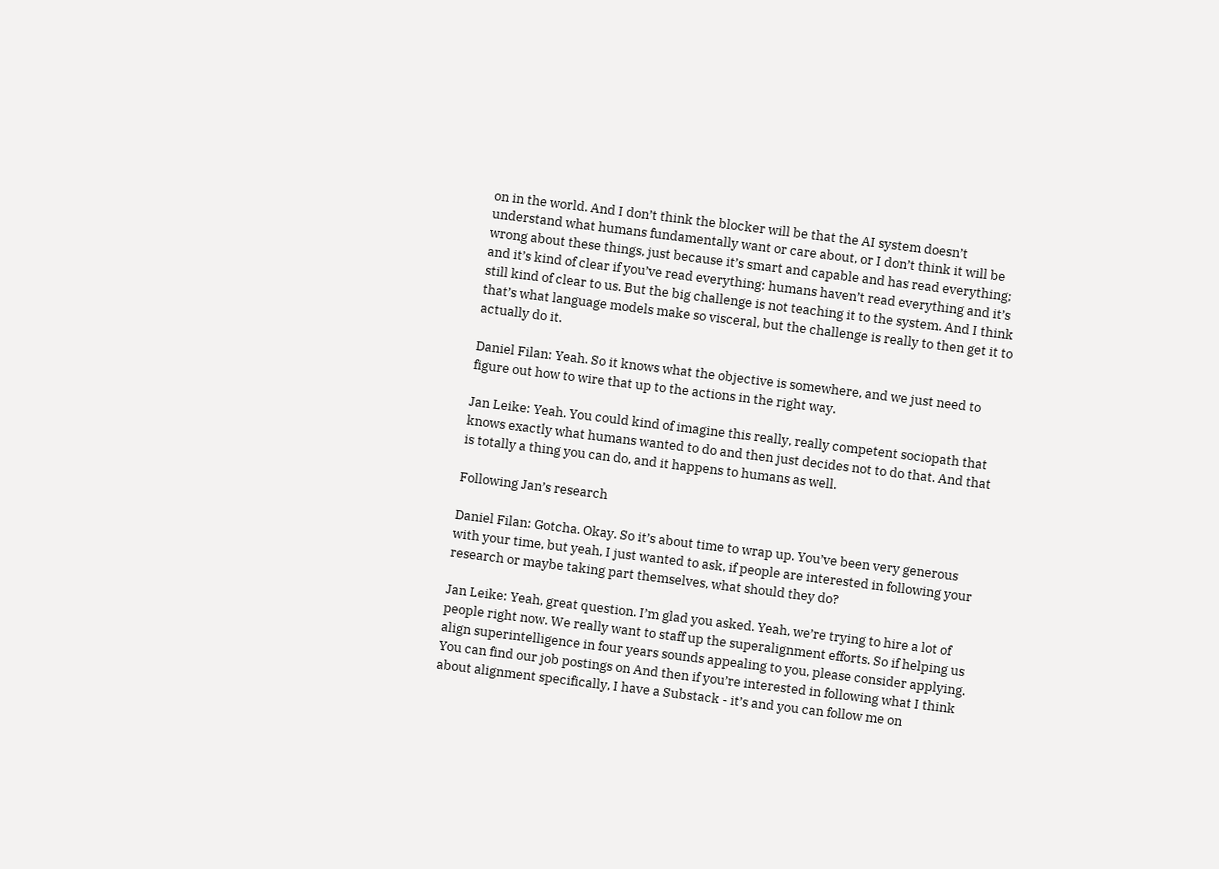on in the world. And I don’t think the blocker will be that the AI system doesn’t understand what humans fundamentally want or care about, or I don’t think it will be wrong about these things, just because it’s smart and capable and has read everything; and it’s kind of clear if you’ve read everything: humans haven’t read everything and it’s still kind of clear to us. But the big challenge is not teaching it to the system. And I think that’s what language models make so visceral, but the challenge is really to then get it to actually do it.

Daniel Filan: Yeah. So it knows what the objective is somewhere, and we just need to figure out how to wire that up to the actions in the right way.

Jan Leike: Yeah. You could kind of imagine this really, really competent sociopath that knows exactly what humans wanted to do and then just decides not to do that. And that is totally a thing you can do, and it happens to humans as well.

Following Jan’s research

Daniel Filan: Gotcha. Okay. So it’s about time to wrap up. You’ve been very generous with your time, but yeah, I just wanted to ask, if people are interested in following your research or maybe taking part themselves, what should they do?

Jan Leike: Yeah, great question. I’m glad you asked. Yeah, we’re trying to hire a lot of people right now. We really want to staff up the superalignment efforts. So if helping us align superintelligence in four years sounds appealing to you, please consider applying. You can find our job postings on And then if you’re interested in following what I think about alignment specifically, I have a Substack - it’s and you can follow me on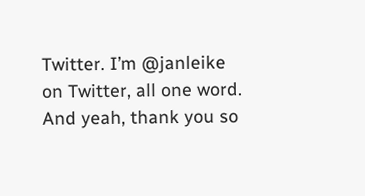Twitter. I’m @janleike on Twitter, all one word. And yeah, thank you so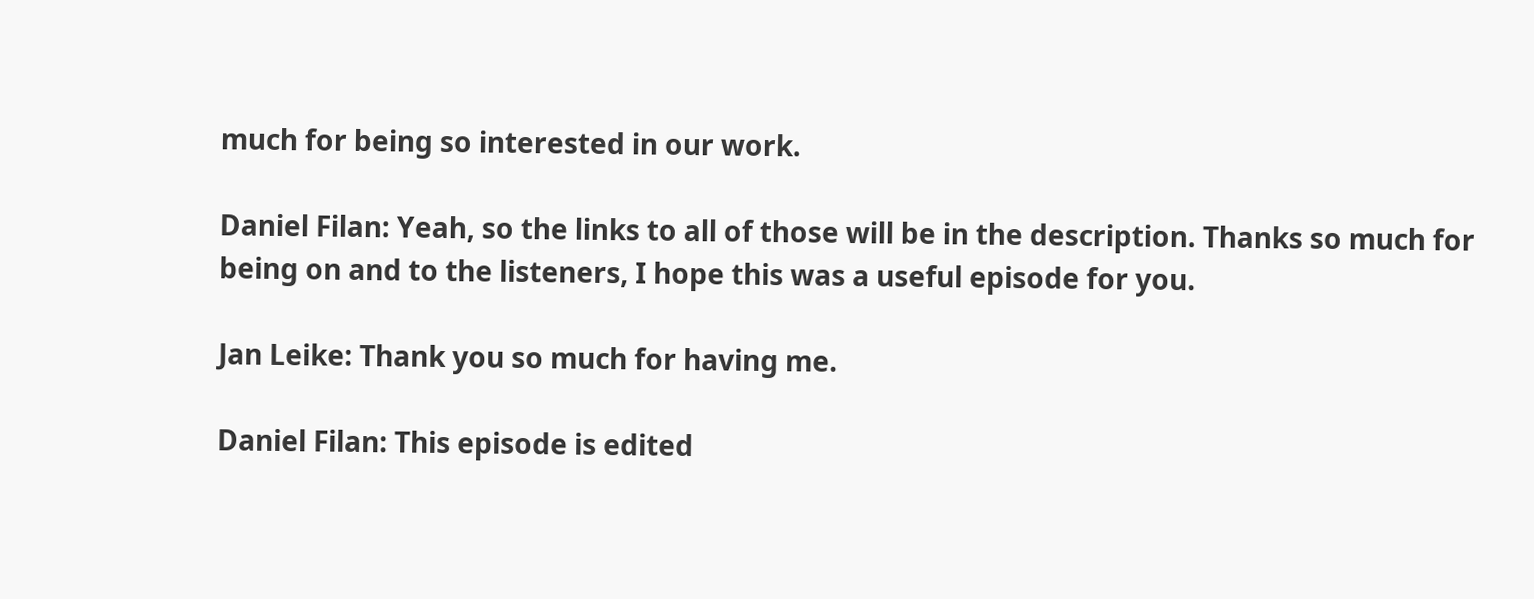much for being so interested in our work.

Daniel Filan: Yeah, so the links to all of those will be in the description. Thanks so much for being on and to the listeners, I hope this was a useful episode for you.

Jan Leike: Thank you so much for having me.

Daniel Filan: This episode is edited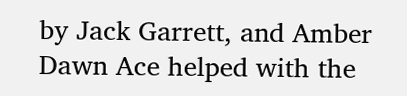by Jack Garrett, and Amber Dawn Ace helped with the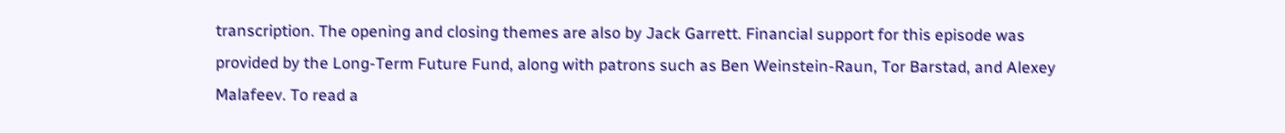transcription. The opening and closing themes are also by Jack Garrett. Financial support for this episode was provided by the Long-Term Future Fund, along with patrons such as Ben Weinstein-Raun, Tor Barstad, and Alexey Malafeev. To read a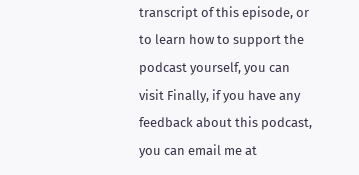transcript of this episode, or to learn how to support the podcast yourself, you can visit Finally, if you have any feedback about this podcast, you can email me at